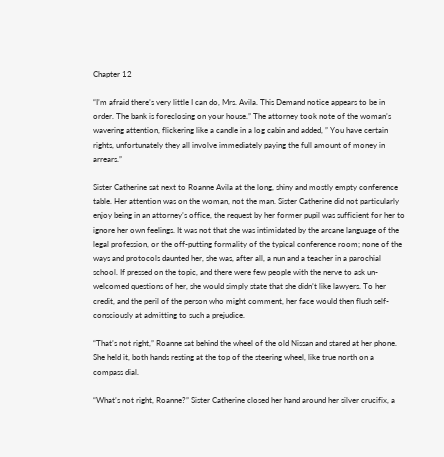Chapter 12

“I’m afraid there’s very little I can do, Mrs. Avila. This Demand notice appears to be in order. The bank is foreclosing on your house.” The attorney took note of the woman’s wavering attention, flickering like a candle in a log cabin and added, ” You have certain rights, unfortunately they all involve immediately paying the full amount of money in arrears.”

Sister Catherine sat next to Roanne Avila at the long, shiny and mostly empty conference table. Her attention was on the woman, not the man. Sister Catherine did not particularly enjoy being in an attorney’s office, the request by her former pupil was sufficient for her to ignore her own feelings. It was not that she was intimidated by the arcane language of the legal profession, or the off-putting formality of the typical conference room; none of the ways and protocols daunted her, she was, after all, a nun and a teacher in a parochial school. If pressed on the topic, and there were few people with the nerve to ask un-welcomed questions of her, she would simply state that she didn’t like lawyers. To her credit, and the peril of the person who might comment, her face would then flush self-consciously at admitting to such a prejudice.

“That’s not right,” Roanne sat behind the wheel of the old Nissan and stared at her phone. She held it, both hands resting at the top of the steering wheel, like true north on a compass dial.

“What’s not right, Roanne?” Sister Catherine closed her hand around her silver crucifix, a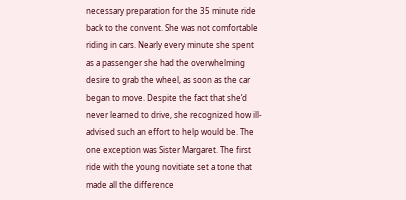necessary preparation for the 35 minute ride back to the convent. She was not comfortable riding in cars. Nearly every minute she spent as a passenger she had the overwhelming desire to grab the wheel, as soon as the car began to move. Despite the fact that she’d never learned to drive, she recognized how ill-advised such an effort to help would be. The one exception was Sister Margaret. The first ride with the young novitiate set a tone that made all the difference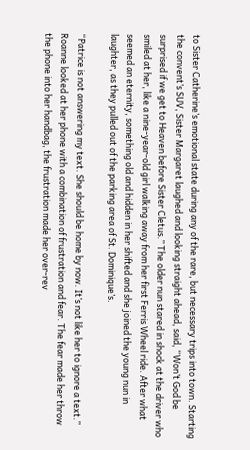to Sister Catherine’s emotional state during any of the rare, but necessary trips into town. Starting the convent’s SUV, Sister Margaret laughed and looking straight ahead, said, “Won’t God be surprised if we get to Heaven before Sister Cletus.” The older nun stared in shock at the driver who smiled at her, like a nine-year-old girl walking away from her first Ferris Wheel ride. After what seemed an eternity, something old and hidden in her shifted and she joined the young nun in laughter, as they pulled out of the parking area of St. Dominique’s.

“Patrice is not answering my text. She should be home by now. It’s not like her to ignore a text.” Roanne looked at her phone with a combination of frustration and fear. The fear made her throw the phone into her handbag, the frustration made her over-rev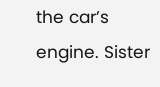the car’s engine. Sister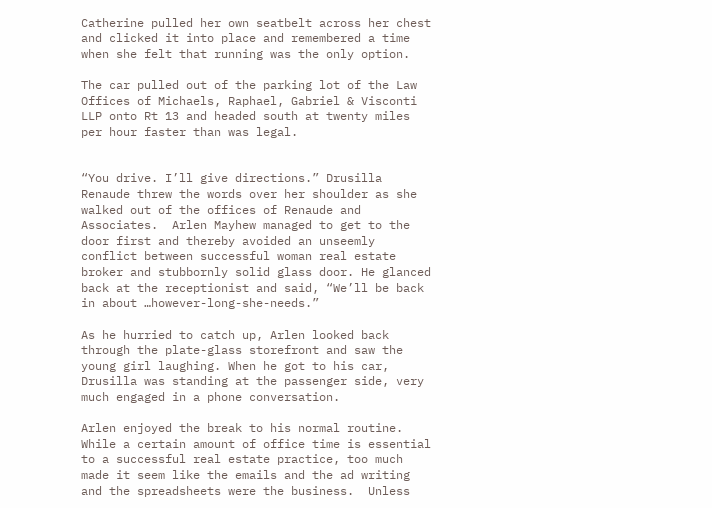Catherine pulled her own seatbelt across her chest and clicked it into place and remembered a time when she felt that running was the only option.

The car pulled out of the parking lot of the Law Offices of Michaels, Raphael, Gabriel & Visconti LLP onto Rt 13 and headed south at twenty miles per hour faster than was legal.


“You drive. I’ll give directions.” Drusilla Renaude threw the words over her shoulder as she walked out of the offices of Renaude and Associates.  Arlen Mayhew managed to get to the door first and thereby avoided an unseemly conflict between successful woman real estate broker and stubbornly solid glass door. He glanced back at the receptionist and said, “We’ll be back in about …however-long-she-needs.”

As he hurried to catch up, Arlen looked back through the plate-glass storefront and saw the young girl laughing. When he got to his car, Drusilla was standing at the passenger side, very much engaged in a phone conversation.

Arlen enjoyed the break to his normal routine. While a certain amount of office time is essential to a successful real estate practice, too much made it seem like the emails and the ad writing and the spreadsheets were the business.  Unless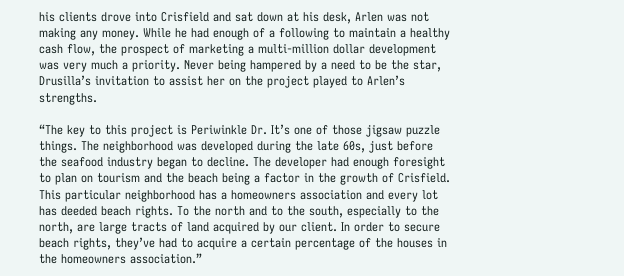his clients drove into Crisfield and sat down at his desk, Arlen was not making any money. While he had enough of a following to maintain a healthy cash flow, the prospect of marketing a multi-million dollar development was very much a priority. Never being hampered by a need to be the star, Drusilla’s invitation to assist her on the project played to Arlen’s strengths.

“The key to this project is Periwinkle Dr. It’s one of those jigsaw puzzle things. The neighborhood was developed during the late 60s, just before the seafood industry began to decline. The developer had enough foresight to plan on tourism and the beach being a factor in the growth of Crisfield. This particular neighborhood has a homeowners association and every lot has deeded beach rights. To the north and to the south, especially to the north, are large tracts of land acquired by our client. In order to secure beach rights, they’ve had to acquire a certain percentage of the houses in the homeowners association.”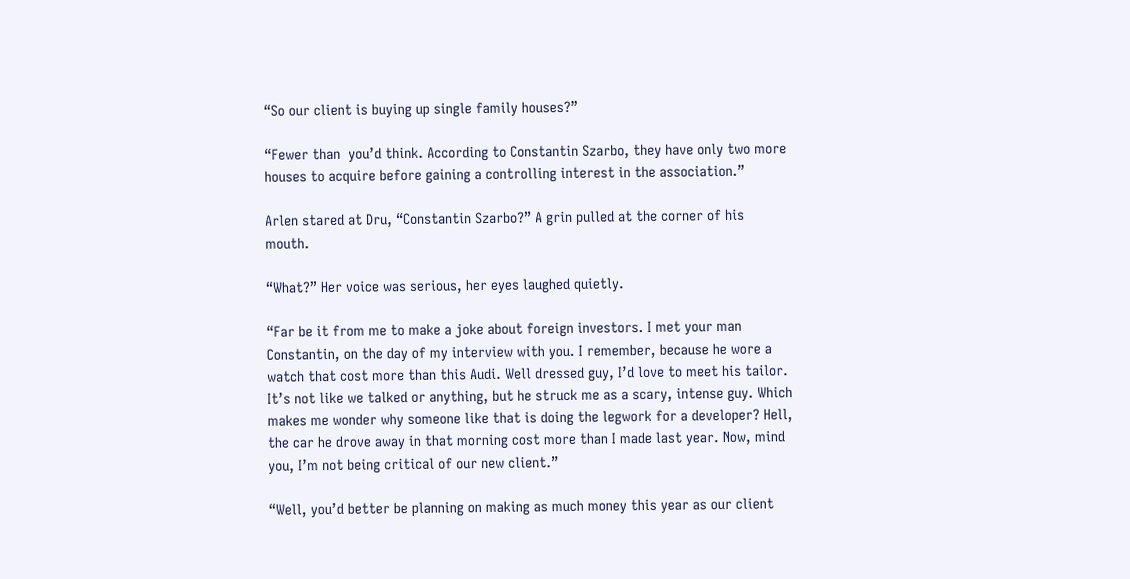“So our client is buying up single family houses?”

“Fewer than  you’d think. According to Constantin Szarbo, they have only two more houses to acquire before gaining a controlling interest in the association.”

Arlen stared at Dru, “Constantin Szarbo?” A grin pulled at the corner of his mouth.

“What?” Her voice was serious, her eyes laughed quietly.

“Far be it from me to make a joke about foreign investors. I met your man Constantin, on the day of my interview with you. I remember, because he wore a watch that cost more than this Audi. Well dressed guy, I’d love to meet his tailor. It’s not like we talked or anything, but he struck me as a scary, intense guy. Which makes me wonder why someone like that is doing the legwork for a developer? Hell, the car he drove away in that morning cost more than I made last year. Now, mind you, I’m not being critical of our new client.”

“Well, you’d better be planning on making as much money this year as our client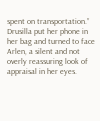spent on transportation.” Drusilla put her phone in her bag and turned to face Arlen, a silent and not overly reassuring look of appraisal in her eyes.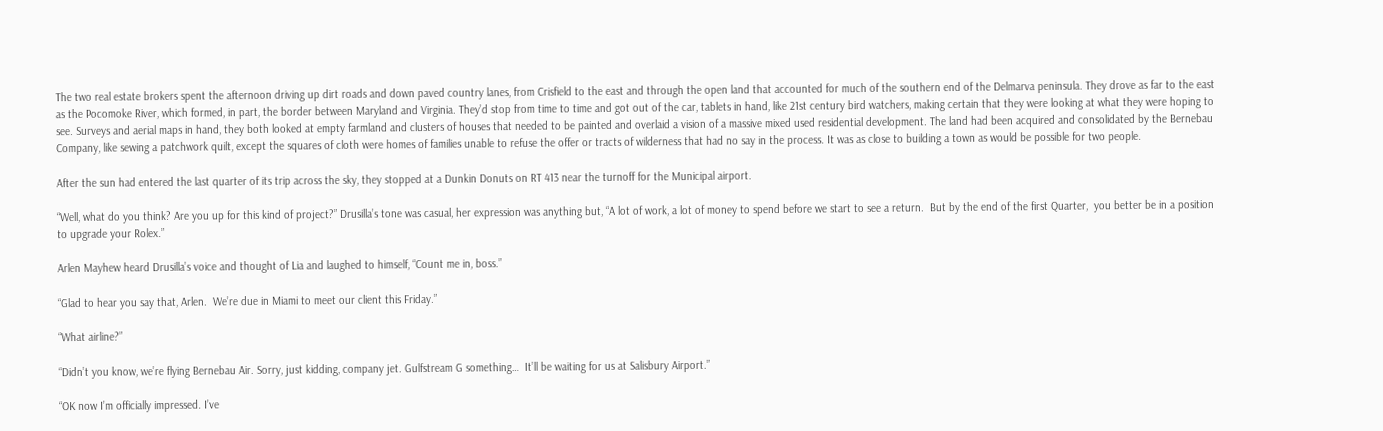The two real estate brokers spent the afternoon driving up dirt roads and down paved country lanes, from Crisfield to the east and through the open land that accounted for much of the southern end of the Delmarva peninsula. They drove as far to the east as the Pocomoke River, which formed, in part, the border between Maryland and Virginia. They’d stop from time to time and got out of the car, tablets in hand, like 21st century bird watchers, making certain that they were looking at what they were hoping to see. Surveys and aerial maps in hand, they both looked at empty farmland and clusters of houses that needed to be painted and overlaid a vision of a massive mixed used residential development. The land had been acquired and consolidated by the Bernebau Company, like sewing a patchwork quilt, except the squares of cloth were homes of families unable to refuse the offer or tracts of wilderness that had no say in the process. It was as close to building a town as would be possible for two people.

After the sun had entered the last quarter of its trip across the sky, they stopped at a Dunkin Donuts on RT 413 near the turnoff for the Municipal airport.

“Well, what do you think? Are you up for this kind of project?” Drusilla’s tone was casual, her expression was anything but, “A lot of work, a lot of money to spend before we start to see a return.  But by the end of the first Quarter,  you better be in a position to upgrade your Rolex.”

Arlen Mayhew heard Drusilla’s voice and thought of Lia and laughed to himself, “Count me in, boss.”

“Glad to hear you say that, Arlen.  We’re due in Miami to meet our client this Friday.”

“What airline?”

“Didn’t you know, we’re flying Bernebau Air. Sorry, just kidding, company jet. Gulfstream G something…  It’ll be waiting for us at Salisbury Airport.”

“OK now I’m officially impressed. I’ve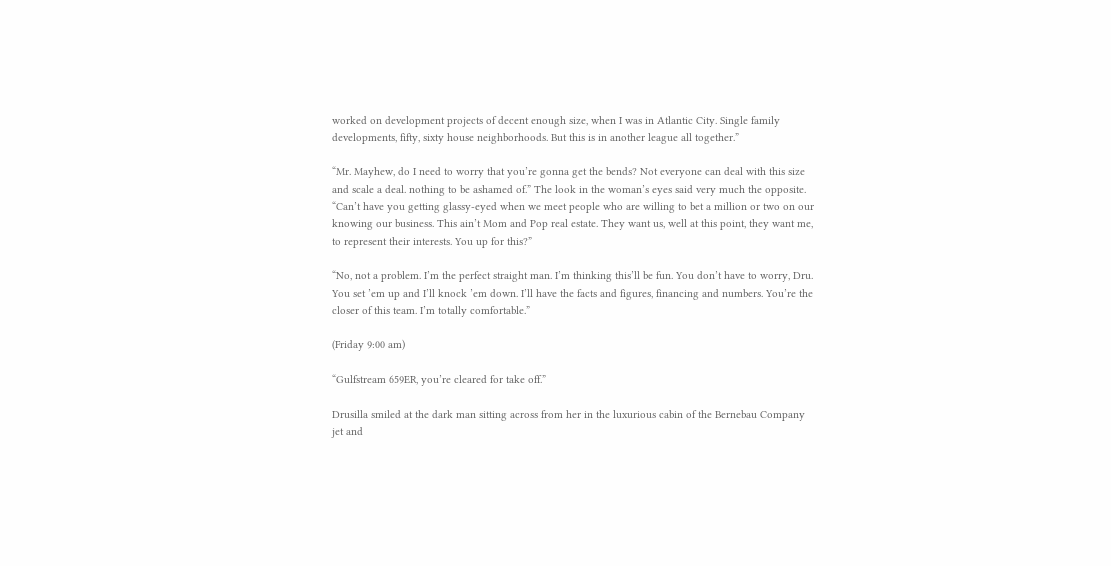worked on development projects of decent enough size, when I was in Atlantic City. Single family developments, fifty, sixty house neighborhoods. But this is in another league all together.”

“Mr. Mayhew, do I need to worry that you’re gonna get the bends? Not everyone can deal with this size and scale a deal. nothing to be ashamed of.” The look in the woman’s eyes said very much the opposite. “Can’t have you getting glassy-eyed when we meet people who are willing to bet a million or two on our knowing our business. This ain’t Mom and Pop real estate. They want us, well at this point, they want me, to represent their interests. You up for this?”

“No, not a problem. I’m the perfect straight man. I’m thinking this’ll be fun. You don’t have to worry, Dru. You set ’em up and I’ll knock ’em down. I’ll have the facts and figures, financing and numbers. You’re the closer of this team. I’m totally comfortable.”

(Friday 9:00 am)

“Gulfstream 659ER, you’re cleared for take off.”

Drusilla smiled at the dark man sitting across from her in the luxurious cabin of the Bernebau Company jet and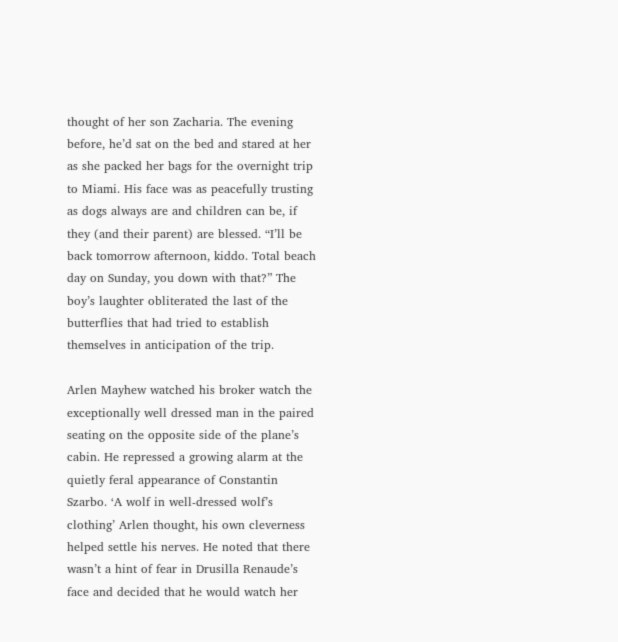thought of her son Zacharia. The evening before, he’d sat on the bed and stared at her as she packed her bags for the overnight trip to Miami. His face was as peacefully trusting as dogs always are and children can be, if they (and their parent) are blessed. “I’ll be back tomorrow afternoon, kiddo. Total beach day on Sunday, you down with that?” The boy’s laughter obliterated the last of the butterflies that had tried to establish themselves in anticipation of the trip.

Arlen Mayhew watched his broker watch the exceptionally well dressed man in the paired seating on the opposite side of the plane’s cabin. He repressed a growing alarm at the quietly feral appearance of Constantin Szarbo. ‘A wolf in well-dressed wolf’s clothing’ Arlen thought, his own cleverness helped settle his nerves. He noted that there wasn’t a hint of fear in Drusilla Renaude’s face and decided that he would watch her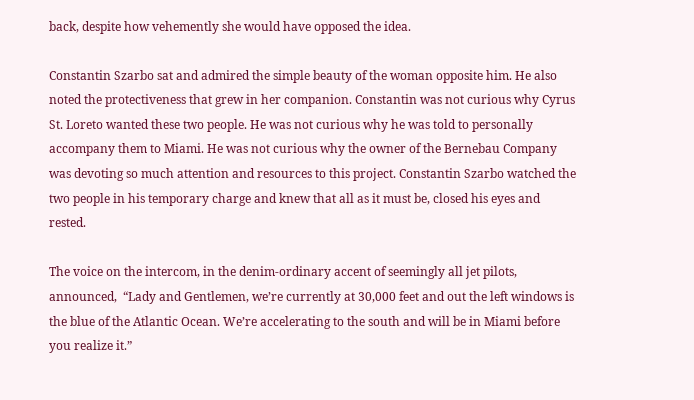back, despite how vehemently she would have opposed the idea.

Constantin Szarbo sat and admired the simple beauty of the woman opposite him. He also noted the protectiveness that grew in her companion. Constantin was not curious why Cyrus St. Loreto wanted these two people. He was not curious why he was told to personally accompany them to Miami. He was not curious why the owner of the Bernebau Company was devoting so much attention and resources to this project. Constantin Szarbo watched the two people in his temporary charge and knew that all as it must be, closed his eyes and rested.

The voice on the intercom, in the denim-ordinary accent of seemingly all jet pilots, announced,  “Lady and Gentlemen, we’re currently at 30,000 feet and out the left windows is the blue of the Atlantic Ocean. We’re accelerating to the south and will be in Miami before you realize it.”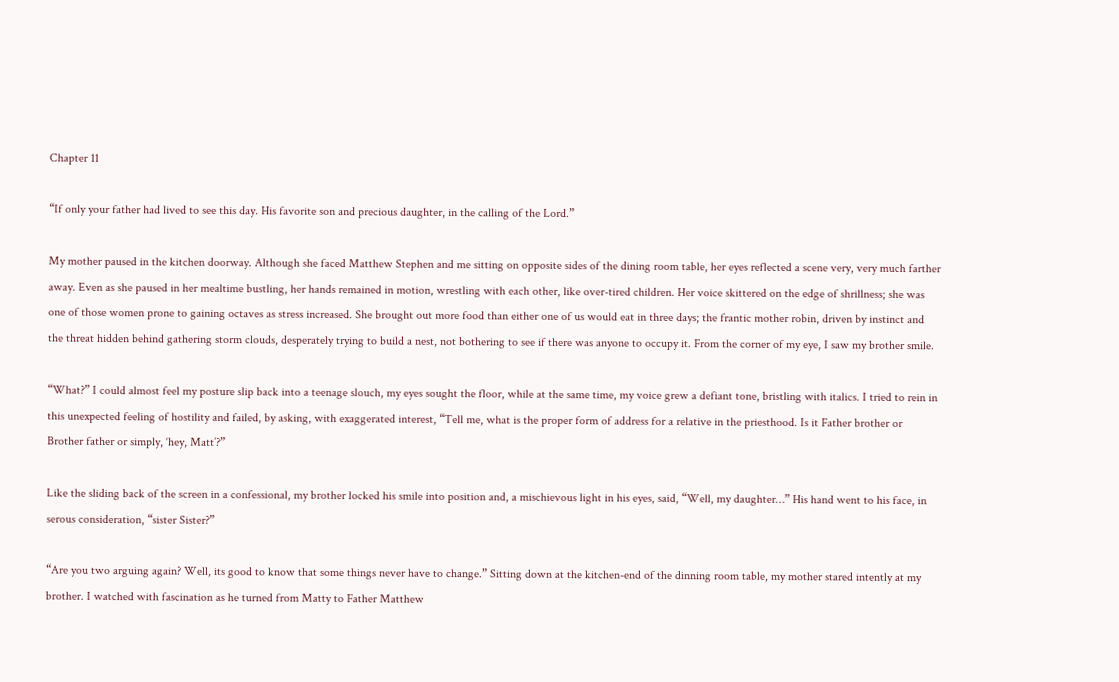Chapter 11

“If only your father had lived to see this day. His favorite son and precious daughter, in the calling of the Lord.”

My mother paused in the kitchen doorway. Although she faced Matthew Stephen and me sitting on opposite sides of the dining room table, her eyes reflected a scene very, very much farther away. Even as she paused in her mealtime bustling, her hands remained in motion, wrestling with each other, like over-tired children. Her voice skittered on the edge of shrillness; she was one of those women prone to gaining octaves as stress increased. She brought out more food than either one of us would eat in three days; the frantic mother robin, driven by instinct and the threat hidden behind gathering storm clouds, desperately trying to build a nest, not bothering to see if there was anyone to occupy it. From the corner of my eye, I saw my brother smile.

“What?” I could almost feel my posture slip back into a teenage slouch, my eyes sought the floor, while at the same time, my voice grew a defiant tone, bristling with italics. I tried to rein in this unexpected feeling of hostility and failed, by asking, with exaggerated interest, “Tell me, what is the proper form of address for a relative in the priesthood. Is it Father brother or Brother father or simply, ‘hey, Matt’?”

Like the sliding back of the screen in a confessional, my brother locked his smile into position and, a mischievous light in his eyes, said, “Well, my daughter…” His hand went to his face, in serous consideration, “sister Sister?”

“Are you two arguing again? Well, its good to know that some things never have to change.” Sitting down at the kitchen-end of the dinning room table, my mother stared intently at my brother. I watched with fascination as he turned from Matty to Father Matthew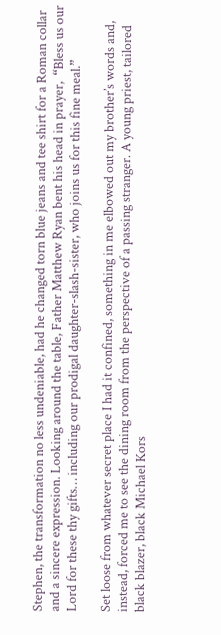Stephen, the transformation no less undeniable, had he changed torn blue jeans and tee shirt for a Roman collar and a sincere expression. Looking around the table, Father Matthew Ryan bent his head in prayer,  “Bless us our Lord for these thy gifts… including our prodigal daughter-slash-sister, who joins us for this fine meal.”

Set loose from whatever secret place I had it confined, something in me elbowed out my brother’s words and, instead, forced me to see the dining room from the perspective of a passing stranger. A young priest, tailored black blazer, black Michael Kors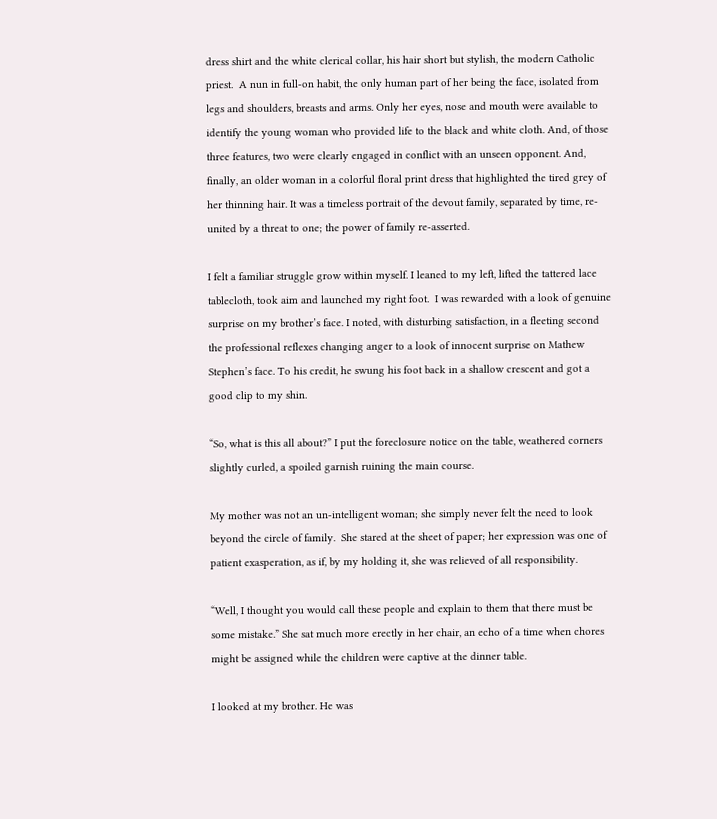dress shirt and the white clerical collar, his hair short but stylish, the modern Catholic priest.  A nun in full-on habit, the only human part of her being the face, isolated from legs and shoulders, breasts and arms. Only her eyes, nose and mouth were available to identify the young woman who provided life to the black and white cloth. And, of those three features, two were clearly engaged in conflict with an unseen opponent. And, finally, an older woman in a colorful floral print dress that highlighted the tired grey of her thinning hair. It was a timeless portrait of the devout family, separated by time, re-united by a threat to one; the power of family re-asserted.

I felt a familiar struggle grow within myself. I leaned to my left, lifted the tattered lace tablecloth, took aim and launched my right foot.  I was rewarded with a look of genuine surprise on my brother’s face. I noted, with disturbing satisfaction, in a fleeting second the professional reflexes changing anger to a look of innocent surprise on Mathew Stephen’s face. To his credit, he swung his foot back in a shallow crescent and got a good clip to my shin.

“So, what is this all about?” I put the foreclosure notice on the table, weathered corners slightly curled, a spoiled garnish ruining the main course.

My mother was not an un-intelligent woman; she simply never felt the need to look beyond the circle of family.  She stared at the sheet of paper; her expression was one of patient exasperation, as if, by my holding it, she was relieved of all responsibility.

“Well, I thought you would call these people and explain to them that there must be some mistake.” She sat much more erectly in her chair, an echo of a time when chores might be assigned while the children were captive at the dinner table.

I looked at my brother. He was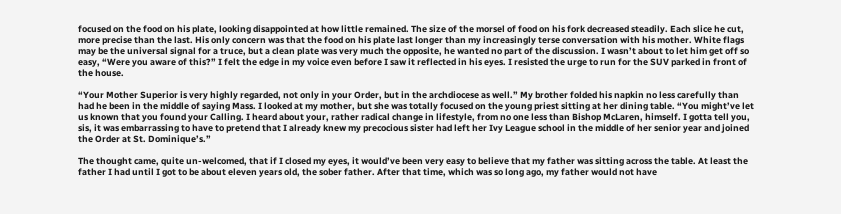focused on the food on his plate, looking disappointed at how little remained. The size of the morsel of food on his fork decreased steadily. Each slice he cut, more precise than the last. His only concern was that the food on his plate last longer than my increasingly terse conversation with his mother. White flags may be the universal signal for a truce, but a clean plate was very much the opposite, he wanted no part of the discussion. I wasn’t about to let him get off so easy, “Were you aware of this?” I felt the edge in my voice even before I saw it reflected in his eyes. I resisted the urge to run for the SUV parked in front of the house.

“Your Mother Superior is very highly regarded, not only in your Order, but in the archdiocese as well.” My brother folded his napkin no less carefully than had he been in the middle of saying Mass. I looked at my mother, but she was totally focused on the young priest sitting at her dining table. “You might’ve let us known that you found your Calling. I heard about your, rather radical change in lifestyle, from no one less than Bishop McLaren, himself. I gotta tell you, sis, it was embarrassing to have to pretend that I already knew my precocious sister had left her Ivy League school in the middle of her senior year and joined the Order at St. Dominique’s.”

The thought came, quite un-welcomed, that if I closed my eyes, it would’ve been very easy to believe that my father was sitting across the table. At least the father I had until I got to be about eleven years old, the sober father. After that time, which was so long ago, my father would not have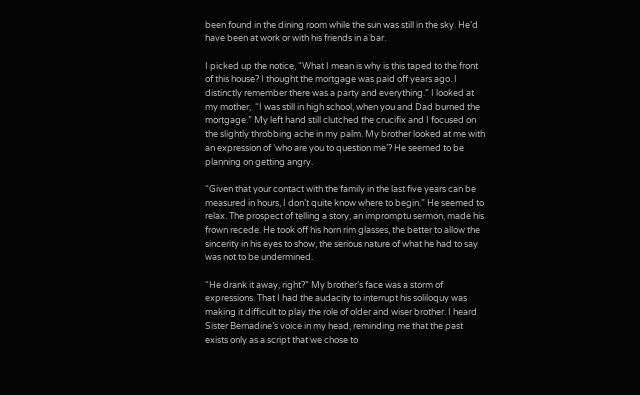been found in the dining room while the sun was still in the sky. He’d have been at work or with his friends in a bar.

I picked up the notice, “What I mean is why is this taped to the front of this house? I thought the mortgage was paid off years ago. I distinctly remember there was a party and everything.” I looked at my mother,  “I was still in high school, when you and Dad burned the mortgage.” My left hand still clutched the crucifix and I focused on the slightly throbbing ache in my palm. My brother looked at me with an expression of ‘who are you to question me’? He seemed to be planning on getting angry.

“Given that your contact with the family in the last five years can be measured in hours, I don’t quite know where to begin.” He seemed to relax. The prospect of telling a story, an impromptu sermon, made his frown recede. He took off his horn rim glasses, the better to allow the sincerity in his eyes to show, the serious nature of what he had to say was not to be undermined.

“He drank it away, right?” My brother’s face was a storm of expressions. That I had the audacity to interrupt his soliloquy was making it difficult to play the role of older and wiser brother. I heard Sister Bernadine’s voice in my head, reminding me that the past exists only as a script that we chose to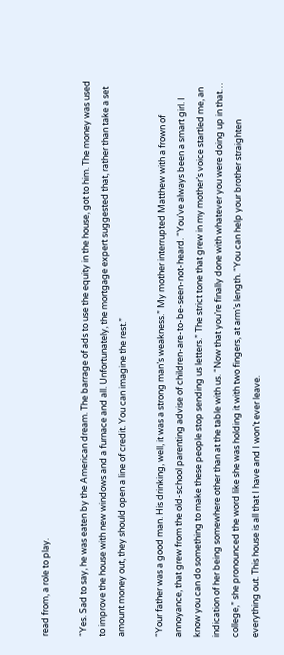read from, a role to play.

“Yes. Sad to say, he was eaten by the American dream. The barrage of ads to use the equity in the house, got to him. The money was used to improve the house with new windows and a furnace and all. Unfortunately, the mortgage expert suggested that, rather than take a set amount money out, they should open a line of credit. You can imagine the rest.”

“Your father was a good man. His drinking, well, it was a strong man’s weakness.” My mother interrupted Matthew with a frown of annoyance, that grew from the old-school parenting advise of children-are-to-be-seen-not-heard. “You’ve always been a smart girl. I know you can do something to make these people stop sending us letters.” The strict tone that grew in my mother’s voice startled me, an indication of her being somewhere other than at the table with us. “Now that you’re finally done with whatever you were doing up in that… college,” she pronounced the word like she was holding it with two fingers, at arm’s length. “You can help your brother straighten everything out. This house is all that I have and I won’t ever leave.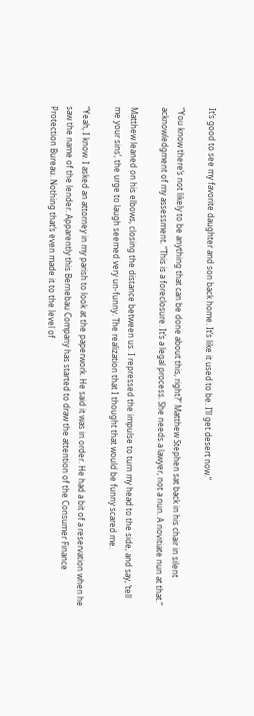It’s good to see my favorite daughter and son back home. It’s like it used to be. I’ll get desert now.”

“You know there’s not likely to be anything that can be done about this, right?” Matthew Stephen sat back in his chair in silent acknowledgment of my assessment. “This is a foreclosure. It’s a legal process. She needs a lawyer, not a nun. A novitiate nun at that.”

Matthew leaned on his elbows, closing the distance between us. I repressed the impulse to turn my head to the side, and say, ‘tell me your sins’, the urge to laugh seemed very un-funny. The realization that I thought that would be funny scared me.

“Yeah, I know. I asked an attorney in my parish to look at the paperwork. He said it was in order. He had a bit of a reservation when he saw the name of the lender. Apparently this Bernebau Company has started to draw the attention of the Consumer Finance Protection Bureau. Nothing that’s even made it to the level of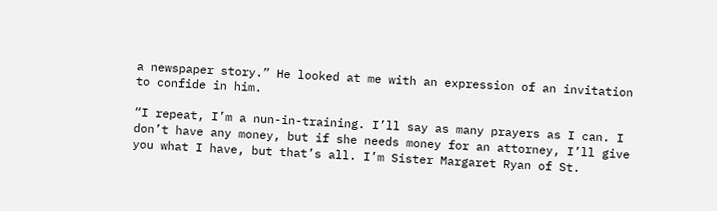a newspaper story.” He looked at me with an expression of an invitation to confide in him.

“I repeat, I’m a nun-in-training. I’ll say as many prayers as I can. I don’t have any money, but if she needs money for an attorney, I’ll give you what I have, but that’s all. I’m Sister Margaret Ryan of St.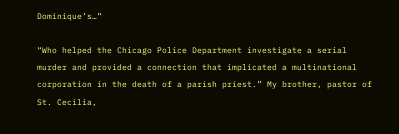Dominique’s…”

“Who helped the Chicago Police Department investigate a serial murder and provided a connection that implicated a multinational corporation in the death of a parish priest.” My brother, pastor of St. Cecilia,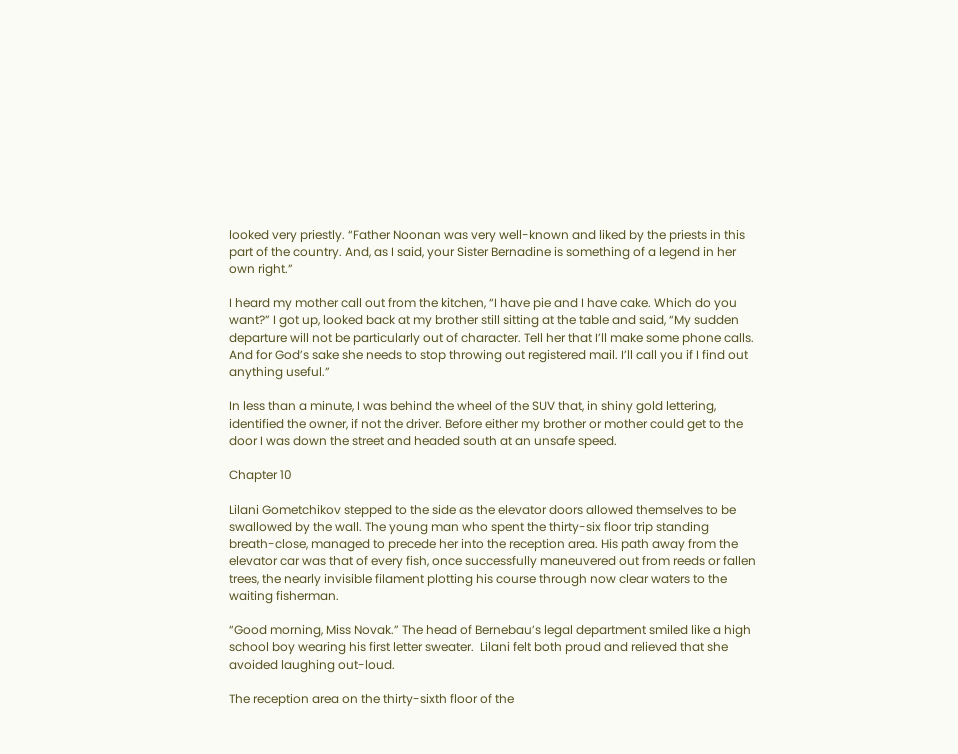looked very priestly. “Father Noonan was very well-known and liked by the priests in this part of the country. And, as I said, your Sister Bernadine is something of a legend in her own right.”

I heard my mother call out from the kitchen, “I have pie and I have cake. Which do you want?” I got up, looked back at my brother still sitting at the table and said, “My sudden departure will not be particularly out of character. Tell her that I’ll make some phone calls. And for God’s sake she needs to stop throwing out registered mail. I’ll call you if I find out anything useful.”

In less than a minute, I was behind the wheel of the SUV that, in shiny gold lettering,  identified the owner, if not the driver. Before either my brother or mother could get to the door I was down the street and headed south at an unsafe speed.

Chapter 10

Lilani Gometchikov stepped to the side as the elevator doors allowed themselves to be swallowed by the wall. The young man who spent the thirty-six floor trip standing breath-close, managed to precede her into the reception area. His path away from the elevator car was that of every fish, once successfully maneuvered out from reeds or fallen trees, the nearly invisible filament plotting his course through now clear waters to the waiting fisherman.

“Good morning, Miss Novak.” The head of Bernebau’s legal department smiled like a high school boy wearing his first letter sweater.  Lilani felt both proud and relieved that she avoided laughing out-loud.

The reception area on the thirty-sixth floor of the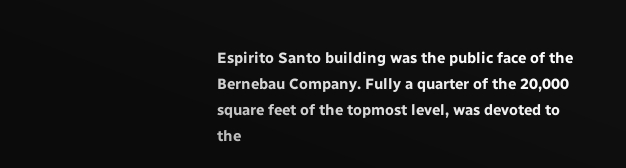Espirito Santo building was the public face of the Bernebau Company. Fully a quarter of the 20,000 square feet of the topmost level, was devoted to the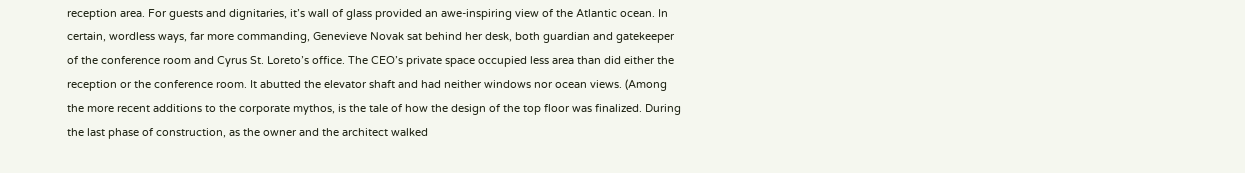reception area. For guests and dignitaries, it’s wall of glass provided an awe-inspiring view of the Atlantic ocean. In certain, wordless ways, far more commanding, Genevieve Novak sat behind her desk, both guardian and gatekeeper of the conference room and Cyrus St. Loreto’s office. The CEO’s private space occupied less area than did either the reception or the conference room. It abutted the elevator shaft and had neither windows nor ocean views. (Among the more recent additions to the corporate mythos, is the tale of how the design of the top floor was finalized. During the last phase of construction, as the owner and the architect walked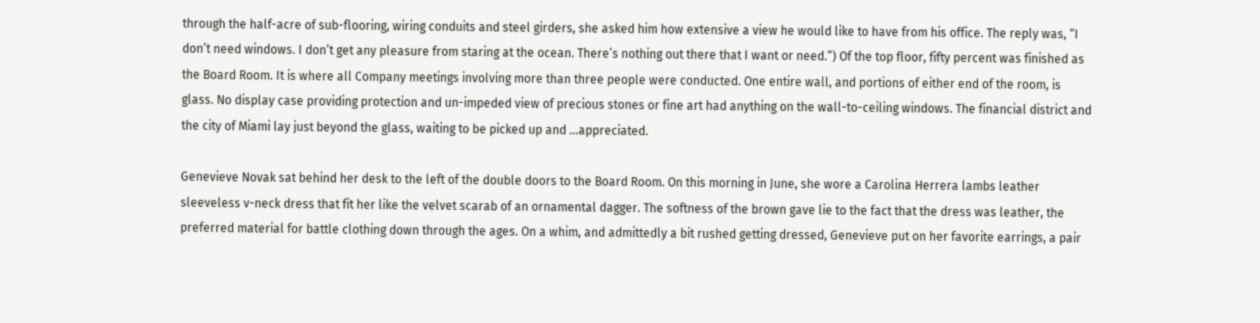through the half-acre of sub-flooring, wiring conduits and steel girders, she asked him how extensive a view he would like to have from his office. The reply was, “I don’t need windows. I don’t get any pleasure from staring at the ocean. There’s nothing out there that I want or need.”) Of the top floor, fifty percent was finished as the Board Room. It is where all Company meetings involving more than three people were conducted. One entire wall, and portions of either end of the room, is glass. No display case providing protection and un-impeded view of precious stones or fine art had anything on the wall-to-ceiling windows. The financial district and the city of Miami lay just beyond the glass, waiting to be picked up and …appreciated.

Genevieve Novak sat behind her desk to the left of the double doors to the Board Room. On this morning in June, she wore a Carolina Herrera lambs leather sleeveless v-neck dress that fit her like the velvet scarab of an ornamental dagger. The softness of the brown gave lie to the fact that the dress was leather, the preferred material for battle clothing down through the ages. On a whim, and admittedly a bit rushed getting dressed, Genevieve put on her favorite earrings, a pair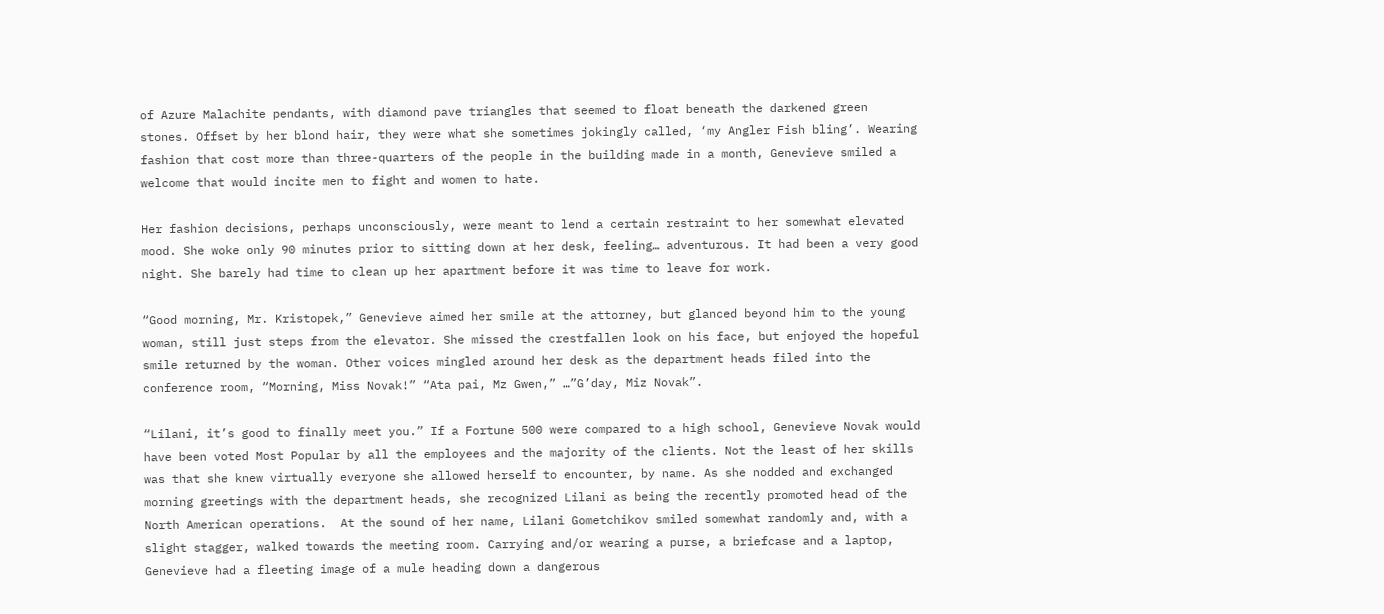of Azure Malachite pendants, with diamond pave triangles that seemed to float beneath the darkened green stones. Offset by her blond hair, they were what she sometimes jokingly called, ‘my Angler Fish bling’. Wearing fashion that cost more than three-quarters of the people in the building made in a month, Genevieve smiled a welcome that would incite men to fight and women to hate.

Her fashion decisions, perhaps unconsciously, were meant to lend a certain restraint to her somewhat elevated mood. She woke only 90 minutes prior to sitting down at her desk, feeling… adventurous. It had been a very good night. She barely had time to clean up her apartment before it was time to leave for work.

“Good morning, Mr. Kristopek,” Genevieve aimed her smile at the attorney, but glanced beyond him to the young woman, still just steps from the elevator. She missed the crestfallen look on his face, but enjoyed the hopeful smile returned by the woman. Other voices mingled around her desk as the department heads filed into the conference room, “Morning, Miss Novak!” “Ata pai, Mz Gwen,” …”G’day, Miz Novak”.

“Lilani, it’s good to finally meet you.” If a Fortune 500 were compared to a high school, Genevieve Novak would have been voted Most Popular by all the employees and the majority of the clients. Not the least of her skills was that she knew virtually everyone she allowed herself to encounter, by name. As she nodded and exchanged morning greetings with the department heads, she recognized Lilani as being the recently promoted head of the North American operations.  At the sound of her name, Lilani Gometchikov smiled somewhat randomly and, with a slight stagger, walked towards the meeting room. Carrying and/or wearing a purse, a briefcase and a laptop, Genevieve had a fleeting image of a mule heading down a dangerous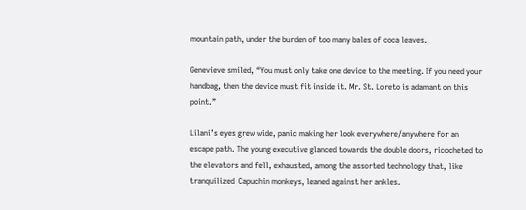mountain path, under the burden of too many bales of coca leaves.

Genevieve smiled, “You must only take one device to the meeting. If you need your handbag, then the device must fit inside it. Mr. St. Loreto is adamant on this point.”

Lilani’s eyes grew wide, panic making her look everywhere/anywhere for an escape path. The young executive glanced towards the double doors, ricocheted to the elevators and fell, exhausted, among the assorted technology that, like tranquilized  Capuchin monkeys, leaned against her ankles.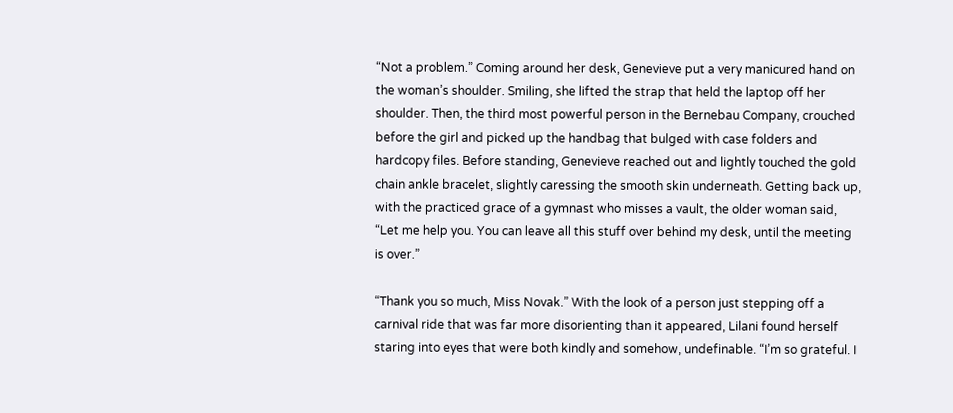“Not a problem.” Coming around her desk, Genevieve put a very manicured hand on the woman’s shoulder. Smiling, she lifted the strap that held the laptop off her shoulder. Then, the third most powerful person in the Bernebau Company, crouched before the girl and picked up the handbag that bulged with case folders and hardcopy files. Before standing, Genevieve reached out and lightly touched the gold chain ankle bracelet, slightly caressing the smooth skin underneath. Getting back up, with the practiced grace of a gymnast who misses a vault, the older woman said, “Let me help you. You can leave all this stuff over behind my desk, until the meeting is over.”

“Thank you so much, Miss Novak.” With the look of a person just stepping off a carnival ride that was far more disorienting than it appeared, Lilani found herself staring into eyes that were both kindly and somehow, undefinable. “I’m so grateful. I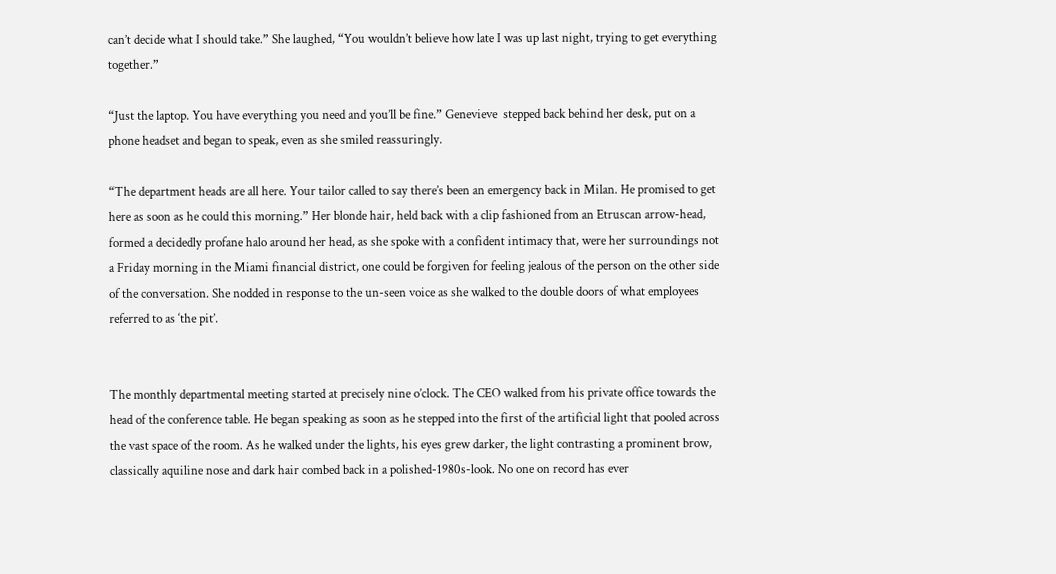can’t decide what I should take.” She laughed, “You wouldn’t believe how late I was up last night, trying to get everything together.”

“Just the laptop. You have everything you need and you’ll be fine.” Genevieve  stepped back behind her desk, put on a phone headset and began to speak, even as she smiled reassuringly.

“The department heads are all here. Your tailor called to say there’s been an emergency back in Milan. He promised to get here as soon as he could this morning.” Her blonde hair, held back with a clip fashioned from an Etruscan arrow-head, formed a decidedly profane halo around her head, as she spoke with a confident intimacy that, were her surroundings not a Friday morning in the Miami financial district, one could be forgiven for feeling jealous of the person on the other side of the conversation. She nodded in response to the un-seen voice as she walked to the double doors of what employees referred to as ‘the pit’.


The monthly departmental meeting started at precisely nine o’clock. The CEO walked from his private office towards the head of the conference table. He began speaking as soon as he stepped into the first of the artificial light that pooled across the vast space of the room. As he walked under the lights, his eyes grew darker, the light contrasting a prominent brow, classically aquiline nose and dark hair combed back in a polished-1980s-look. No one on record has ever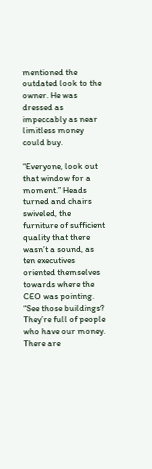mentioned the outdated look to the owner. He was dressed as impeccably as near limitless money could buy.

“Everyone, look out that window for a moment.” Heads turned and chairs swiveled, the furniture of sufficient quality that there wasn’t a sound, as ten executives oriented themselves towards where the CEO was pointing. “See those buildings? They’re full of people who have our money. There are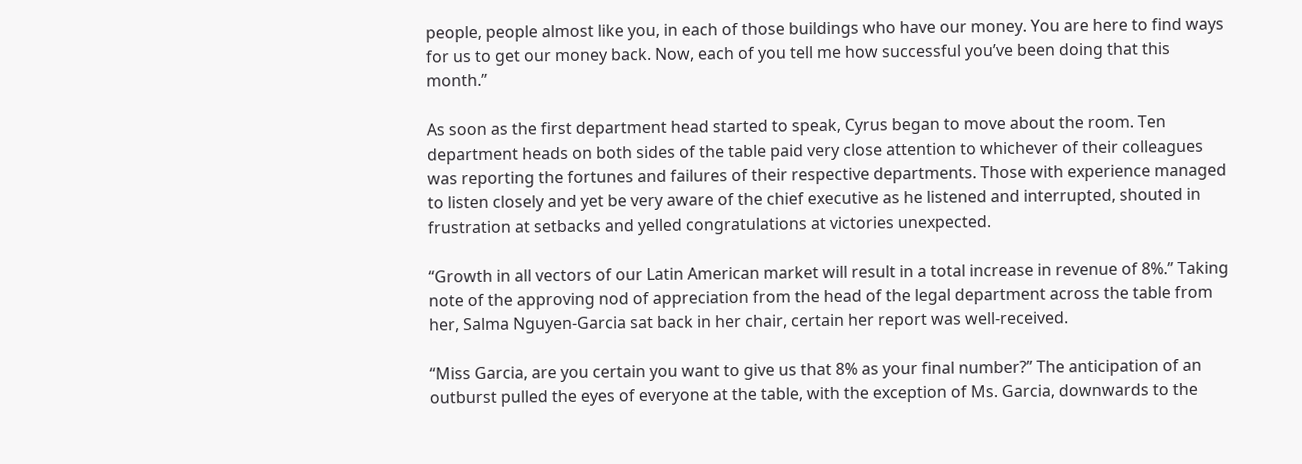people, people almost like you, in each of those buildings who have our money. You are here to find ways for us to get our money back. Now, each of you tell me how successful you’ve been doing that this month.”

As soon as the first department head started to speak, Cyrus began to move about the room. Ten department heads on both sides of the table paid very close attention to whichever of their colleagues was reporting the fortunes and failures of their respective departments. Those with experience managed to listen closely and yet be very aware of the chief executive as he listened and interrupted, shouted in frustration at setbacks and yelled congratulations at victories unexpected.

“Growth in all vectors of our Latin American market will result in a total increase in revenue of 8%.” Taking note of the approving nod of appreciation from the head of the legal department across the table from her, Salma Nguyen-Garcia sat back in her chair, certain her report was well-received.

“Miss Garcia, are you certain you want to give us that 8% as your final number?” The anticipation of an outburst pulled the eyes of everyone at the table, with the exception of Ms. Garcia, downwards to the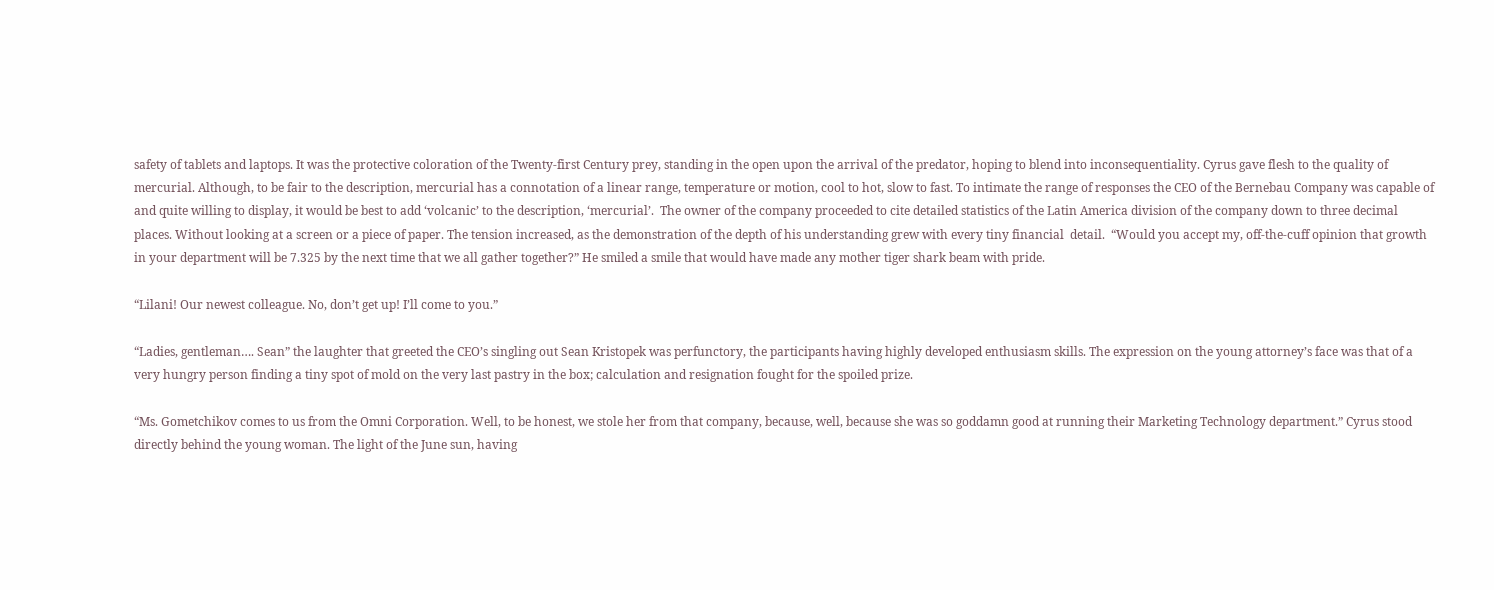safety of tablets and laptops. It was the protective coloration of the Twenty-first Century prey, standing in the open upon the arrival of the predator, hoping to blend into inconsequentiality. Cyrus gave flesh to the quality of mercurial. Although, to be fair to the description, mercurial has a connotation of a linear range, temperature or motion, cool to hot, slow to fast. To intimate the range of responses the CEO of the Bernebau Company was capable of and quite willing to display, it would be best to add ‘volcanic’ to the description, ‘mercurial’.  The owner of the company proceeded to cite detailed statistics of the Latin America division of the company down to three decimal places. Without looking at a screen or a piece of paper. The tension increased, as the demonstration of the depth of his understanding grew with every tiny financial  detail.  “Would you accept my, off-the-cuff opinion that growth in your department will be 7.325 by the next time that we all gather together?” He smiled a smile that would have made any mother tiger shark beam with pride.

“Lilani! Our newest colleague. No, don’t get up! I’ll come to you.”

“Ladies, gentleman…. Sean” the laughter that greeted the CEO’s singling out Sean Kristopek was perfunctory, the participants having highly developed enthusiasm skills. The expression on the young attorney’s face was that of a very hungry person finding a tiny spot of mold on the very last pastry in the box; calculation and resignation fought for the spoiled prize.

“Ms. Gometchikov comes to us from the Omni Corporation. Well, to be honest, we stole her from that company, because, well, because she was so goddamn good at running their Marketing Technology department.” Cyrus stood directly behind the young woman. The light of the June sun, having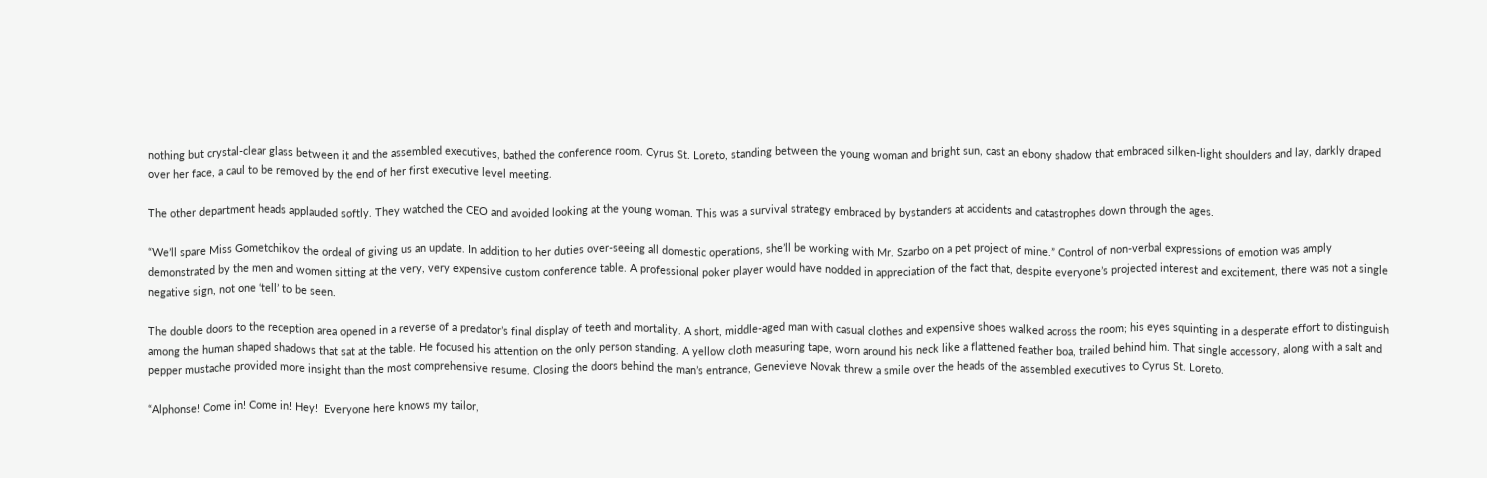nothing but crystal-clear glass between it and the assembled executives, bathed the conference room. Cyrus St. Loreto, standing between the young woman and bright sun, cast an ebony shadow that embraced silken-light shoulders and lay, darkly draped over her face, a caul to be removed by the end of her first executive level meeting.

The other department heads applauded softly. They watched the CEO and avoided looking at the young woman. This was a survival strategy embraced by bystanders at accidents and catastrophes down through the ages.

“We’ll spare Miss Gometchikov the ordeal of giving us an update. In addition to her duties over-seeing all domestic operations, she’ll be working with Mr. Szarbo on a pet project of mine.” Control of non-verbal expressions of emotion was amply demonstrated by the men and women sitting at the very, very expensive custom conference table. A professional poker player would have nodded in appreciation of the fact that, despite everyone’s projected interest and excitement, there was not a single negative sign, not one ‘tell’ to be seen.

The double doors to the reception area opened in a reverse of a predator’s final display of teeth and mortality. A short, middle-aged man with casual clothes and expensive shoes walked across the room; his eyes squinting in a desperate effort to distinguish among the human shaped shadows that sat at the table. He focused his attention on the only person standing. A yellow cloth measuring tape, worn around his neck like a flattened feather boa, trailed behind him. That single accessory, along with a salt and pepper mustache provided more insight than the most comprehensive resume. Closing the doors behind the man’s entrance, Genevieve Novak threw a smile over the heads of the assembled executives to Cyrus St. Loreto.

“Alphonse! Come in! Come in! Hey!  Everyone here knows my tailor,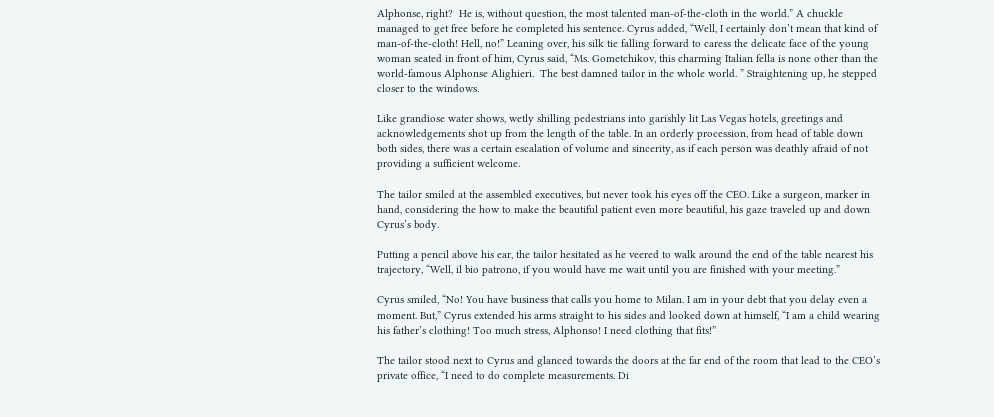Alphonse, right?  He is, without question, the most talented man-of-the-cloth in the world.” A chuckle managed to get free before he completed his sentence. Cyrus added, “Well, I certainly don’t mean that kind of man-of-the-cloth! Hell, no!” Leaning over, his silk tie falling forward to caress the delicate face of the young woman seated in front of him, Cyrus said, “Ms. Gometchikov, this charming Italian fella is none other than the world-famous Alphonse Alighieri.  The best damned tailor in the whole world. ” Straightening up, he stepped closer to the windows.

Like grandiose water shows, wetly shilling pedestrians into garishly lit Las Vegas hotels, greetings and acknowledgements shot up from the length of the table. In an orderly procession, from head of table down both sides, there was a certain escalation of volume and sincerity, as if each person was deathly afraid of not providing a sufficient welcome.

The tailor smiled at the assembled executives, but never took his eyes off the CEO. Like a surgeon, marker in hand, considering the how to make the beautiful patient even more beautiful, his gaze traveled up and down Cyrus’s body.

Putting a pencil above his ear, the tailor hesitated as he veered to walk around the end of the table nearest his trajectory, “Well, il bio patrono, if you would have me wait until you are finished with your meeting.”

Cyrus smiled, “No! You have business that calls you home to Milan. I am in your debt that you delay even a moment. But,” Cyrus extended his arms straight to his sides and looked down at himself, “I am a child wearing his father’s clothing! Too much stress, Alphonso! I need clothing that fits!”

The tailor stood next to Cyrus and glanced towards the doors at the far end of the room that lead to the CEO’s private office, “I need to do complete measurements. Di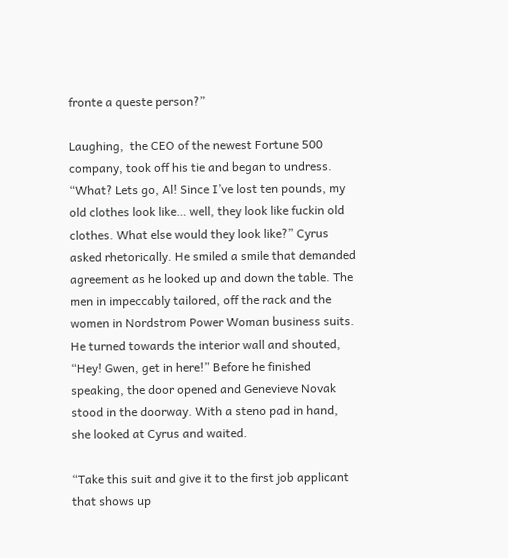fronte a queste person?”

Laughing,  the CEO of the newest Fortune 500 company, took off his tie and began to undress. “What? Lets go, Al! Since I’ve lost ten pounds, my old clothes look like… well, they look like fuckin old clothes. What else would they look like?” Cyrus asked rhetorically. He smiled a smile that demanded agreement as he looked up and down the table. The men in impeccably tailored, off the rack and the women in Nordstrom Power Woman business suits. He turned towards the interior wall and shouted, “Hey! Gwen, get in here!” Before he finished speaking, the door opened and Genevieve Novak stood in the doorway. With a steno pad in hand, she looked at Cyrus and waited.

“Take this suit and give it to the first job applicant that shows up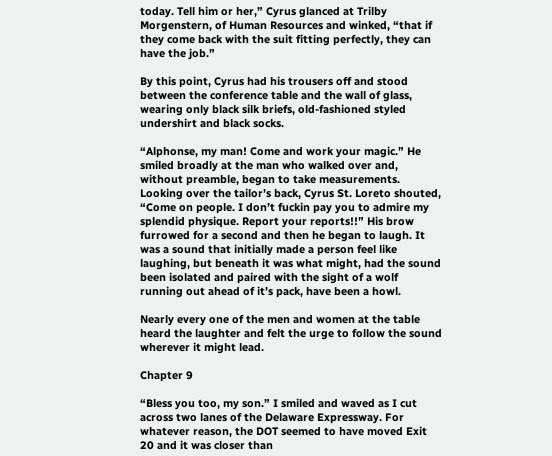today. Tell him or her,” Cyrus glanced at Trilby Morgenstern, of Human Resources and winked, “that if they come back with the suit fitting perfectly, they can have the job.”

By this point, Cyrus had his trousers off and stood between the conference table and the wall of glass, wearing only black silk briefs, old-fashioned styled undershirt and black socks.

“Alphonse, my man! Come and work your magic.” He smiled broadly at the man who walked over and, without preamble, began to take measurements. Looking over the tailor’s back, Cyrus St. Loreto shouted, “Come on people. I don’t fuckin pay you to admire my splendid physique. Report your reports!!” His brow furrowed for a second and then he began to laugh. It was a sound that initially made a person feel like laughing, but beneath it was what might, had the sound been isolated and paired with the sight of a wolf running out ahead of it’s pack, have been a howl.

Nearly every one of the men and women at the table heard the laughter and felt the urge to follow the sound wherever it might lead.

Chapter 9

“Bless you too, my son.” I smiled and waved as I cut across two lanes of the Delaware Expressway. For whatever reason, the DOT seemed to have moved Exit 20 and it was closer than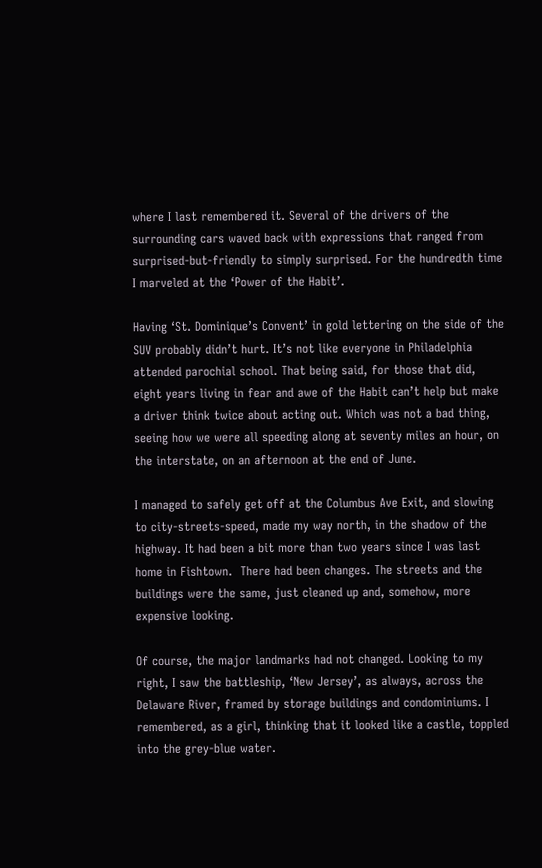where I last remembered it. Several of the drivers of the surrounding cars waved back with expressions that ranged from surprised-but-friendly to simply surprised. For the hundredth time I marveled at the ‘Power of the Habit’.

Having ‘St. Dominique’s Convent’ in gold lettering on the side of the SUV probably didn’t hurt. It’s not like everyone in Philadelphia attended parochial school. That being said, for those that did, eight years living in fear and awe of the Habit can’t help but make a driver think twice about acting out. Which was not a bad thing, seeing how we were all speeding along at seventy miles an hour, on the interstate, on an afternoon at the end of June.

I managed to safely get off at the Columbus Ave Exit, and slowing to city-streets-speed, made my way north, in the shadow of the highway. It had been a bit more than two years since I was last home in Fishtown.  There had been changes. The streets and the buildings were the same, just cleaned up and, somehow, more expensive looking.

Of course, the major landmarks had not changed. Looking to my right, I saw the battleship, ‘New Jersey’, as always, across the Delaware River, framed by storage buildings and condominiums. I remembered, as a girl, thinking that it looked like a castle, toppled into the grey-blue water.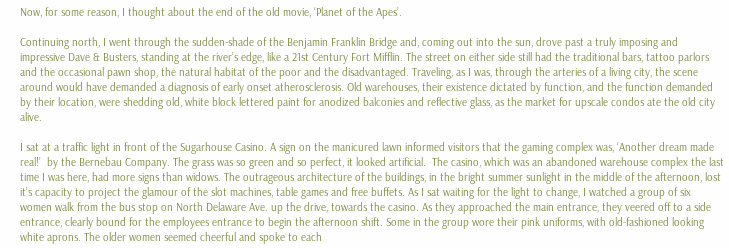Now, for some reason, I thought about the end of the old movie, ‘Planet of the Apes’.

Continuing north, I went through the sudden-shade of the Benjamin Franklin Bridge and, coming out into the sun, drove past a truly imposing and impressive Dave & Busters, standing at the river’s edge, like a 21st Century Fort Mifflin. The street on either side still had the traditional bars, tattoo parlors and the occasional pawn shop, the natural habitat of the poor and the disadvantaged. Traveling, as I was, through the arteries of a living city, the scene around would have demanded a diagnosis of early onset atherosclerosis. Old warehouses, their existence dictated by function, and the function demanded by their location, were shedding old, white block lettered paint for anodized balconies and reflective glass, as the market for upscale condos ate the old city alive.

I sat at a traffic light in front of the Sugarhouse Casino. A sign on the manicured lawn informed visitors that the gaming complex was, ‘Another dream made real!’  by the Bernebau Company. The grass was so green and so perfect, it looked artificial.  The casino, which was an abandoned warehouse complex the last time I was here, had more signs than widows. The outrageous architecture of the buildings, in the bright summer sunlight in the middle of the afternoon, lost it’s capacity to project the glamour of the slot machines, table games and free buffets. As I sat waiting for the light to change, I watched a group of six women walk from the bus stop on North Delaware Ave. up the drive, towards the casino. As they approached the main entrance, they veered off to a side entrance, clearly bound for the employees entrance to begin the afternoon shift. Some in the group wore their pink uniforms, with old-fashioned looking white aprons. The older women seemed cheerful and spoke to each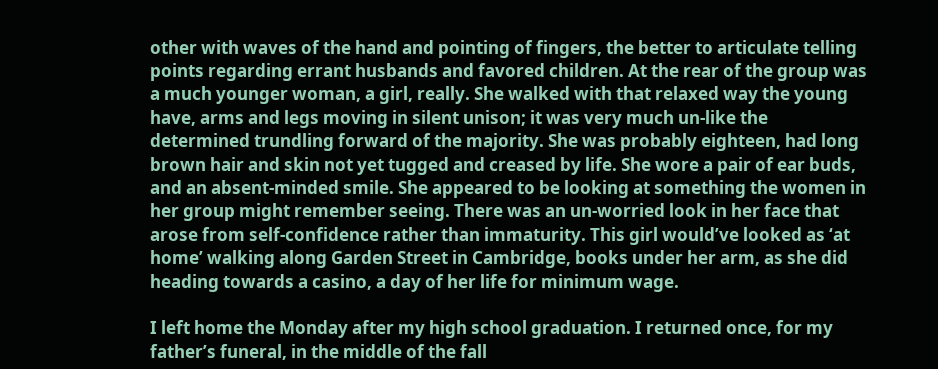other with waves of the hand and pointing of fingers, the better to articulate telling points regarding errant husbands and favored children. At the rear of the group was a much younger woman, a girl, really. She walked with that relaxed way the young have, arms and legs moving in silent unison; it was very much un-like the determined trundling forward of the majority. She was probably eighteen, had long brown hair and skin not yet tugged and creased by life. She wore a pair of ear buds, and an absent-minded smile. She appeared to be looking at something the women in her group might remember seeing. There was an un-worried look in her face that arose from self-confidence rather than immaturity. This girl would’ve looked as ‘at home’ walking along Garden Street in Cambridge, books under her arm, as she did heading towards a casino, a day of her life for minimum wage.

I left home the Monday after my high school graduation. I returned once, for my father’s funeral, in the middle of the fall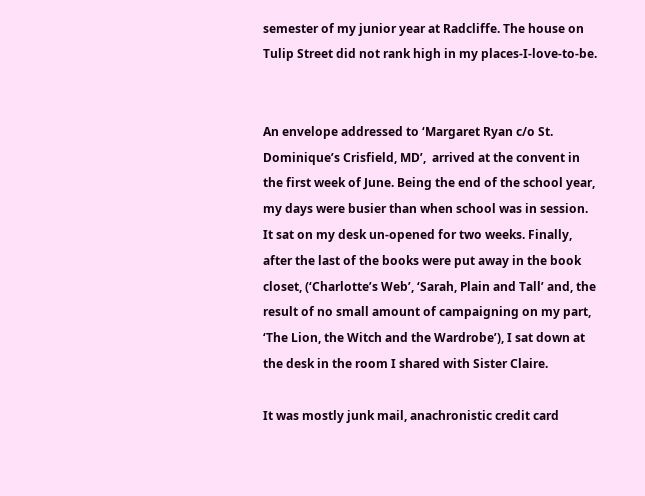semester of my junior year at Radcliffe. The house on Tulip Street did not rank high in my places-I-love-to-be.


An envelope addressed to ‘Margaret Ryan c/o St. Dominique’s Crisfield, MD’,  arrived at the convent in the first week of June. Being the end of the school year, my days were busier than when school was in session. It sat on my desk un-opened for two weeks. Finally, after the last of the books were put away in the book closet, (‘Charlotte’s Web’, ‘Sarah, Plain and Tall’ and, the result of no small amount of campaigning on my part, ‘The Lion, the Witch and the Wardrobe’), I sat down at the desk in the room I shared with Sister Claire.

It was mostly junk mail, anachronistic credit card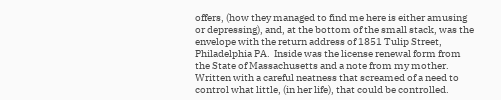offers, (how they managed to find me here is either amusing or depressing), and, at the bottom of the small stack, was the envelope with the return address of 1851 Tulip Street, Philadelphia PA.  Inside was the license renewal form from the State of Massachusetts and a note from my mother. Written with a careful neatness that screamed of a need to control what little, (in her life), that could be controlled.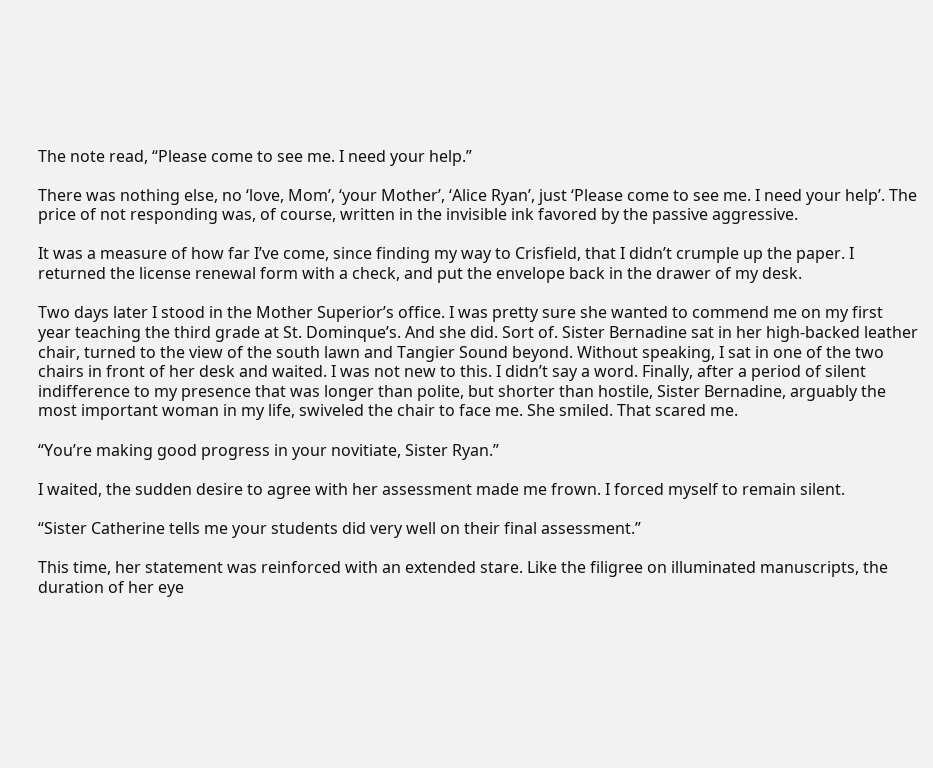The note read, “Please come to see me. I need your help.”

There was nothing else, no ‘love, Mom’, ‘your Mother’, ‘Alice Ryan’, just ‘Please come to see me. I need your help’. The price of not responding was, of course, written in the invisible ink favored by the passive aggressive.

It was a measure of how far I’ve come, since finding my way to Crisfield, that I didn’t crumple up the paper. I returned the license renewal form with a check, and put the envelope back in the drawer of my desk.

Two days later I stood in the Mother Superior’s office. I was pretty sure she wanted to commend me on my first year teaching the third grade at St. Dominque’s. And she did. Sort of. Sister Bernadine sat in her high-backed leather chair, turned to the view of the south lawn and Tangier Sound beyond. Without speaking, I sat in one of the two chairs in front of her desk and waited. I was not new to this. I didn’t say a word. Finally, after a period of silent indifference to my presence that was longer than polite, but shorter than hostile, Sister Bernadine, arguably the most important woman in my life, swiveled the chair to face me. She smiled. That scared me.

“You’re making good progress in your novitiate, Sister Ryan.”

I waited, the sudden desire to agree with her assessment made me frown. I forced myself to remain silent.

“Sister Catherine tells me your students did very well on their final assessment.”

This time, her statement was reinforced with an extended stare. Like the filigree on illuminated manuscripts, the duration of her eye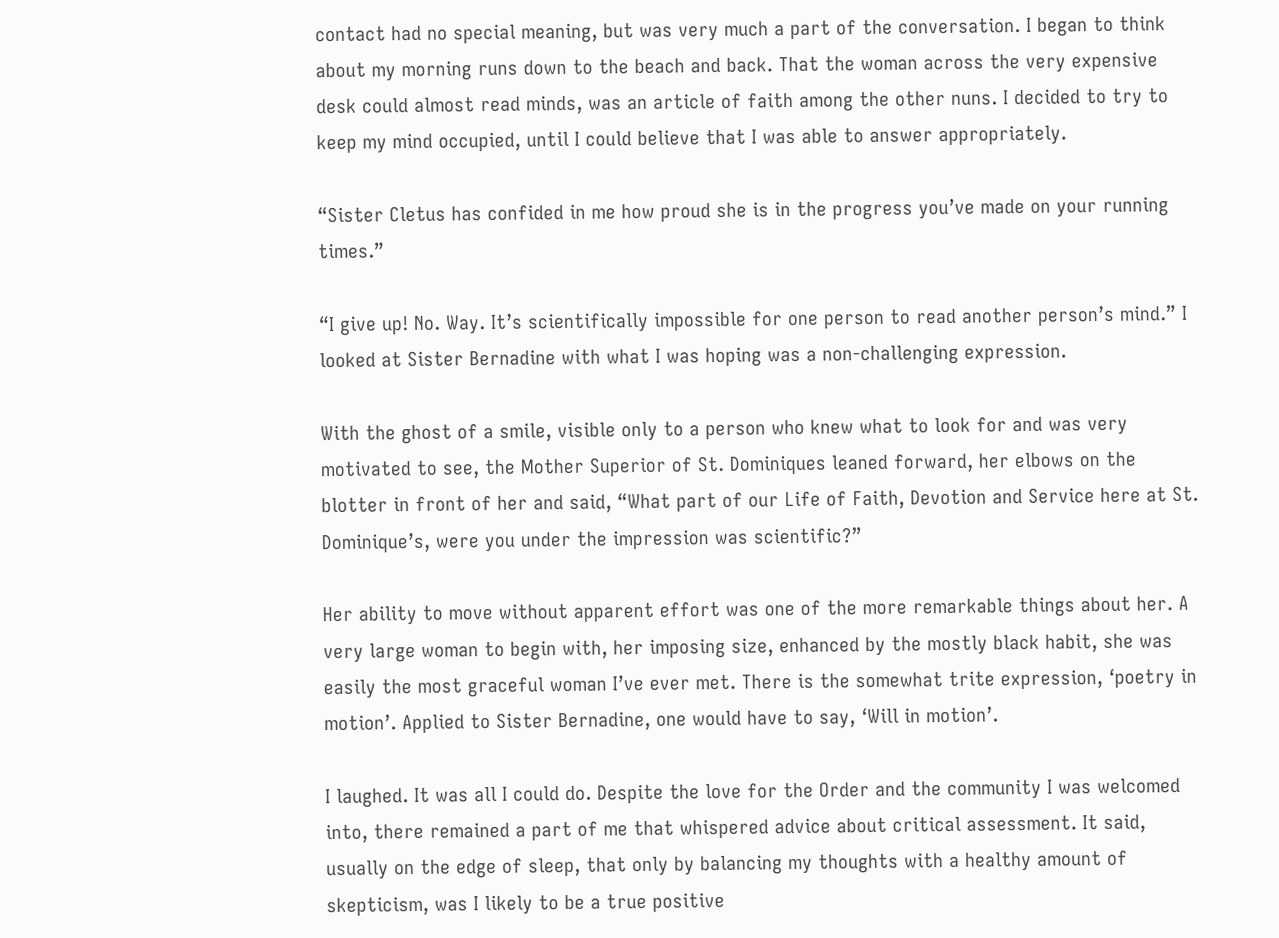contact had no special meaning, but was very much a part of the conversation. I began to think about my morning runs down to the beach and back. That the woman across the very expensive desk could almost read minds, was an article of faith among the other nuns. I decided to try to keep my mind occupied, until I could believe that I was able to answer appropriately.

“Sister Cletus has confided in me how proud she is in the progress you’ve made on your running times.”

“I give up! No. Way. It’s scientifically impossible for one person to read another person’s mind.” I looked at Sister Bernadine with what I was hoping was a non-challenging expression.

With the ghost of a smile, visible only to a person who knew what to look for and was very motivated to see, the Mother Superior of St. Dominiques leaned forward, her elbows on the blotter in front of her and said, “What part of our Life of Faith, Devotion and Service here at St. Dominique’s, were you under the impression was scientific?”

Her ability to move without apparent effort was one of the more remarkable things about her. A very large woman to begin with, her imposing size, enhanced by the mostly black habit, she was easily the most graceful woman I’ve ever met. There is the somewhat trite expression, ‘poetry in motion’. Applied to Sister Bernadine, one would have to say, ‘Will in motion’.

I laughed. It was all I could do. Despite the love for the Order and the community I was welcomed into, there remained a part of me that whispered advice about critical assessment. It said, usually on the edge of sleep, that only by balancing my thoughts with a healthy amount of skepticism, was I likely to be a true positive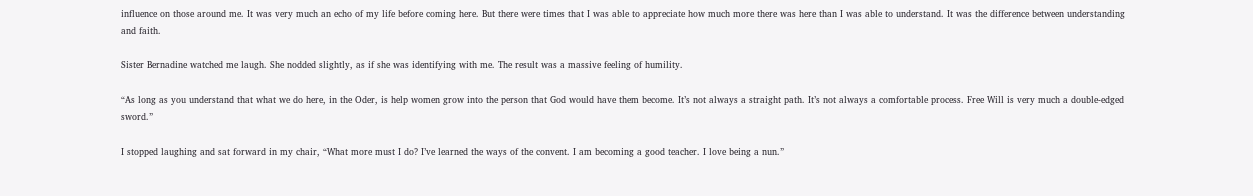influence on those around me. It was very much an echo of my life before coming here. But there were times that I was able to appreciate how much more there was here than I was able to understand. It was the difference between understanding and faith.

Sister Bernadine watched me laugh. She nodded slightly, as if she was identifying with me. The result was a massive feeling of humility.

“As long as you understand that what we do here, in the Oder, is help women grow into the person that God would have them become. It’s not always a straight path. It’s not always a comfortable process. Free Will is very much a double-edged sword.”

I stopped laughing and sat forward in my chair, “What more must I do? I’ve learned the ways of the convent. I am becoming a good teacher. I love being a nun.”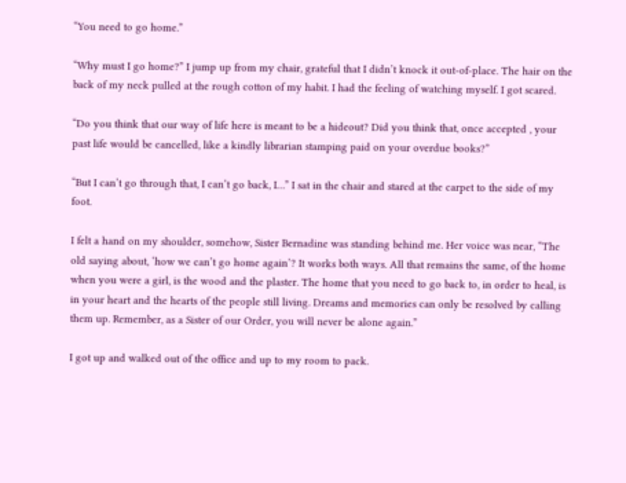“You need to go home.”

“Why must I go home?” I jump up from my chair, grateful that I didn’t knock it out-of-place. The hair on the back of my neck pulled at the rough cotton of my habit. I had the feeling of watching myself. I got scared.

“Do you think that our way of life here is meant to be a hideout? Did you think that, once accepted , your past life would be cancelled, like a kindly librarian stamping paid on your overdue books?”

“But I can’t go through that, I can’t go back, I…” I sat in the chair and stared at the carpet to the side of my foot.

I felt a hand on my shoulder, somehow, Sister Bernadine was standing behind me. Her voice was near, “The old saying about, ‘how we can’t go home again’? It works both ways. All that remains the same, of the home when you were a girl, is the wood and the plaster. The home that you need to go back to, in order to heal, is in your heart and the hearts of the people still living. Dreams and memories can only be resolved by calling them up. Remember, as a Sister of our Order, you will never be alone again.”

I got up and walked out of the office and up to my room to pack.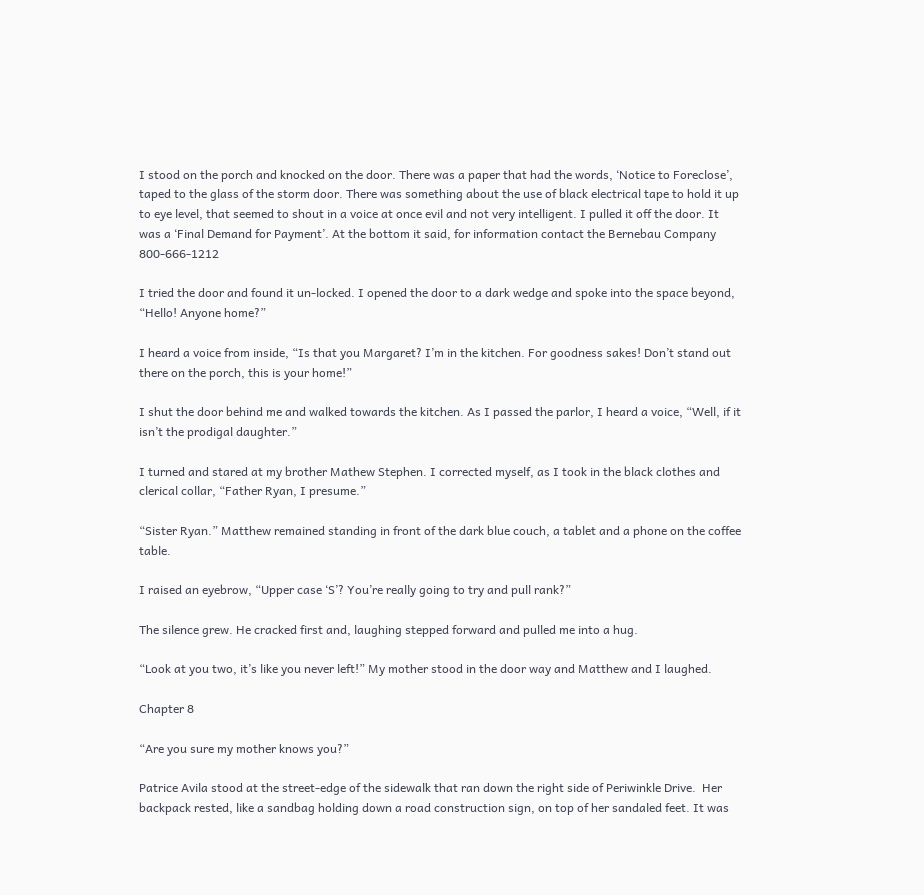I stood on the porch and knocked on the door. There was a paper that had the words, ‘Notice to Foreclose’, taped to the glass of the storm door. There was something about the use of black electrical tape to hold it up to eye level, that seemed to shout in a voice at once evil and not very intelligent. I pulled it off the door. It was a ‘Final Demand for Payment’. At the bottom it said, for information contact the Bernebau Company 800-666-1212

I tried the door and found it un-locked. I opened the door to a dark wedge and spoke into the space beyond, “Hello! Anyone home?”

I heard a voice from inside, “Is that you Margaret? I’m in the kitchen. For goodness sakes! Don’t stand out there on the porch, this is your home!”

I shut the door behind me and walked towards the kitchen. As I passed the parlor, I heard a voice, “Well, if it isn’t the prodigal daughter.”

I turned and stared at my brother Mathew Stephen. I corrected myself, as I took in the black clothes and clerical collar, “Father Ryan, I presume.”

“Sister Ryan.” Matthew remained standing in front of the dark blue couch, a tablet and a phone on the coffee table.

I raised an eyebrow, “Upper case ‘S’? You’re really going to try and pull rank?”

The silence grew. He cracked first and, laughing stepped forward and pulled me into a hug.

“Look at you two, it’s like you never left!” My mother stood in the door way and Matthew and I laughed.

Chapter 8

“Are you sure my mother knows you?”

Patrice Avila stood at the street-edge of the sidewalk that ran down the right side of Periwinkle Drive.  Her backpack rested, like a sandbag holding down a road construction sign, on top of her sandaled feet. It was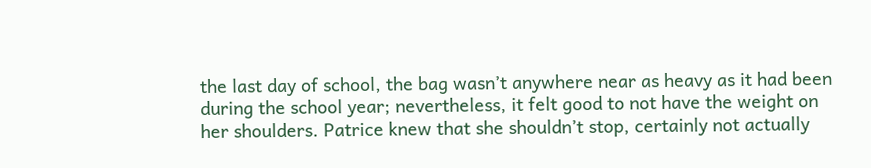the last day of school, the bag wasn’t anywhere near as heavy as it had been during the school year; nevertheless, it felt good to not have the weight on her shoulders. Patrice knew that she shouldn’t stop, certainly not actually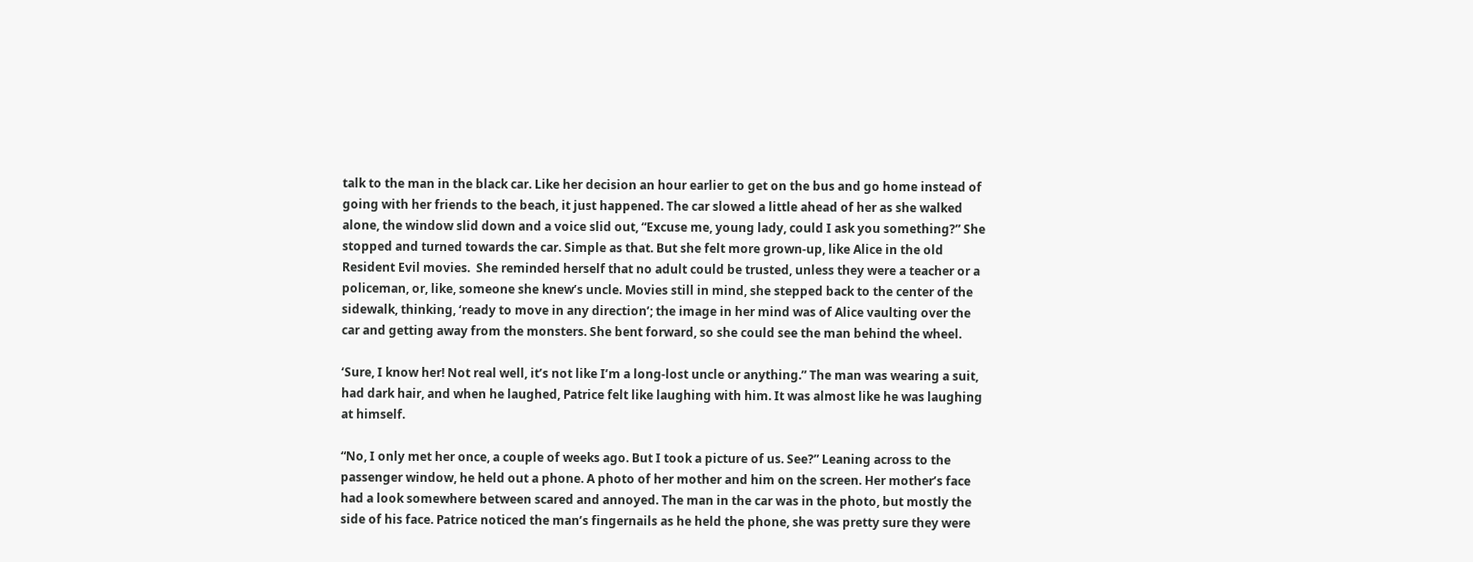talk to the man in the black car. Like her decision an hour earlier to get on the bus and go home instead of going with her friends to the beach, it just happened. The car slowed a little ahead of her as she walked alone, the window slid down and a voice slid out, “Excuse me, young lady, could I ask you something?” She stopped and turned towards the car. Simple as that. But she felt more grown-up, like Alice in the old Resident Evil movies.  She reminded herself that no adult could be trusted, unless they were a teacher or a policeman, or, like, someone she knew’s uncle. Movies still in mind, she stepped back to the center of the sidewalk, thinking, ‘ready to move in any direction’; the image in her mind was of Alice vaulting over the car and getting away from the monsters. She bent forward, so she could see the man behind the wheel.

‘Sure, I know her! Not real well, it’s not like I’m a long-lost uncle or anything.” The man was wearing a suit, had dark hair, and when he laughed, Patrice felt like laughing with him. It was almost like he was laughing at himself.

“No, I only met her once, a couple of weeks ago. But I took a picture of us. See?” Leaning across to the passenger window, he held out a phone. A photo of her mother and him on the screen. Her mother’s face had a look somewhere between scared and annoyed. The man in the car was in the photo, but mostly the side of his face. Patrice noticed the man’s fingernails as he held the phone, she was pretty sure they were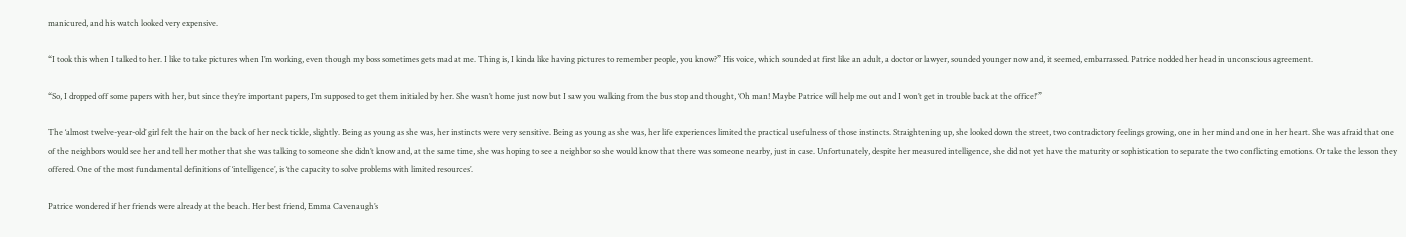manicured, and his watch looked very expensive.

“I took this when I talked to her. I like to take pictures when I’m working, even though my boss sometimes gets mad at me. Thing is, I kinda like having pictures to remember people, you know?” His voice, which sounded at first like an adult, a doctor or lawyer, sounded younger now and, it seemed, embarrassed. Patrice nodded her head in unconscious agreement.

“So, I dropped off some papers with her, but since they’re important papers, I’m supposed to get them initialed by her. She wasn’t home just now but I saw you walking from the bus stop and thought, ‘Oh man! Maybe Patrice will help me out and I won’t get in trouble back at the office!'”

The ‘almost twelve-year-old’ girl felt the hair on the back of her neck tickle, slightly. Being as young as she was, her instincts were very sensitive. Being as young as she was, her life experiences limited the practical usefulness of those instincts. Straightening up, she looked down the street, two contradictory feelings growing, one in her mind and one in her heart. She was afraid that one of the neighbors would see her and tell her mother that she was talking to someone she didn’t know and, at the same time, she was hoping to see a neighbor so she would know that there was someone nearby, just in case. Unfortunately, despite her measured intelligence, she did not yet have the maturity or sophistication to separate the two conflicting emotions. Or take the lesson they offered. One of the most fundamental definitions of ‘intelligence’, is ‘the capacity to solve problems with limited resources’.

Patrice wondered if her friends were already at the beach. Her best friend, Emma Cavenaugh’s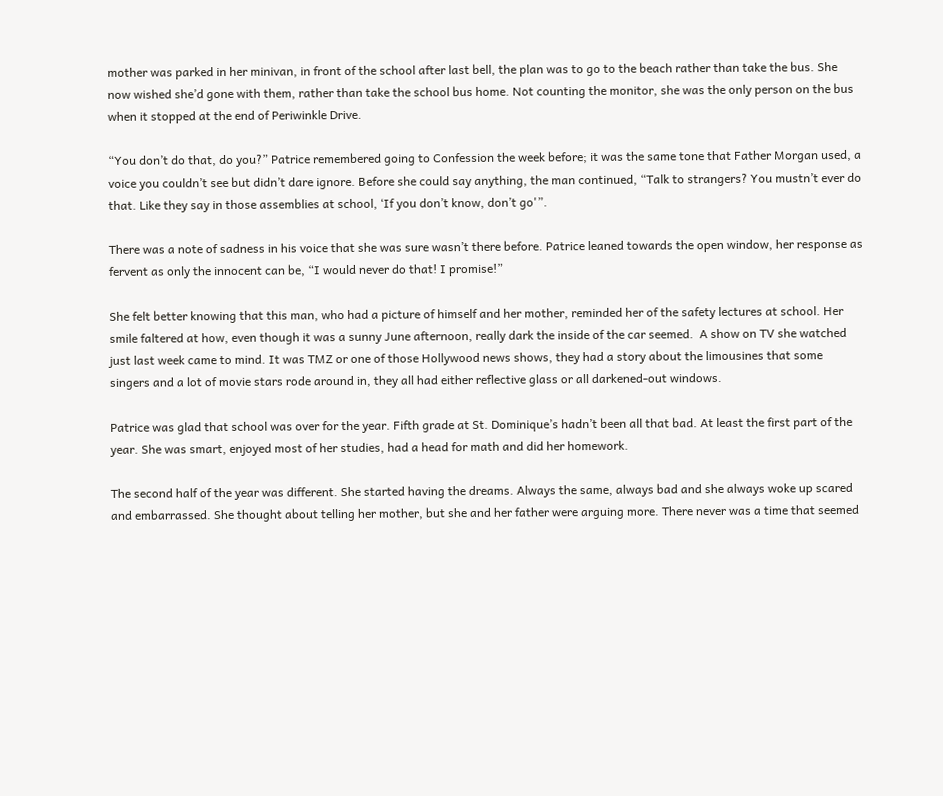mother was parked in her minivan, in front of the school after last bell, the plan was to go to the beach rather than take the bus. She now wished she’d gone with them, rather than take the school bus home. Not counting the monitor, she was the only person on the bus when it stopped at the end of Periwinkle Drive.

“You don’t do that, do you?” Patrice remembered going to Confession the week before; it was the same tone that Father Morgan used, a voice you couldn’t see but didn’t dare ignore. Before she could say anything, the man continued, “Talk to strangers? You mustn’t ever do that. Like they say in those assemblies at school, ‘If you don’t know, don’t go'”.

There was a note of sadness in his voice that she was sure wasn’t there before. Patrice leaned towards the open window, her response as fervent as only the innocent can be, “I would never do that! I promise!”

She felt better knowing that this man, who had a picture of himself and her mother, reminded her of the safety lectures at school. Her smile faltered at how, even though it was a sunny June afternoon, really dark the inside of the car seemed.  A show on TV she watched just last week came to mind. It was TMZ or one of those Hollywood news shows, they had a story about the limousines that some singers and a lot of movie stars rode around in, they all had either reflective glass or all darkened-out windows.

Patrice was glad that school was over for the year. Fifth grade at St. Dominique’s hadn’t been all that bad. At least the first part of the year. She was smart, enjoyed most of her studies, had a head for math and did her homework.

The second half of the year was different. She started having the dreams. Always the same, always bad and she always woke up scared and embarrassed. She thought about telling her mother, but she and her father were arguing more. There never was a time that seemed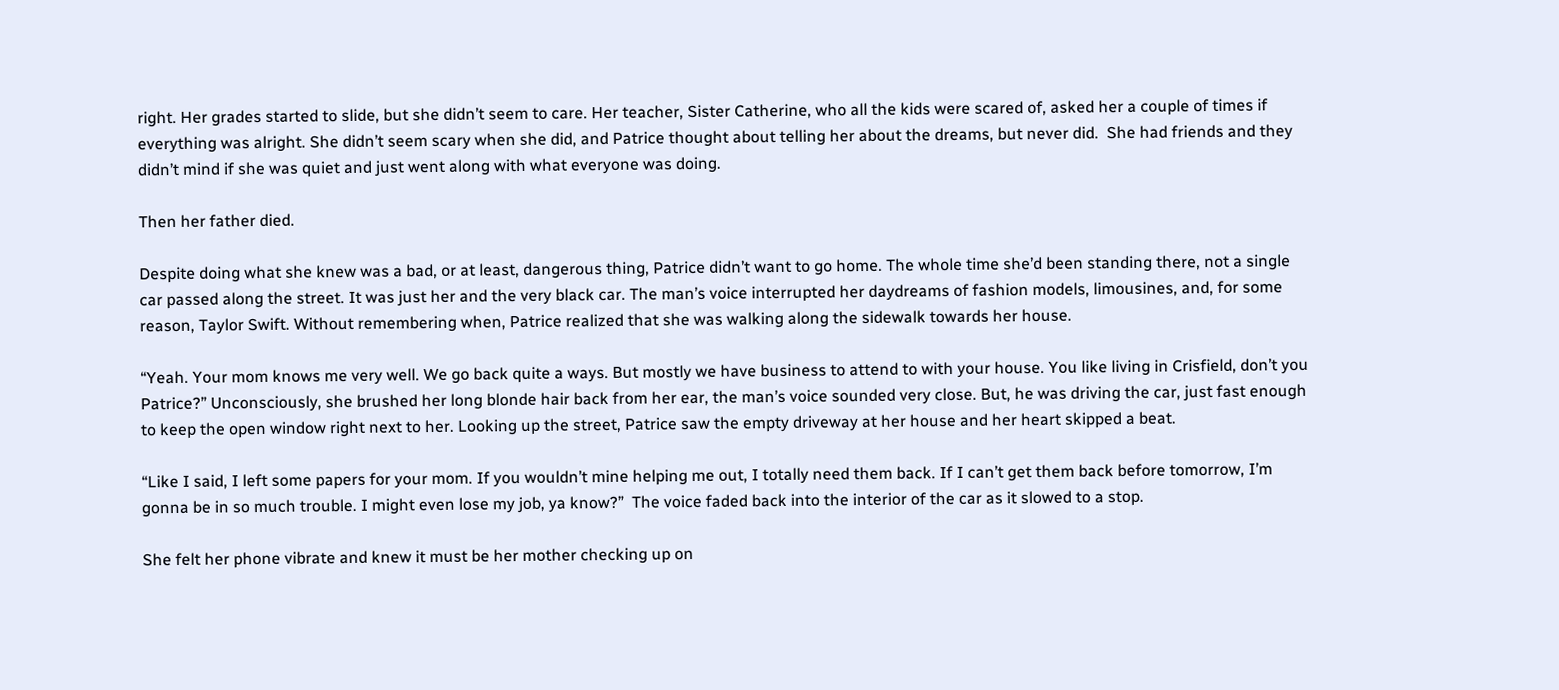right. Her grades started to slide, but she didn’t seem to care. Her teacher, Sister Catherine, who all the kids were scared of, asked her a couple of times if everything was alright. She didn’t seem scary when she did, and Patrice thought about telling her about the dreams, but never did.  She had friends and they didn’t mind if she was quiet and just went along with what everyone was doing.

Then her father died.

Despite doing what she knew was a bad, or at least, dangerous thing, Patrice didn’t want to go home. The whole time she’d been standing there, not a single car passed along the street. It was just her and the very black car. The man’s voice interrupted her daydreams of fashion models, limousines, and, for some reason, Taylor Swift. Without remembering when, Patrice realized that she was walking along the sidewalk towards her house.

“Yeah. Your mom knows me very well. We go back quite a ways. But mostly we have business to attend to with your house. You like living in Crisfield, don’t you Patrice?” Unconsciously, she brushed her long blonde hair back from her ear, the man’s voice sounded very close. But, he was driving the car, just fast enough to keep the open window right next to her. Looking up the street, Patrice saw the empty driveway at her house and her heart skipped a beat.

“Like I said, I left some papers for your mom. If you wouldn’t mine helping me out, I totally need them back. If I can’t get them back before tomorrow, I’m gonna be in so much trouble. I might even lose my job, ya know?”  The voice faded back into the interior of the car as it slowed to a stop.

She felt her phone vibrate and knew it must be her mother checking up on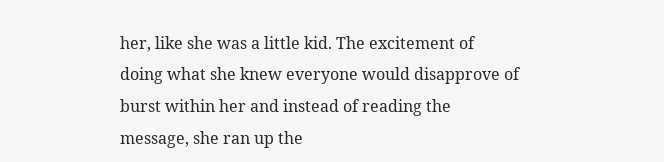her, like she was a little kid. The excitement of doing what she knew everyone would disapprove of burst within her and instead of reading the message, she ran up the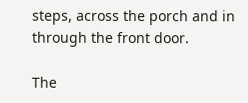steps, across the porch and in through the front door.

The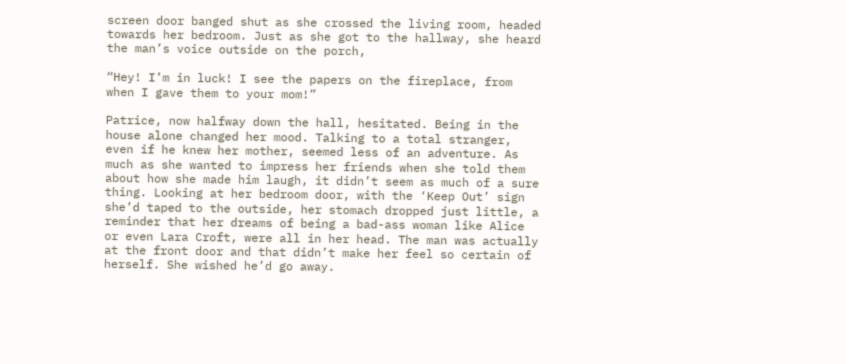screen door banged shut as she crossed the living room, headed towards her bedroom. Just as she got to the hallway, she heard the man’s voice outside on the porch,

“Hey! I’m in luck! I see the papers on the fireplace, from when I gave them to your mom!”

Patrice, now halfway down the hall, hesitated. Being in the house alone changed her mood. Talking to a total stranger, even if he knew her mother, seemed less of an adventure. As much as she wanted to impress her friends when she told them about how she made him laugh, it didn’t seem as much of a sure thing. Looking at her bedroom door, with the ‘Keep Out’ sign she’d taped to the outside, her stomach dropped just little, a reminder that her dreams of being a bad-ass woman like Alice or even Lara Croft, were all in her head. The man was actually at the front door and that didn’t make her feel so certain of herself. She wished he’d go away.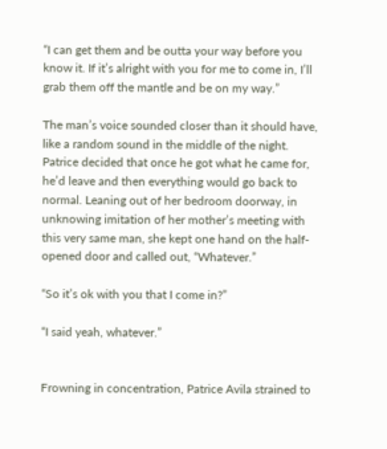“I can get them and be outta your way before you know it. If it’s alright with you for me to come in, I’ll grab them off the mantle and be on my way.”

The man’s voice sounded closer than it should have, like a random sound in the middle of the night. Patrice decided that once he got what he came for, he’d leave and then everything would go back to normal. Leaning out of her bedroom doorway, in unknowing imitation of her mother’s meeting with this very same man, she kept one hand on the half-opened door and called out, “Whatever.”

“So it’s ok with you that I come in?”

“I said yeah, whatever.”


Frowning in concentration, Patrice Avila strained to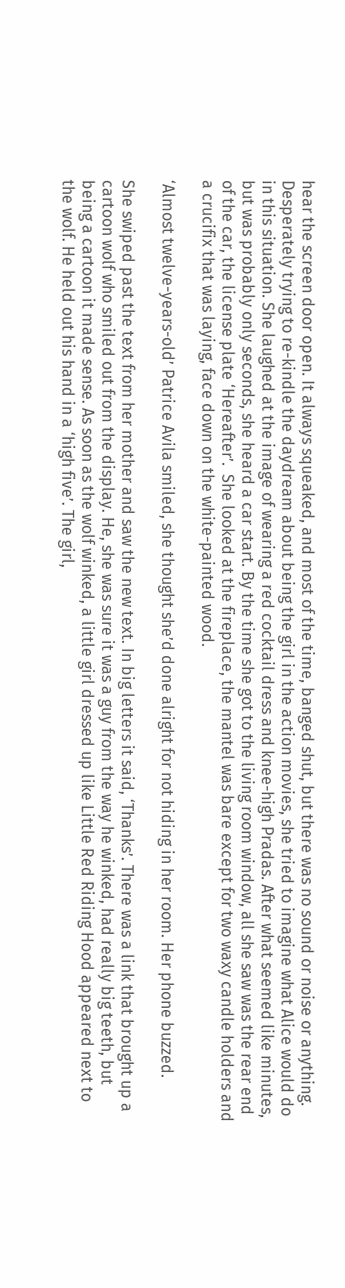hear the screen door open. It always squeaked, and most of the time, banged shut, but there was no sound or noise or anything. Desperately trying to re-kindle the daydream about being the girl in the action movies, she tried to imagine what Alice would do in this situation. She laughed at the image of wearing a red cocktail dress and knee-high Pradas. After what seemed like minutes, but was probably only seconds, she heard a car start. By the time she got to the living room window, all she saw was the rear end of the car, the license plate ‘Hereafter’.  She looked at the fireplace, the mantel was bare except for two waxy candle holders and a crucifix that was laying, face down on the white-painted wood.

‘Almost twelve-years-old’ Patrice Avila smiled, she thought she’d done alright for not hiding in her room. Her phone buzzed.

She swiped past the text from her mother and saw the new text. In big letters it said, ‘Thanks’. There was a link that brought up a cartoon wolf who smiled out from the display. He, she was sure it was a guy from the way he winked, had really big teeth, but being a cartoon it made sense. As soon as the wolf winked, a little girl dressed up like Little Red Riding Hood appeared next to the wolf. He held out his hand in a ‘high five’. The girl,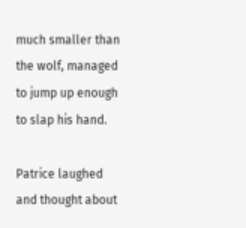much smaller than the wolf, managed to jump up enough to slap his hand.

Patrice laughed and thought about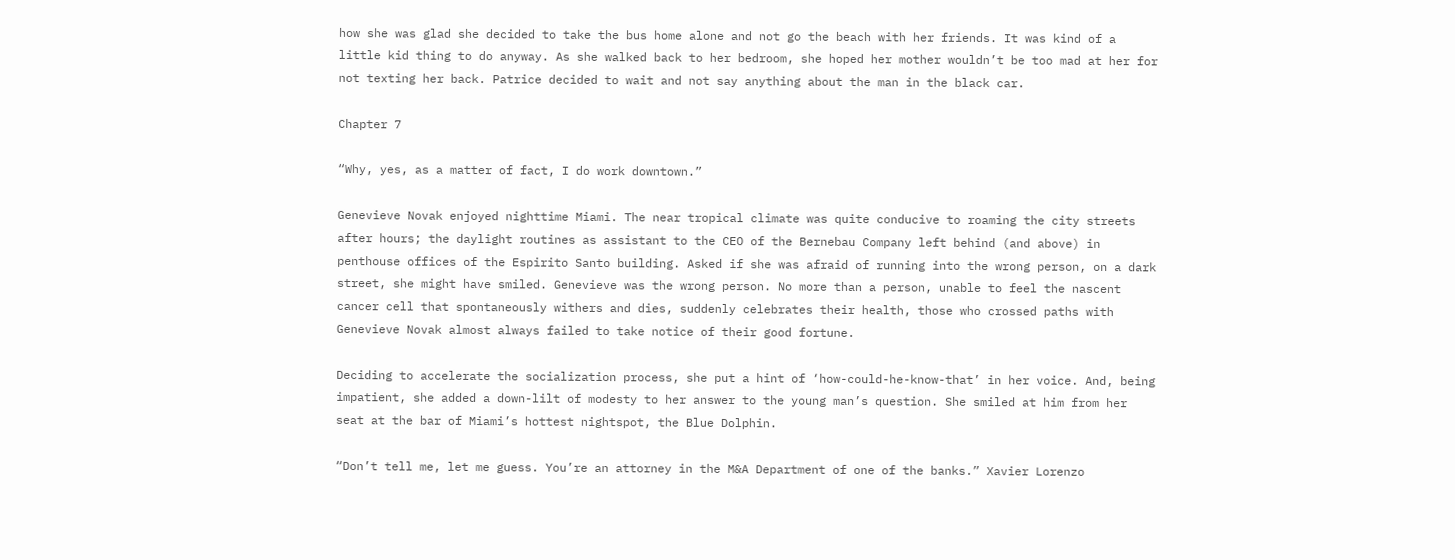how she was glad she decided to take the bus home alone and not go the beach with her friends. It was kind of a little kid thing to do anyway. As she walked back to her bedroom, she hoped her mother wouldn’t be too mad at her for not texting her back. Patrice decided to wait and not say anything about the man in the black car.

Chapter 7

“Why, yes, as a matter of fact, I do work downtown.”

Genevieve Novak enjoyed nighttime Miami. The near tropical climate was quite conducive to roaming the city streets after hours; the daylight routines as assistant to the CEO of the Bernebau Company left behind (and above) in penthouse offices of the Espirito Santo building. Asked if she was afraid of running into the wrong person, on a dark street, she might have smiled. Genevieve was the wrong person. No more than a person, unable to feel the nascent cancer cell that spontaneously withers and dies, suddenly celebrates their health, those who crossed paths with Genevieve Novak almost always failed to take notice of their good fortune.

Deciding to accelerate the socialization process, she put a hint of ‘how-could-he-know-that’ in her voice. And, being impatient, she added a down-lilt of modesty to her answer to the young man’s question. She smiled at him from her seat at the bar of Miami’s hottest nightspot, the Blue Dolphin.

“Don’t tell me, let me guess. You’re an attorney in the M&A Department of one of the banks.” Xavier Lorenzo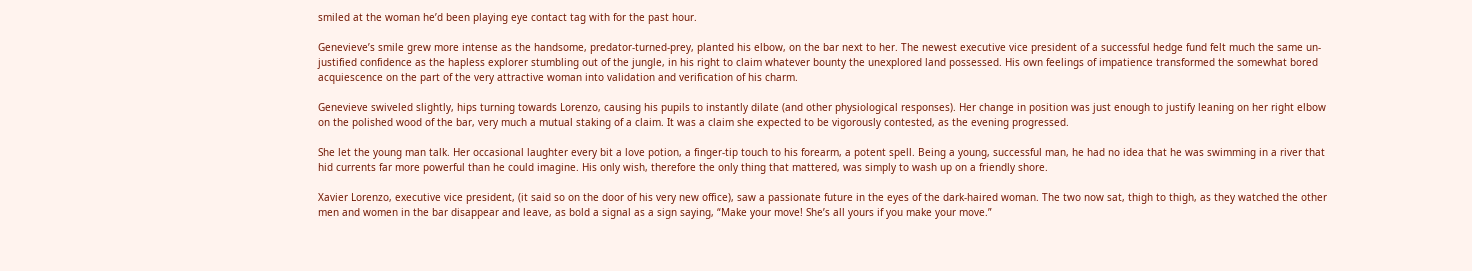smiled at the woman he’d been playing eye contact tag with for the past hour.

Genevieve’s smile grew more intense as the handsome, predator-turned-prey, planted his elbow, on the bar next to her. The newest executive vice president of a successful hedge fund felt much the same un-justified confidence as the hapless explorer stumbling out of the jungle, in his right to claim whatever bounty the unexplored land possessed. His own feelings of impatience transformed the somewhat bored acquiescence on the part of the very attractive woman into validation and verification of his charm.

Genevieve swiveled slightly, hips turning towards Lorenzo, causing his pupils to instantly dilate (and other physiological responses). Her change in position was just enough to justify leaning on her right elbow on the polished wood of the bar, very much a mutual staking of a claim. It was a claim she expected to be vigorously contested, as the evening progressed.

She let the young man talk. Her occasional laughter every bit a love potion, a finger-tip touch to his forearm, a potent spell. Being a young, successful man, he had no idea that he was swimming in a river that hid currents far more powerful than he could imagine. His only wish, therefore the only thing that mattered, was simply to wash up on a friendly shore.

Xavier Lorenzo, executive vice president, (it said so on the door of his very new office), saw a passionate future in the eyes of the dark-haired woman. The two now sat, thigh to thigh, as they watched the other men and women in the bar disappear and leave, as bold a signal as a sign saying, “Make your move! She’s all yours if you make your move.”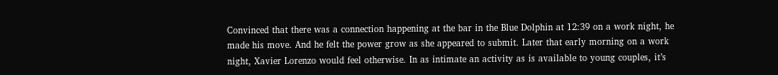Convinced that there was a connection happening at the bar in the Blue Dolphin at 12:39 on a work night, he made his move. And he felt the power grow as she appeared to submit. Later that early morning on a work night, Xavier Lorenzo would feel otherwise. In as intimate an activity as is available to young couples, it’s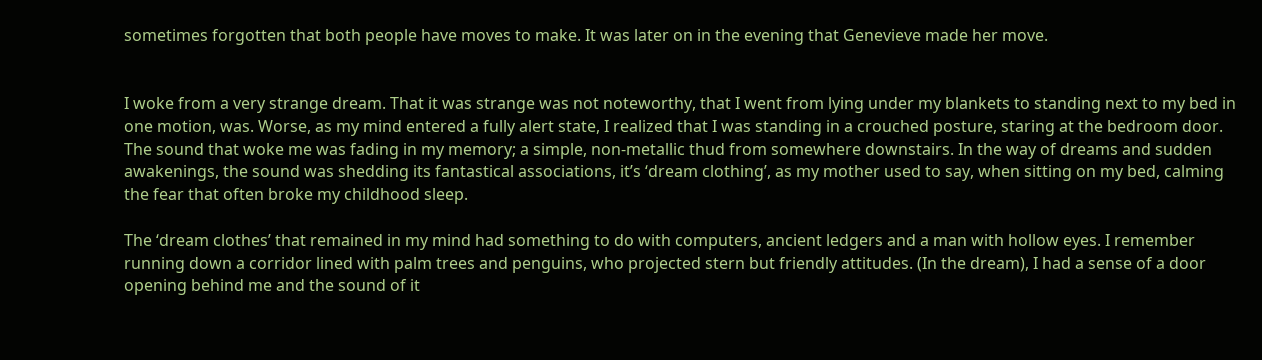sometimes forgotten that both people have moves to make. It was later on in the evening that Genevieve made her move.


I woke from a very strange dream. That it was strange was not noteworthy, that I went from lying under my blankets to standing next to my bed in one motion, was. Worse, as my mind entered a fully alert state, I realized that I was standing in a crouched posture, staring at the bedroom door. The sound that woke me was fading in my memory; a simple, non-metallic thud from somewhere downstairs. In the way of dreams and sudden awakenings, the sound was shedding its fantastical associations, it’s ‘dream clothing’, as my mother used to say, when sitting on my bed, calming the fear that often broke my childhood sleep.

The ‘dream clothes’ that remained in my mind had something to do with computers, ancient ledgers and a man with hollow eyes. I remember running down a corridor lined with palm trees and penguins, who projected stern but friendly attitudes. (In the dream), I had a sense of a door opening behind me and the sound of it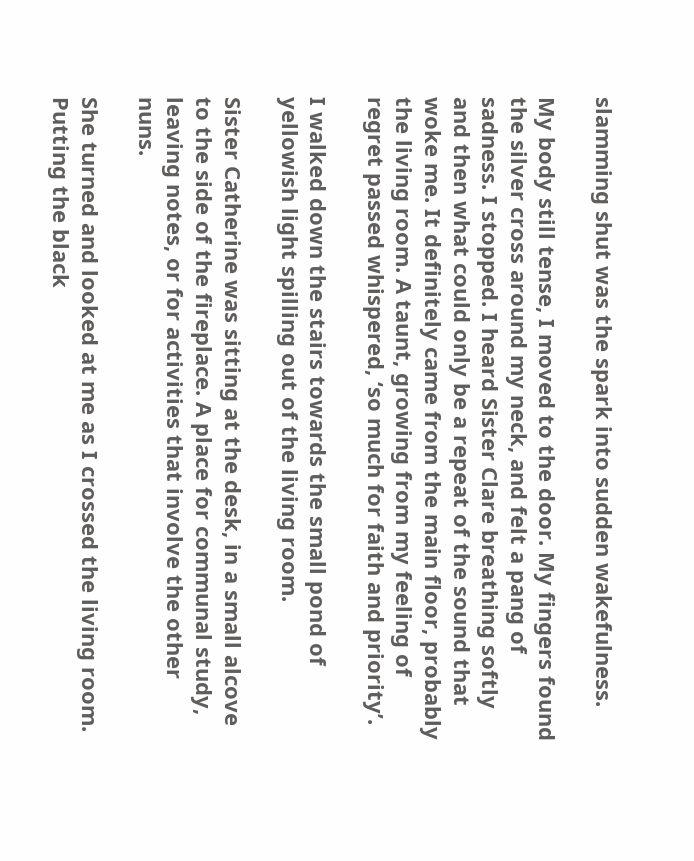slamming shut was the spark into sudden wakefulness.

My body still tense, I moved to the door. My fingers found the silver cross around my neck, and felt a pang of sadness. I stopped. I heard Sister Clare breathing softly and then what could only be a repeat of the sound that woke me. It definitely came from the main floor, probably the living room. A taunt, growing from my feeling of regret passed whispered, ‘so much for faith and priority’.

I walked down the stairs towards the small pond of yellowish light spilling out of the living room.

Sister Catherine was sitting at the desk, in a small alcove to the side of the fireplace. A place for communal study, leaving notes, or for activities that involve the other nuns.

She turned and looked at me as I crossed the living room. Putting the black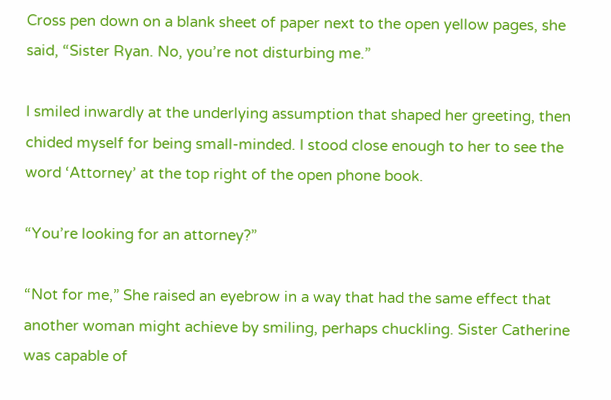Cross pen down on a blank sheet of paper next to the open yellow pages, she said, “Sister Ryan. No, you’re not disturbing me.”

I smiled inwardly at the underlying assumption that shaped her greeting, then chided myself for being small-minded. I stood close enough to her to see the word ‘Attorney’ at the top right of the open phone book.

“You’re looking for an attorney?”

“Not for me,” She raised an eyebrow in a way that had the same effect that another woman might achieve by smiling, perhaps chuckling. Sister Catherine was capable of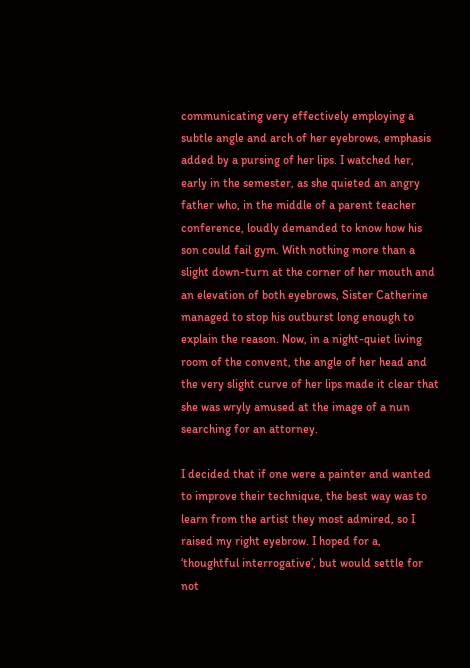communicating very effectively employing a subtle angle and arch of her eyebrows, emphasis added by a pursing of her lips. I watched her, early in the semester, as she quieted an angry father who, in the middle of a parent teacher conference, loudly demanded to know how his son could fail gym. With nothing more than a slight down-turn at the corner of her mouth and an elevation of both eyebrows, Sister Catherine managed to stop his outburst long enough to explain the reason. Now, in a night-quiet living room of the convent, the angle of her head and the very slight curve of her lips made it clear that she was wryly amused at the image of a nun searching for an attorney.

I decided that if one were a painter and wanted to improve their technique, the best way was to learn from the artist they most admired, so I raised my right eyebrow. I hoped for a, ‘thoughtful interrogative’, but would settle for not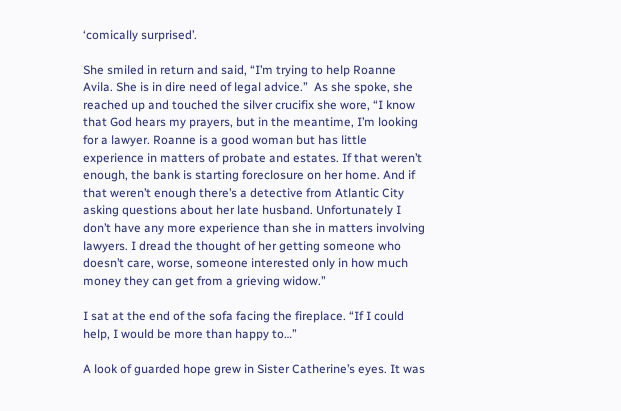‘comically surprised’.

She smiled in return and said, “I’m trying to help Roanne Avila. She is in dire need of legal advice.”  As she spoke, she reached up and touched the silver crucifix she wore, “I know that God hears my prayers, but in the meantime, I’m looking for a lawyer. Roanne is a good woman but has little experience in matters of probate and estates. If that weren’t enough, the bank is starting foreclosure on her home. And if that weren’t enough there’s a detective from Atlantic City asking questions about her late husband. Unfortunately I don’t have any more experience than she in matters involving lawyers. I dread the thought of her getting someone who doesn’t care, worse, someone interested only in how much money they can get from a grieving widow.”

I sat at the end of the sofa facing the fireplace. “If I could help, I would be more than happy to…”

A look of guarded hope grew in Sister Catherine’s eyes. It was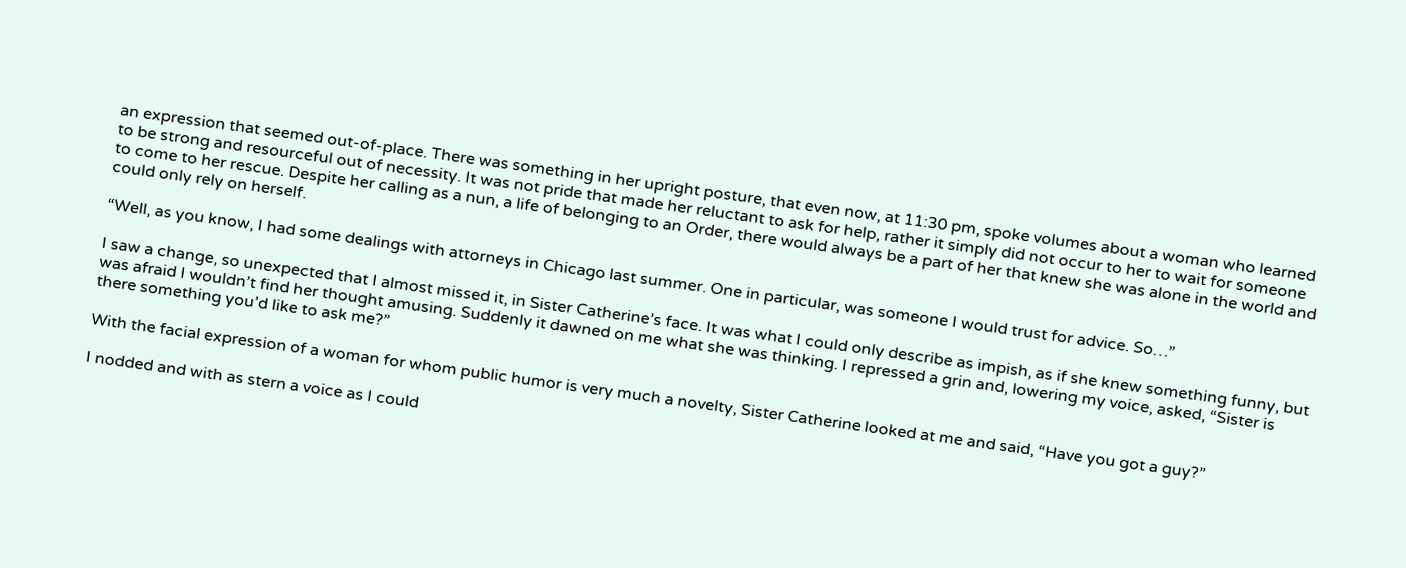an expression that seemed out-of-place. There was something in her upright posture, that even now, at 11:30 pm, spoke volumes about a woman who learned to be strong and resourceful out of necessity. It was not pride that made her reluctant to ask for help, rather it simply did not occur to her to wait for someone to come to her rescue. Despite her calling as a nun, a life of belonging to an Order, there would always be a part of her that knew she was alone in the world and could only rely on herself.

“Well, as you know, I had some dealings with attorneys in Chicago last summer. One in particular, was someone I would trust for advice. So…”

I saw a change, so unexpected that I almost missed it, in Sister Catherine’s face. It was what I could only describe as impish, as if she knew something funny, but was afraid I wouldn’t find her thought amusing. Suddenly it dawned on me what she was thinking. I repressed a grin and, lowering my voice, asked, “Sister is there something you’d like to ask me?”

With the facial expression of a woman for whom public humor is very much a novelty, Sister Catherine looked at me and said, “Have you got a guy?”

I nodded and with as stern a voice as I could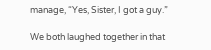manage, “Yes, Sister, I got a guy.”

We both laughed together in that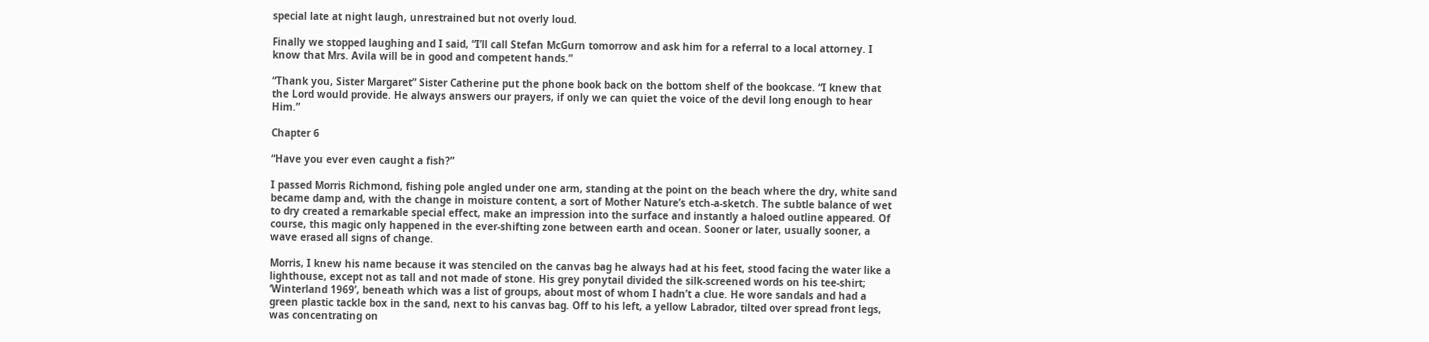special late at night laugh, unrestrained but not overly loud.

Finally we stopped laughing and I said, “I’ll call Stefan McGurn tomorrow and ask him for a referral to a local attorney. I know that Mrs. Avila will be in good and competent hands.”

“Thank you, Sister Margaret” Sister Catherine put the phone book back on the bottom shelf of the bookcase. “I knew that the Lord would provide. He always answers our prayers, if only we can quiet the voice of the devil long enough to hear Him.”

Chapter 6

“Have you ever even caught a fish?”

I passed Morris Richmond, fishing pole angled under one arm, standing at the point on the beach where the dry, white sand became damp and, with the change in moisture content, a sort of Mother Nature’s etch-a-sketch. The subtle balance of wet to dry created a remarkable special effect, make an impression into the surface and instantly a haloed outline appeared. Of course, this magic only happened in the ever-shifting zone between earth and ocean. Sooner or later, usually sooner, a wave erased all signs of change.

Morris, I knew his name because it was stenciled on the canvas bag he always had at his feet, stood facing the water like a lighthouse, except not as tall and not made of stone. His grey ponytail divided the silk-screened words on his tee-shirt; ‘Winterland 1969’, beneath which was a list of groups, about most of whom I hadn’t a clue. He wore sandals and had a green plastic tackle box in the sand, next to his canvas bag. Off to his left, a yellow Labrador, tilted over spread front legs, was concentrating on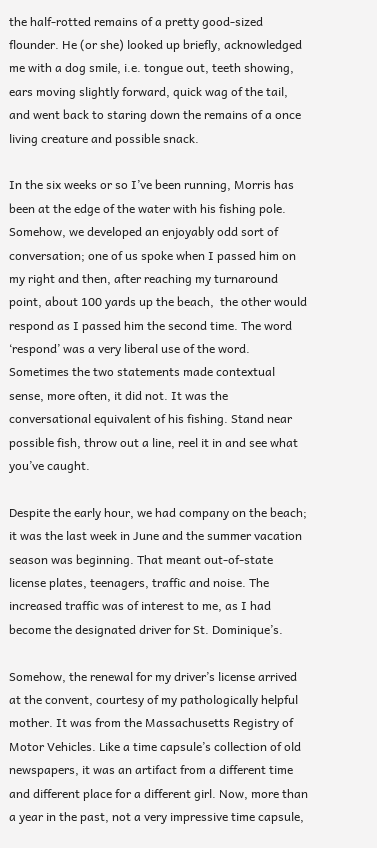the half-rotted remains of a pretty good-sized flounder. He (or she) looked up briefly, acknowledged me with a dog smile, i.e. tongue out, teeth showing, ears moving slightly forward, quick wag of the tail, and went back to staring down the remains of a once living creature and possible snack.

In the six weeks or so I’ve been running, Morris has been at the edge of the water with his fishing pole. Somehow, we developed an enjoyably odd sort of conversation; one of us spoke when I passed him on my right and then, after reaching my turnaround point, about 100 yards up the beach,  the other would respond as I passed him the second time. The word ‘respond’ was a very liberal use of the word. Sometimes the two statements made contextual sense, more often, it did not. It was the conversational equivalent of his fishing. Stand near possible fish, throw out a line, reel it in and see what you’ve caught.

Despite the early hour, we had company on the beach; it was the last week in June and the summer vacation season was beginning. That meant out-of-state license plates, teenagers, traffic and noise. The increased traffic was of interest to me, as I had become the designated driver for St. Dominique’s.

Somehow, the renewal for my driver’s license arrived at the convent, courtesy of my pathologically helpful mother. It was from the Massachusetts Registry of Motor Vehicles. Like a time capsule’s collection of old newspapers, it was an artifact from a different time and different place for a different girl. Now, more than a year in the past, not a very impressive time capsule,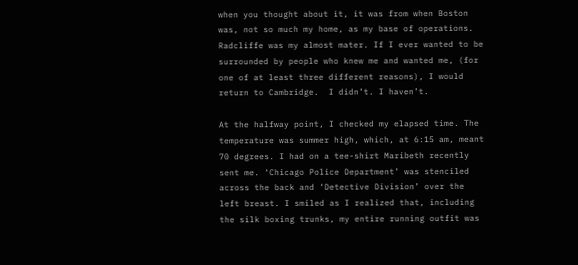when you thought about it, it was from when Boston was, not so much my home, as my base of operations. Radcliffe was my almost mater. If I ever wanted to be surrounded by people who knew me and wanted me, (for one of at least three different reasons), I would return to Cambridge.  I didn’t. I haven’t.

At the halfway point, I checked my elapsed time. The temperature was summer high, which, at 6:15 am, meant 70 degrees. I had on a tee-shirt Maribeth recently sent me. ‘Chicago Police Department’ was stenciled across the back and ‘Detective Division’ over the left breast. I smiled as I realized that, including the silk boxing trunks, my entire running outfit was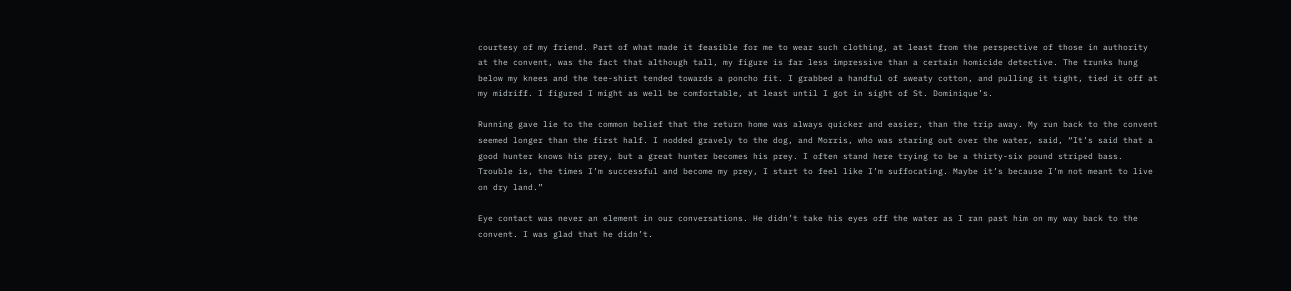courtesy of my friend. Part of what made it feasible for me to wear such clothing, at least from the perspective of those in authority at the convent, was the fact that although tall, my figure is far less impressive than a certain homicide detective. The trunks hung below my knees and the tee-shirt tended towards a poncho fit. I grabbed a handful of sweaty cotton, and pulling it tight, tied it off at my midriff. I figured I might as well be comfortable, at least until I got in sight of St. Dominique’s.

Running gave lie to the common belief that the return home was always quicker and easier, than the trip away. My run back to the convent seemed longer than the first half. I nodded gravely to the dog, and Morris, who was staring out over the water, said, “It’s said that a good hunter knows his prey, but a great hunter becomes his prey. I often stand here trying to be a thirty-six pound striped bass. Trouble is, the times I’m successful and become my prey, I start to feel like I’m suffocating. Maybe it’s because I’m not meant to live on dry land.”

Eye contact was never an element in our conversations. He didn’t take his eyes off the water as I ran past him on my way back to the convent. I was glad that he didn’t.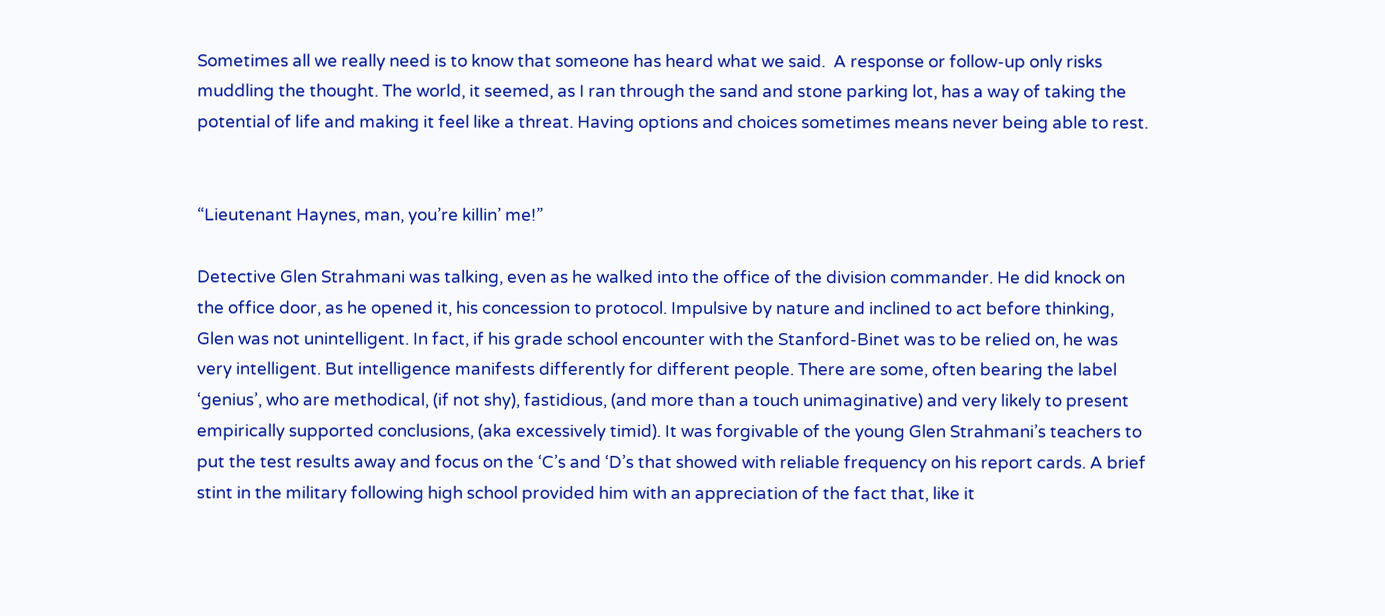Sometimes all we really need is to know that someone has heard what we said.  A response or follow-up only risks muddling the thought. The world, it seemed, as I ran through the sand and stone parking lot, has a way of taking the potential of life and making it feel like a threat. Having options and choices sometimes means never being able to rest.


“Lieutenant Haynes, man, you’re killin’ me!”

Detective Glen Strahmani was talking, even as he walked into the office of the division commander. He did knock on the office door, as he opened it, his concession to protocol. Impulsive by nature and inclined to act before thinking, Glen was not unintelligent. In fact, if his grade school encounter with the Stanford-Binet was to be relied on, he was very intelligent. But intelligence manifests differently for different people. There are some, often bearing the label ‘genius’, who are methodical, (if not shy), fastidious, (and more than a touch unimaginative) and very likely to present empirically supported conclusions, (aka excessively timid). It was forgivable of the young Glen Strahmani’s teachers to put the test results away and focus on the ‘C’s and ‘D’s that showed with reliable frequency on his report cards. A brief stint in the military following high school provided him with an appreciation of the fact that, like it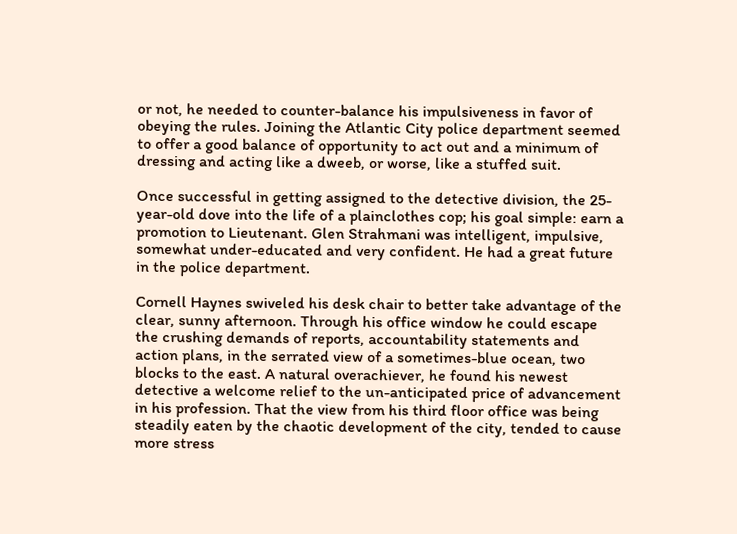or not, he needed to counter-balance his impulsiveness in favor of obeying the rules. Joining the Atlantic City police department seemed to offer a good balance of opportunity to act out and a minimum of dressing and acting like a dweeb, or worse, like a stuffed suit.

Once successful in getting assigned to the detective division, the 25-year-old dove into the life of a plainclothes cop; his goal simple: earn a promotion to Lieutenant. Glen Strahmani was intelligent, impulsive, somewhat under-educated and very confident. He had a great future in the police department.

Cornell Haynes swiveled his desk chair to better take advantage of the clear, sunny afternoon. Through his office window he could escape the crushing demands of reports, accountability statements and action plans, in the serrated view of a sometimes-blue ocean, two blocks to the east. A natural overachiever, he found his newest detective a welcome relief to the un-anticipated price of advancement in his profession. That the view from his third floor office was being steadily eaten by the chaotic development of the city, tended to cause more stress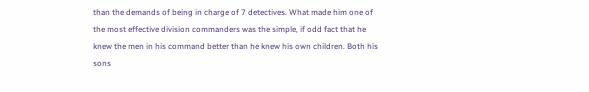than the demands of being in charge of 7 detectives. What made him one of the most effective division commanders was the simple, if odd fact that he knew the men in his command better than he knew his own children. Both his sons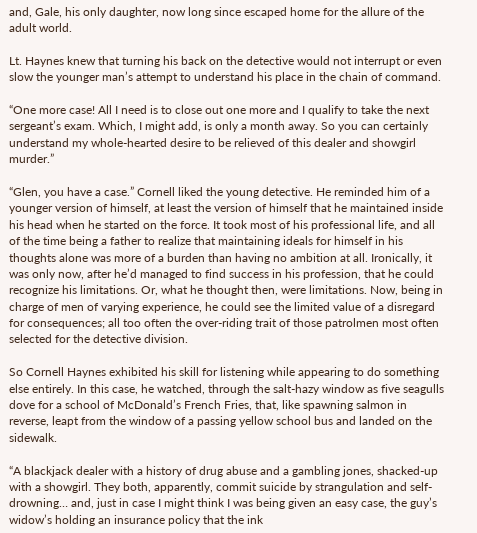and, Gale, his only daughter, now long since escaped home for the allure of the adult world.

Lt. Haynes knew that turning his back on the detective would not interrupt or even slow the younger man’s attempt to understand his place in the chain of command.

“One more case! All I need is to close out one more and I qualify to take the next sergeant’s exam. Which, I might add, is only a month away. So you can certainly understand my whole-hearted desire to be relieved of this dealer and showgirl murder.”

“Glen, you have a case.” Cornell liked the young detective. He reminded him of a younger version of himself, at least the version of himself that he maintained inside his head when he started on the force. It took most of his professional life, and all of the time being a father to realize that maintaining ideals for himself in his thoughts alone was more of a burden than having no ambition at all. Ironically, it was only now, after he’d managed to find success in his profession, that he could recognize his limitations. Or, what he thought then, were limitations. Now, being in charge of men of varying experience, he could see the limited value of a disregard for consequences; all too often the over-riding trait of those patrolmen most often selected for the detective division.

So Cornell Haynes exhibited his skill for listening while appearing to do something else entirely. In this case, he watched, through the salt-hazy window as five seagulls dove for a school of McDonald’s French Fries, that, like spawning salmon in reverse, leapt from the window of a passing yellow school bus and landed on the sidewalk.

“A blackjack dealer with a history of drug abuse and a gambling jones, shacked-up with a showgirl. They both, apparently, commit suicide by strangulation and self-drowning… and, just in case I might think I was being given an easy case, the guy’s widow’s holding an insurance policy that the ink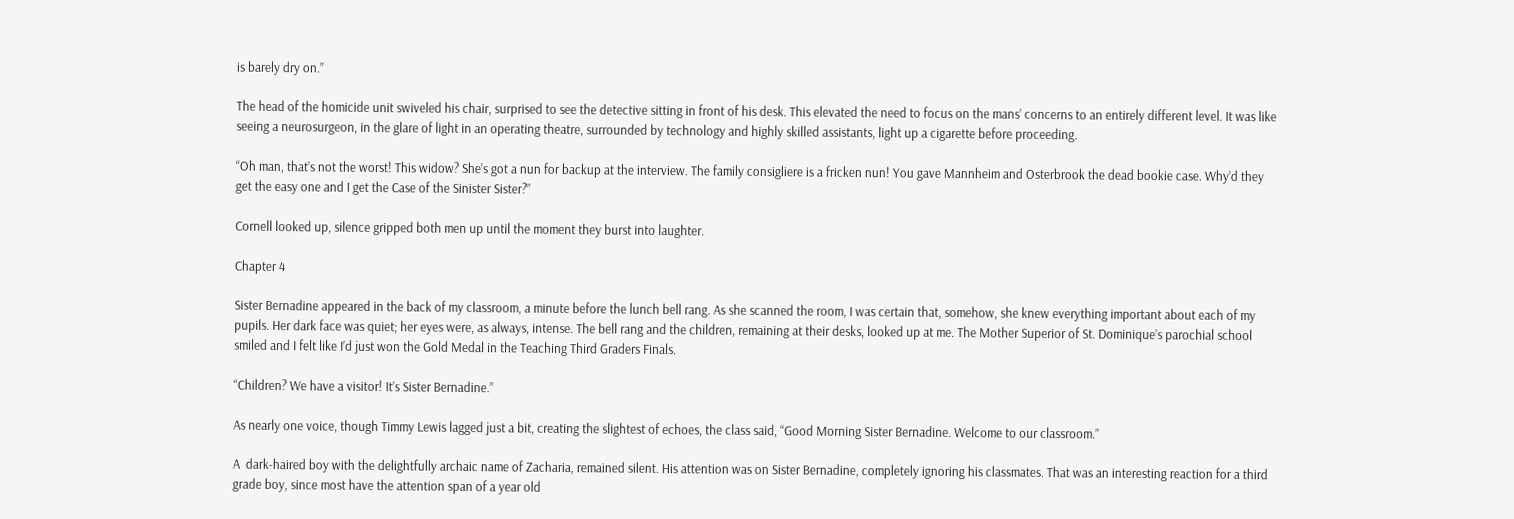is barely dry on.”

The head of the homicide unit swiveled his chair, surprised to see the detective sitting in front of his desk. This elevated the need to focus on the mans’ concerns to an entirely different level. It was like seeing a neurosurgeon, in the glare of light in an operating theatre, surrounded by technology and highly skilled assistants, light up a cigarette before proceeding.

“Oh man, that’s not the worst! This widow? She’s got a nun for backup at the interview. The family consigliere is a fricken nun! You gave Mannheim and Osterbrook the dead bookie case. Why’d they get the easy one and I get the Case of the Sinister Sister?”

Cornell looked up, silence gripped both men up until the moment they burst into laughter.

Chapter 4

Sister Bernadine appeared in the back of my classroom, a minute before the lunch bell rang. As she scanned the room, I was certain that, somehow, she knew everything important about each of my pupils. Her dark face was quiet; her eyes were, as always, intense. The bell rang and the children, remaining at their desks, looked up at me. The Mother Superior of St. Dominique’s parochial school smiled and I felt like I’d just won the Gold Medal in the Teaching Third Graders Finals.

“Children? We have a visitor! It’s Sister Bernadine.”

As nearly one voice, though Timmy Lewis lagged just a bit, creating the slightest of echoes, the class said, “Good Morning Sister Bernadine. Welcome to our classroom.”

A  dark-haired boy with the delightfully archaic name of Zacharia, remained silent. His attention was on Sister Bernadine, completely ignoring his classmates. That was an interesting reaction for a third grade boy, since most have the attention span of a year old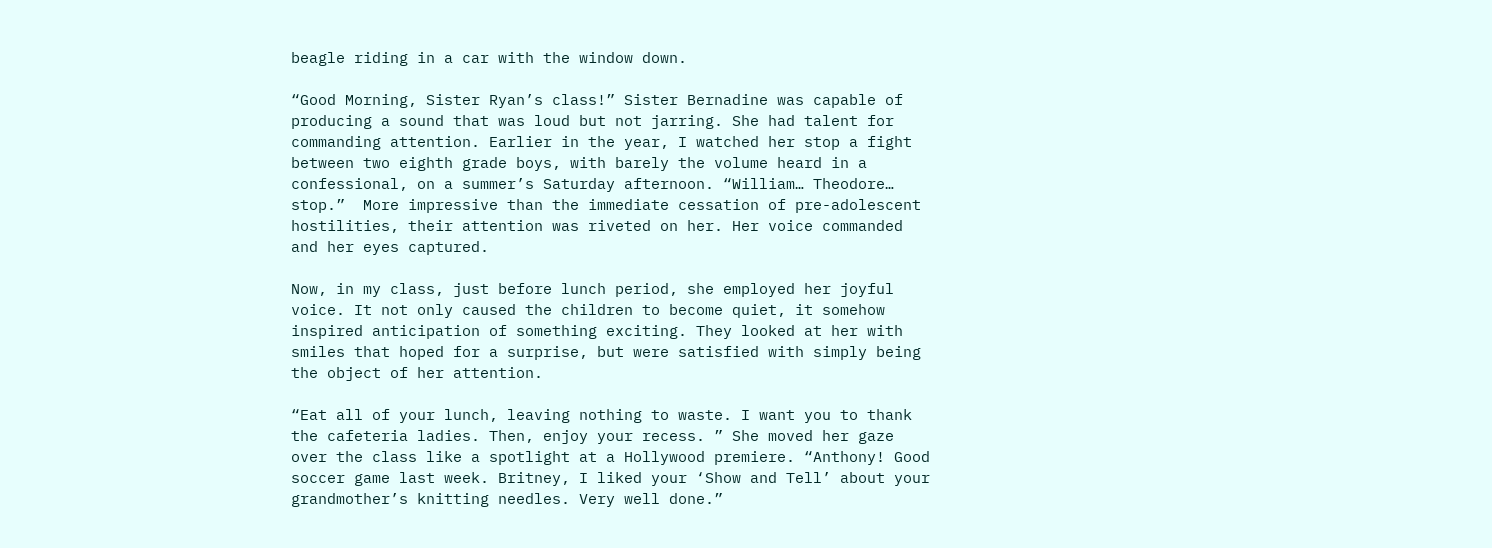beagle riding in a car with the window down.

“Good Morning, Sister Ryan’s class!” Sister Bernadine was capable of producing a sound that was loud but not jarring. She had talent for commanding attention. Earlier in the year, I watched her stop a fight between two eighth grade boys, with barely the volume heard in a confessional, on a summer’s Saturday afternoon. “William… Theodore… stop.”  More impressive than the immediate cessation of pre-adolescent hostilities, their attention was riveted on her. Her voice commanded and her eyes captured.

Now, in my class, just before lunch period, she employed her joyful voice. It not only caused the children to become quiet, it somehow inspired anticipation of something exciting. They looked at her with smiles that hoped for a surprise, but were satisfied with simply being the object of her attention.

“Eat all of your lunch, leaving nothing to waste. I want you to thank the cafeteria ladies. Then, enjoy your recess. ” She moved her gaze over the class like a spotlight at a Hollywood premiere. “Anthony! Good soccer game last week. Britney, I liked your ‘Show and Tell’ about your grandmother’s knitting needles. Very well done.”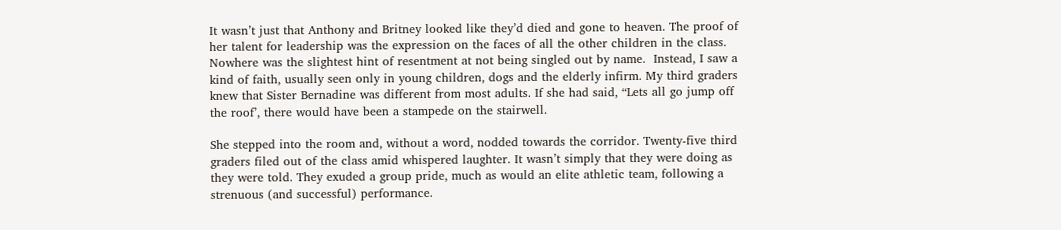It wasn’t just that Anthony and Britney looked like they’d died and gone to heaven. The proof of her talent for leadership was the expression on the faces of all the other children in the class. Nowhere was the slightest hint of resentment at not being singled out by name.  Instead, I saw a kind of faith, usually seen only in young children, dogs and the elderly infirm. My third graders knew that Sister Bernadine was different from most adults. If she had said, “Lets all go jump off the roof’, there would have been a stampede on the stairwell.

She stepped into the room and, without a word, nodded towards the corridor. Twenty-five third graders filed out of the class amid whispered laughter. It wasn’t simply that they were doing as they were told. They exuded a group pride, much as would an elite athletic team, following a strenuous (and successful) performance.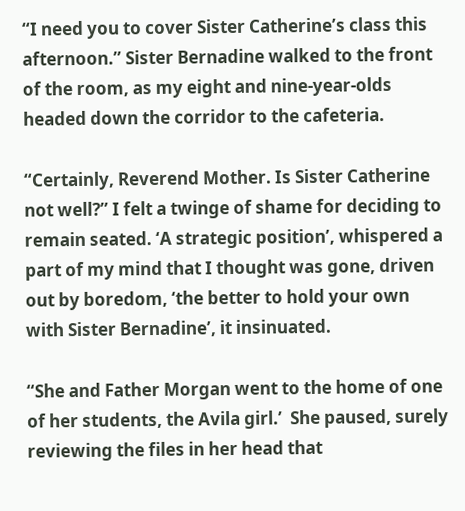“I need you to cover Sister Catherine’s class this afternoon.” Sister Bernadine walked to the front of the room, as my eight and nine-year-olds headed down the corridor to the cafeteria.

“Certainly, Reverend Mother. Is Sister Catherine not well?” I felt a twinge of shame for deciding to remain seated. ‘A strategic position’, whispered a part of my mind that I thought was gone, driven out by boredom, ‘the better to hold your own with Sister Bernadine’, it insinuated.

“She and Father Morgan went to the home of one of her students, the Avila girl.’  She paused, surely reviewing the files in her head that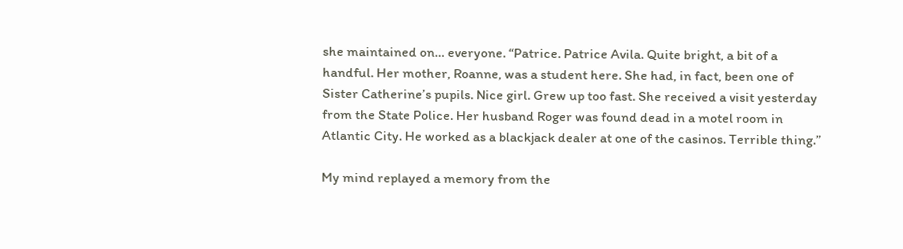she maintained on… everyone. “Patrice. Patrice Avila. Quite bright, a bit of a handful. Her mother, Roanne, was a student here. She had, in fact, been one of Sister Catherine’s pupils. Nice girl. Grew up too fast. She received a visit yesterday from the State Police. Her husband Roger was found dead in a motel room in Atlantic City. He worked as a blackjack dealer at one of the casinos. Terrible thing.”

My mind replayed a memory from the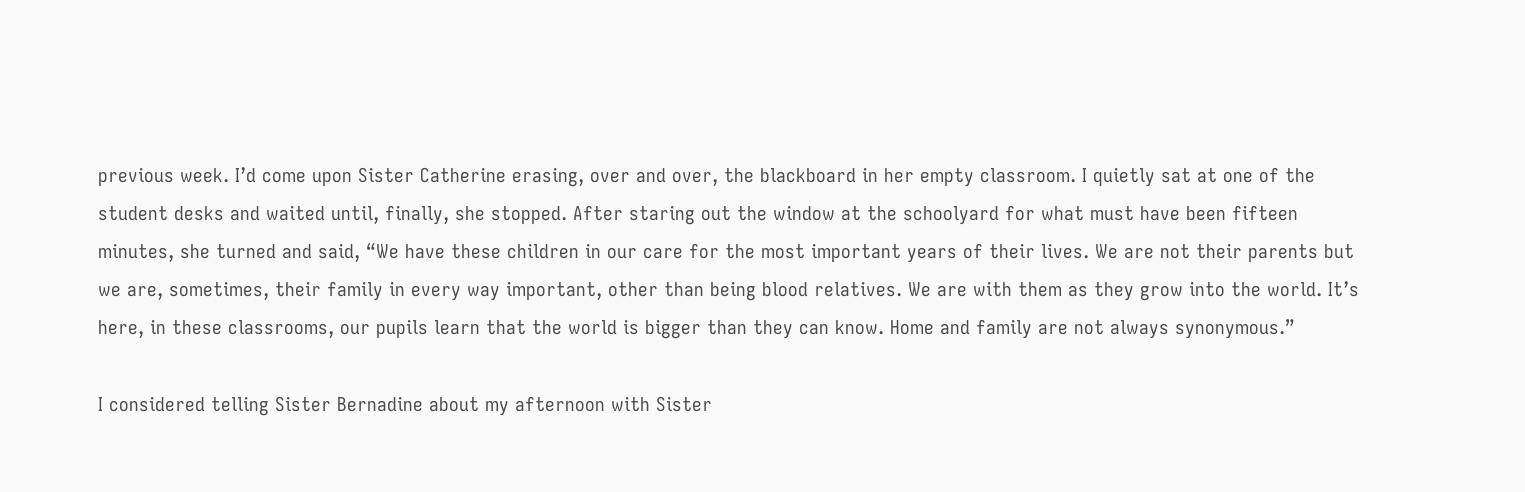previous week. I’d come upon Sister Catherine erasing, over and over, the blackboard in her empty classroom. I quietly sat at one of the student desks and waited until, finally, she stopped. After staring out the window at the schoolyard for what must have been fifteen minutes, she turned and said, “We have these children in our care for the most important years of their lives. We are not their parents but we are, sometimes, their family in every way important, other than being blood relatives. We are with them as they grow into the world. It’s here, in these classrooms, our pupils learn that the world is bigger than they can know. Home and family are not always synonymous.”

I considered telling Sister Bernadine about my afternoon with Sister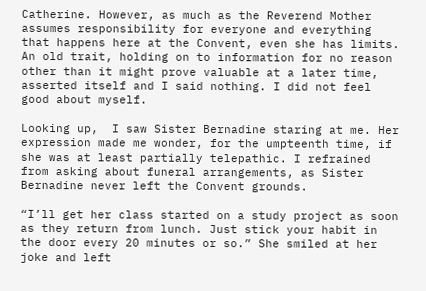Catherine. However, as much as the Reverend Mother assumes responsibility for everyone and everything that happens here at the Convent, even she has limits. An old trait, holding on to information for no reason other than it might prove valuable at a later time, asserted itself and I said nothing. I did not feel good about myself.

Looking up,  I saw Sister Bernadine staring at me. Her expression made me wonder, for the umpteenth time, if she was at least partially telepathic. I refrained from asking about funeral arrangements, as Sister Bernadine never left the Convent grounds.

“I’ll get her class started on a study project as soon as they return from lunch. Just stick your habit in the door every 20 minutes or so.” She smiled at her joke and left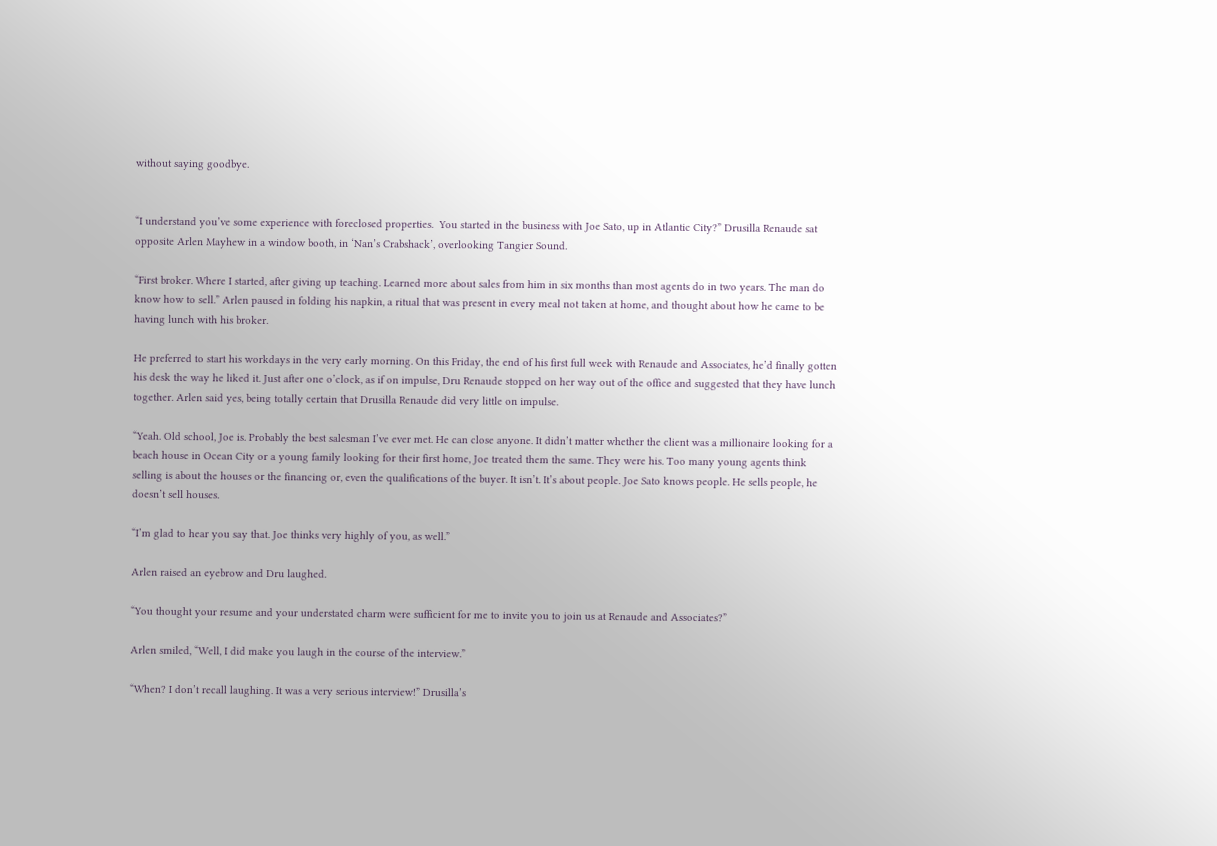without saying goodbye.


“I understand you’ve some experience with foreclosed properties.  You started in the business with Joe Sato, up in Atlantic City?” Drusilla Renaude sat opposite Arlen Mayhew in a window booth, in ‘Nan’s Crabshack’, overlooking Tangier Sound.

“First broker. Where I started, after giving up teaching. Learned more about sales from him in six months than most agents do in two years. The man do know how to sell.” Arlen paused in folding his napkin, a ritual that was present in every meal not taken at home, and thought about how he came to be having lunch with his broker.

He preferred to start his workdays in the very early morning. On this Friday, the end of his first full week with Renaude and Associates, he’d finally gotten his desk the way he liked it. Just after one o’clock, as if on impulse, Dru Renaude stopped on her way out of the office and suggested that they have lunch together. Arlen said yes, being totally certain that Drusilla Renaude did very little on impulse.

“Yeah. Old school, Joe is. Probably the best salesman I’ve ever met. He can close anyone. It didn’t matter whether the client was a millionaire looking for a beach house in Ocean City or a young family looking for their first home, Joe treated them the same. They were his. Too many young agents think selling is about the houses or the financing or, even the qualifications of the buyer. It isn’t. It’s about people. Joe Sato knows people. He sells people, he doesn’t sell houses.

“I’m glad to hear you say that. Joe thinks very highly of you, as well.”

Arlen raised an eyebrow and Dru laughed.

“You thought your resume and your understated charm were sufficient for me to invite you to join us at Renaude and Associates?”

Arlen smiled, “Well, I did make you laugh in the course of the interview.”

“When? I don’t recall laughing. It was a very serious interview!” Drusilla’s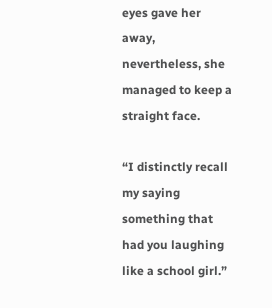eyes gave her away, nevertheless, she managed to keep a straight face.

“I distinctly recall my saying something that had you laughing like a school girl.”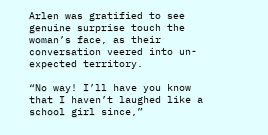Arlen was gratified to see genuine surprise touch the woman’s face, as their conversation veered into un-expected territory.

“No way! I’ll have you know that I haven’t laughed like a school girl since,”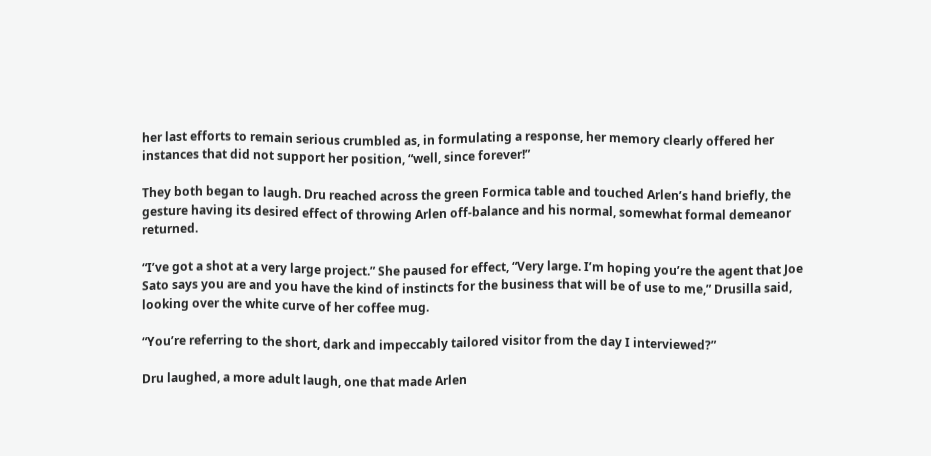her last efforts to remain serious crumbled as, in formulating a response, her memory clearly offered her instances that did not support her position, “well, since forever!”

They both began to laugh. Dru reached across the green Formica table and touched Arlen’s hand briefly, the gesture having its desired effect of throwing Arlen off-balance and his normal, somewhat formal demeanor returned.

“I’ve got a shot at a very large project.” She paused for effect, “Very large. I’m hoping you’re the agent that Joe Sato says you are and you have the kind of instincts for the business that will be of use to me,” Drusilla said, looking over the white curve of her coffee mug.

“You’re referring to the short, dark and impeccably tailored visitor from the day I interviewed?”

Dru laughed, a more adult laugh, one that made Arlen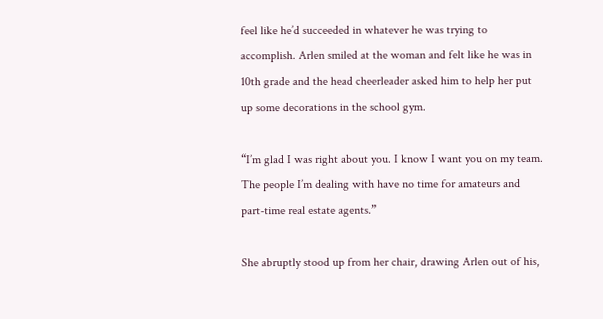feel like he’d succeeded in whatever he was trying to accomplish. Arlen smiled at the woman and felt like he was in 10th grade and the head cheerleader asked him to help her put up some decorations in the school gym.

“I’m glad I was right about you. I know I want you on my team. The people I’m dealing with have no time for amateurs and part-time real estate agents.”

She abruptly stood up from her chair, drawing Arlen out of his,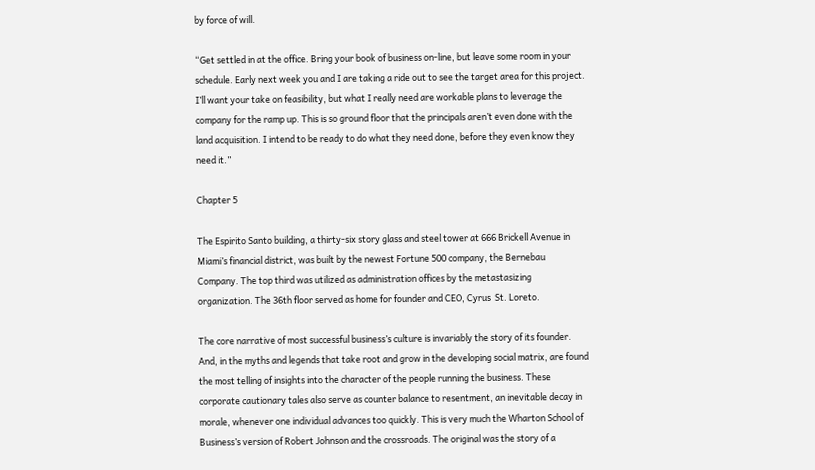by force of will.

“Get settled in at the office. Bring your book of business on-line, but leave some room in your schedule. Early next week you and I are taking a ride out to see the target area for this project. I’ll want your take on feasibility, but what I really need are workable plans to leverage the company for the ramp up. This is so ground floor that the principals aren’t even done with the land acquisition. I intend to be ready to do what they need done, before they even know they need it.”

Chapter 5

The Espirito Santo building, a thirty-six story glass and steel tower at 666 Brickell Avenue in Miami’s financial district, was built by the newest Fortune 500 company, the Bernebau Company. The top third was utilized as administration offices by the metastasizing organization. The 36th floor served as home for founder and CEO, Cyrus  St. Loreto.

The core narrative of most successful business’s culture is invariably the story of its founder. And, in the myths and legends that take root and grow in the developing social matrix, are found the most telling of insights into the character of the people running the business. These corporate cautionary tales also serve as counter balance to resentment, an inevitable decay in morale, whenever one individual advances too quickly. This is very much the Wharton School of Business’s version of Robert Johnson and the crossroads. The original was the story of a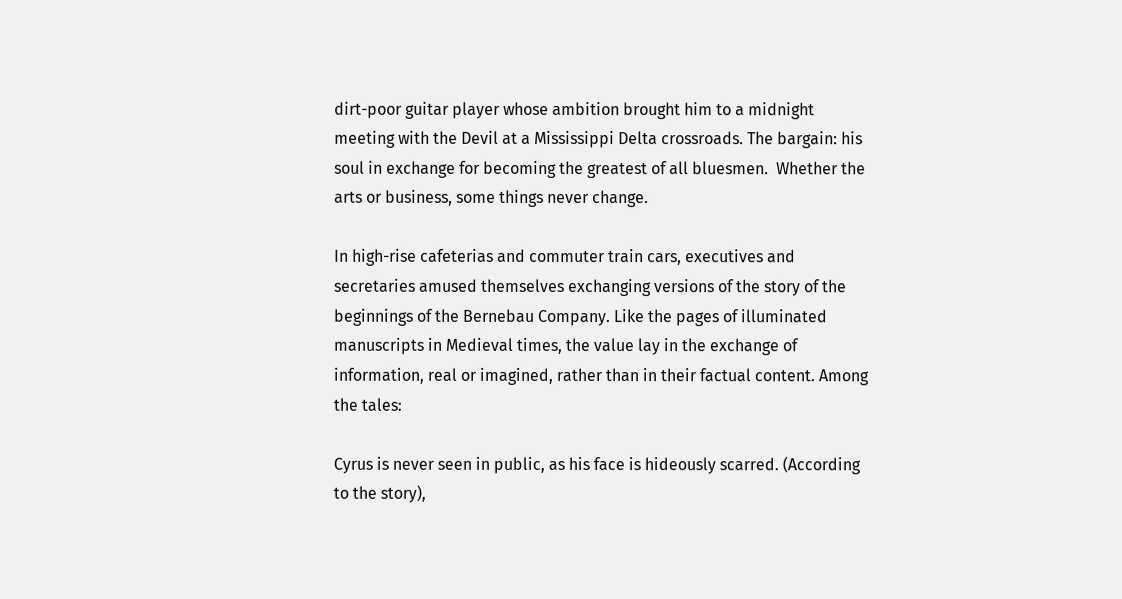dirt-poor guitar player whose ambition brought him to a midnight meeting with the Devil at a Mississippi Delta crossroads. The bargain: his soul in exchange for becoming the greatest of all bluesmen.  Whether the arts or business, some things never change.

In high-rise cafeterias and commuter train cars, executives and secretaries amused themselves exchanging versions of the story of the beginnings of the Bernebau Company. Like the pages of illuminated manuscripts in Medieval times, the value lay in the exchange of information, real or imagined, rather than in their factual content. Among the tales:

Cyrus is never seen in public, as his face is hideously scarred. (According to the story),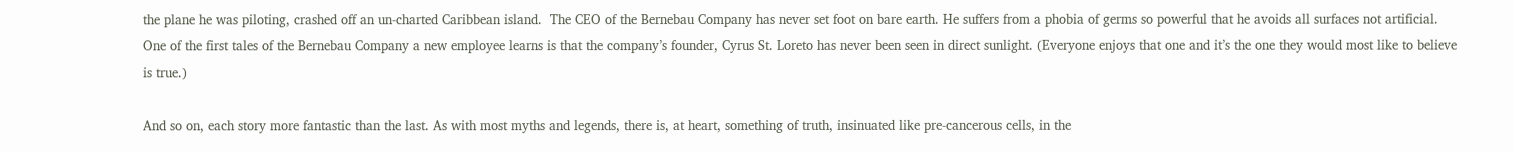the plane he was piloting, crashed off an un-charted Caribbean island.  The CEO of the Bernebau Company has never set foot on bare earth. He suffers from a phobia of germs so powerful that he avoids all surfaces not artificial. One of the first tales of the Bernebau Company a new employee learns is that the company’s founder, Cyrus St. Loreto has never been seen in direct sunlight. (Everyone enjoys that one and it’s the one they would most like to believe is true.)

And so on, each story more fantastic than the last. As with most myths and legends, there is, at heart, something of truth, insinuated like pre-cancerous cells, in the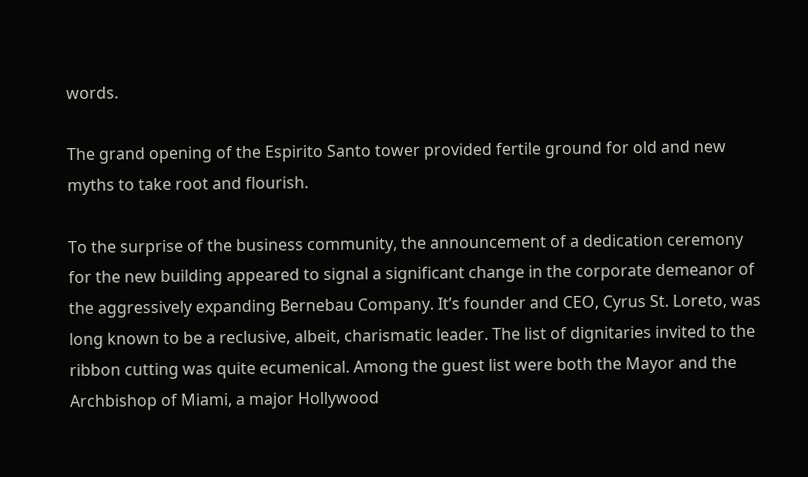words.

The grand opening of the Espirito Santo tower provided fertile ground for old and new myths to take root and flourish.

To the surprise of the business community, the announcement of a dedication ceremony for the new building appeared to signal a significant change in the corporate demeanor of the aggressively expanding Bernebau Company. It’s founder and CEO, Cyrus St. Loreto, was long known to be a reclusive, albeit, charismatic leader. The list of dignitaries invited to the ribbon cutting was quite ecumenical. Among the guest list were both the Mayor and the Archbishop of Miami, a major Hollywood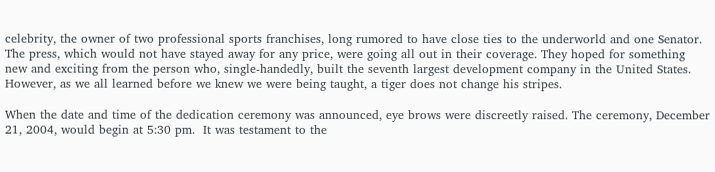celebrity, the owner of two professional sports franchises, long rumored to have close ties to the underworld and one Senator. The press, which would not have stayed away for any price, were going all out in their coverage. They hoped for something new and exciting from the person who, single-handedly, built the seventh largest development company in the United States. However, as we all learned before we knew we were being taught, a tiger does not change his stripes.

When the date and time of the dedication ceremony was announced, eye brows were discreetly raised. The ceremony, December 21, 2004, would begin at 5:30 pm.  It was testament to the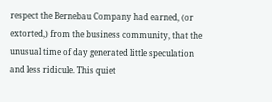respect the Bernebau Company had earned, (or extorted,) from the business community, that the unusual time of day generated little speculation and less ridicule. This quiet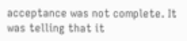acceptance was not complete. It was telling that it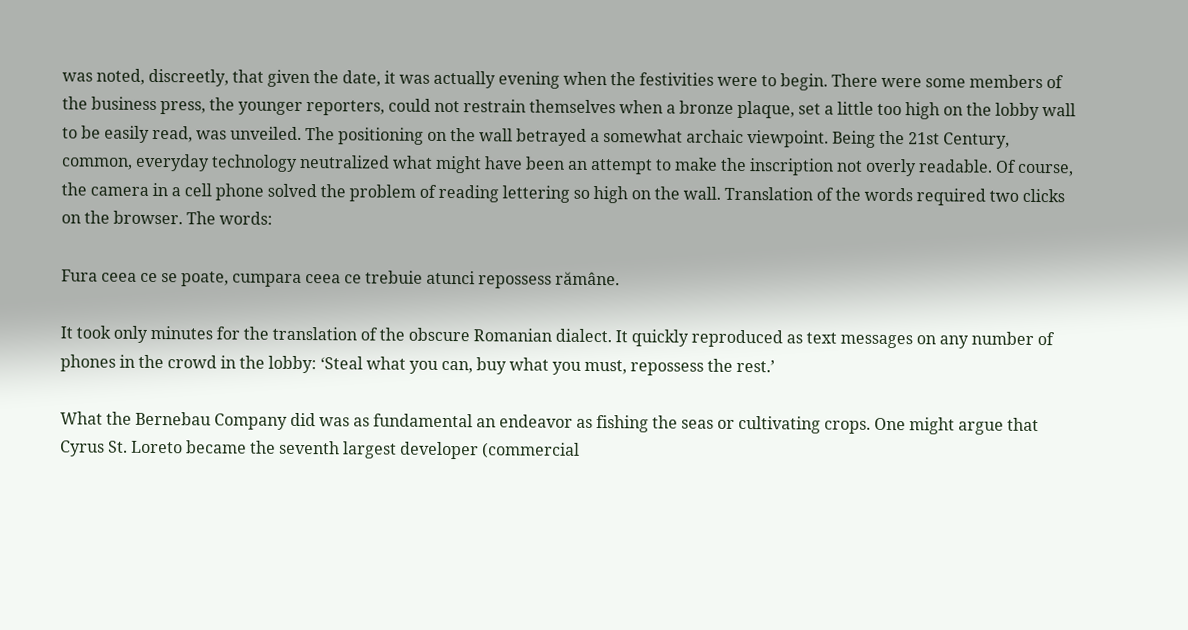was noted, discreetly, that given the date, it was actually evening when the festivities were to begin. There were some members of the business press, the younger reporters, could not restrain themselves when a bronze plaque, set a little too high on the lobby wall to be easily read, was unveiled. The positioning on the wall betrayed a somewhat archaic viewpoint. Being the 21st Century, common, everyday technology neutralized what might have been an attempt to make the inscription not overly readable. Of course, the camera in a cell phone solved the problem of reading lettering so high on the wall. Translation of the words required two clicks on the browser. The words:

Fura ceea ce se poate, cumpara ceea ce trebuie atunci repossess rămâne.

It took only minutes for the translation of the obscure Romanian dialect. It quickly reproduced as text messages on any number of phones in the crowd in the lobby: ‘Steal what you can, buy what you must, repossess the rest.’

What the Bernebau Company did was as fundamental an endeavor as fishing the seas or cultivating crops. One might argue that Cyrus St. Loreto became the seventh largest developer (commercial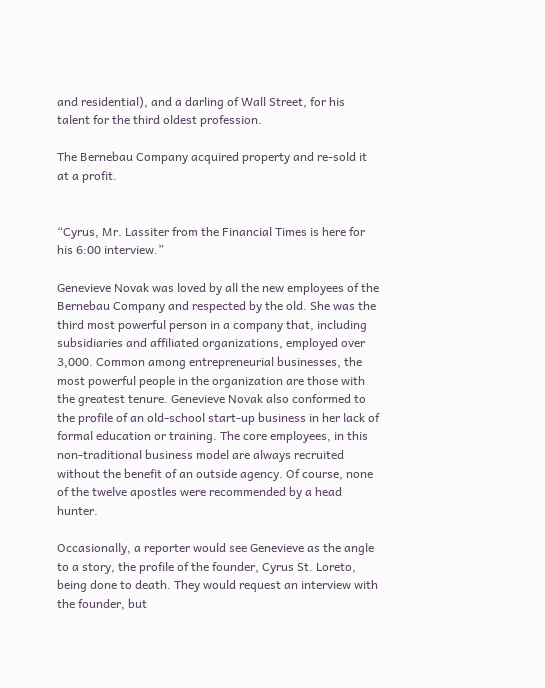and residential), and a darling of Wall Street, for his talent for the third oldest profession.

The Bernebau Company acquired property and re-sold it at a profit.


“Cyrus, Mr. Lassiter from the Financial Times is here for his 6:00 interview.”

Genevieve Novak was loved by all the new employees of the Bernebau Company and respected by the old. She was the third most powerful person in a company that, including subsidiaries and affiliated organizations, employed over 3,000. Common among entrepreneurial businesses, the most powerful people in the organization are those with the greatest tenure. Genevieve Novak also conformed to the profile of an old-school start-up business in her lack of formal education or training. The core employees, in this non-traditional business model are always recruited without the benefit of an outside agency. Of course, none of the twelve apostles were recommended by a head hunter.

Occasionally, a reporter would see Genevieve as the angle to a story, the profile of the founder, Cyrus St. Loreto, being done to death. They would request an interview with the founder, but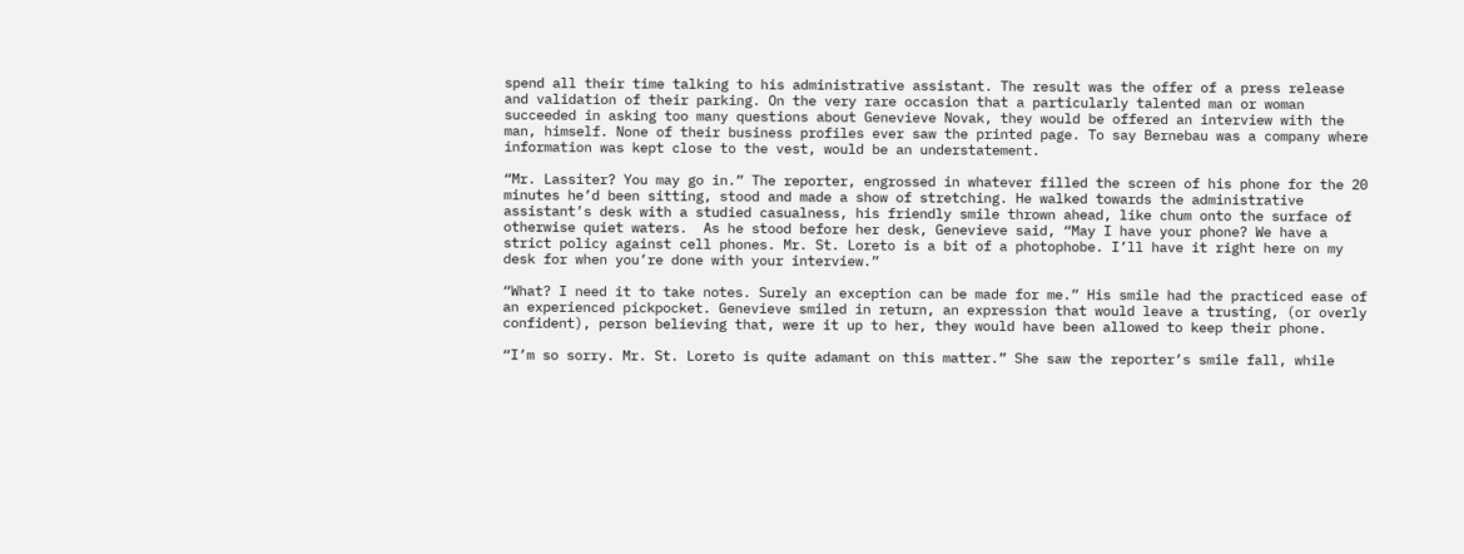spend all their time talking to his administrative assistant. The result was the offer of a press release and validation of their parking. On the very rare occasion that a particularly talented man or woman succeeded in asking too many questions about Genevieve Novak, they would be offered an interview with the man, himself. None of their business profiles ever saw the printed page. To say Bernebau was a company where information was kept close to the vest, would be an understatement.

“Mr. Lassiter? You may go in.” The reporter, engrossed in whatever filled the screen of his phone for the 20 minutes he’d been sitting, stood and made a show of stretching. He walked towards the administrative assistant’s desk with a studied casualness, his friendly smile thrown ahead, like chum onto the surface of otherwise quiet waters.  As he stood before her desk, Genevieve said, “May I have your phone? We have a strict policy against cell phones. Mr. St. Loreto is a bit of a photophobe. I’ll have it right here on my desk for when you’re done with your interview.”

“What? I need it to take notes. Surely an exception can be made for me.” His smile had the practiced ease of an experienced pickpocket. Genevieve smiled in return, an expression that would leave a trusting, (or overly confident), person believing that, were it up to her, they would have been allowed to keep their phone.

“I’m so sorry. Mr. St. Loreto is quite adamant on this matter.” She saw the reporter’s smile fall, while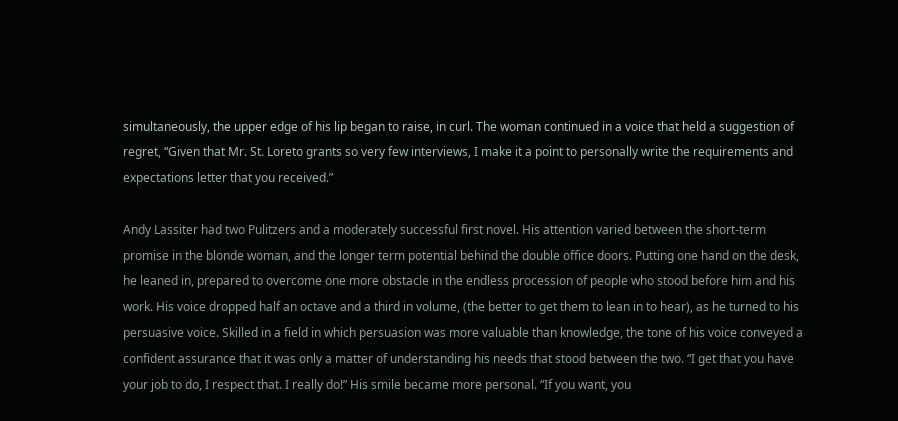simultaneously, the upper edge of his lip began to raise, in curl. The woman continued in a voice that held a suggestion of regret, “Given that Mr. St. Loreto grants so very few interviews, I make it a point to personally write the requirements and expectations letter that you received.”

Andy Lassiter had two Pulitzers and a moderately successful first novel. His attention varied between the short-term promise in the blonde woman, and the longer term potential behind the double office doors. Putting one hand on the desk, he leaned in, prepared to overcome one more obstacle in the endless procession of people who stood before him and his work. His voice dropped half an octave and a third in volume, (the better to get them to lean in to hear), as he turned to his persuasive voice. Skilled in a field in which persuasion was more valuable than knowledge, the tone of his voice conveyed a confident assurance that it was only a matter of understanding his needs that stood between the two. “I get that you have your job to do, I respect that. I really do!” His smile became more personal. “If you want, you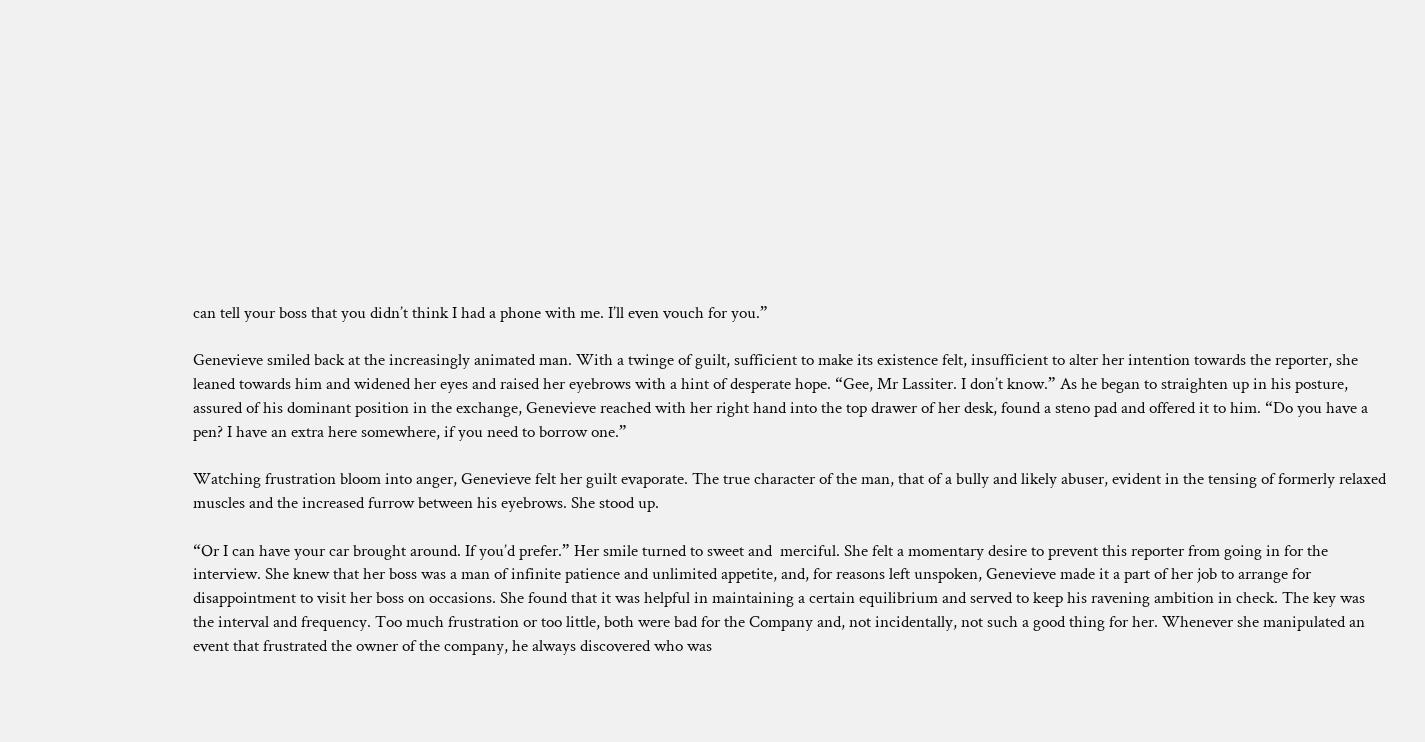can tell your boss that you didn’t think I had a phone with me. I’ll even vouch for you.”

Genevieve smiled back at the increasingly animated man. With a twinge of guilt, sufficient to make its existence felt, insufficient to alter her intention towards the reporter, she leaned towards him and widened her eyes and raised her eyebrows with a hint of desperate hope. “Gee, Mr Lassiter. I don’t know.” As he began to straighten up in his posture, assured of his dominant position in the exchange, Genevieve reached with her right hand into the top drawer of her desk, found a steno pad and offered it to him. “Do you have a pen? I have an extra here somewhere, if you need to borrow one.”

Watching frustration bloom into anger, Genevieve felt her guilt evaporate. The true character of the man, that of a bully and likely abuser, evident in the tensing of formerly relaxed muscles and the increased furrow between his eyebrows. She stood up.

“Or I can have your car brought around. If you’d prefer.” Her smile turned to sweet and  merciful. She felt a momentary desire to prevent this reporter from going in for the interview. She knew that her boss was a man of infinite patience and unlimited appetite, and, for reasons left unspoken, Genevieve made it a part of her job to arrange for disappointment to visit her boss on occasions. She found that it was helpful in maintaining a certain equilibrium and served to keep his ravening ambition in check. The key was the interval and frequency. Too much frustration or too little, both were bad for the Company and, not incidentally, not such a good thing for her. Whenever she manipulated an event that frustrated the owner of the company, he always discovered who was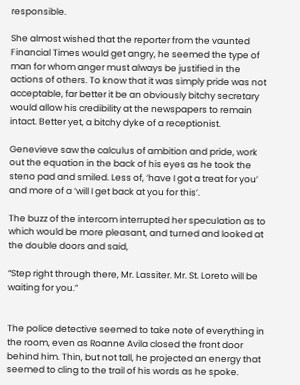responsible.

She almost wished that the reporter from the vaunted Financial Times would get angry, he seemed the type of man for whom anger must always be justified in the actions of others. To know that it was simply pride was not acceptable, far better it be an obviously bitchy secretary would allow his credibility at the newspapers to remain intact. Better yet, a bitchy dyke of a receptionist.

Genevieve saw the calculus of ambition and pride, work out the equation in the back of his eyes as he took the steno pad and smiled. Less of, ‘have I got a treat for you’ and more of a ‘will I get back at you for this’.

The buzz of the intercom interrupted her speculation as to which would be more pleasant, and turned and looked at the double doors and said,

“Step right through there, Mr. Lassiter. Mr. St. Loreto will be waiting for you.”


The police detective seemed to take note of everything in the room, even as Roanne Avila closed the front door behind him. Thin, but not tall, he projected an energy that seemed to cling to the trail of his words as he spoke.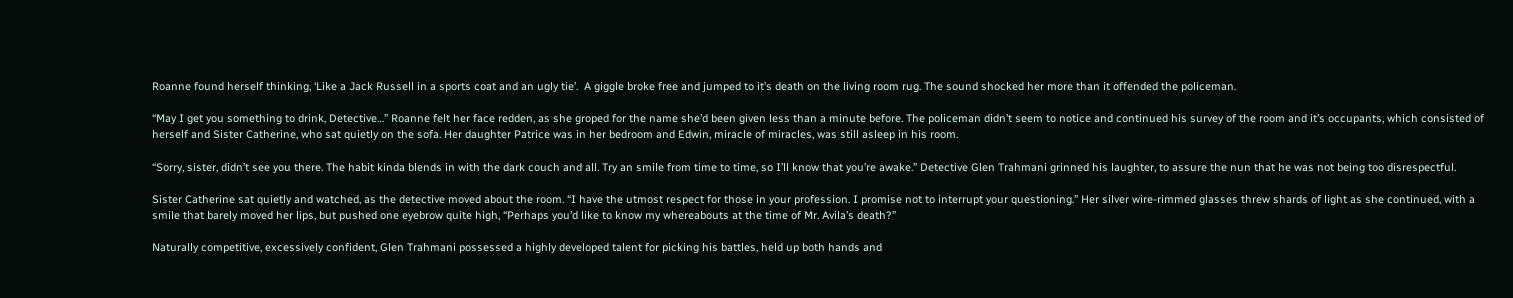Roanne found herself thinking, ‘Like a Jack Russell in a sports coat and an ugly tie’.  A giggle broke free and jumped to it’s death on the living room rug. The sound shocked her more than it offended the policeman.

“May I get you something to drink, Detective…” Roanne felt her face redden, as she groped for the name she’d been given less than a minute before. The policeman didn’t seem to notice and continued his survey of the room and it’s occupants, which consisted of herself and Sister Catherine, who sat quietly on the sofa. Her daughter Patrice was in her bedroom and Edwin, miracle of miracles, was still asleep in his room.

“Sorry, sister, didn’t see you there. The habit kinda blends in with the dark couch and all. Try an smile from time to time, so I’ll know that you’re awake.” Detective Glen Trahmani grinned his laughter, to assure the nun that he was not being too disrespectful.

Sister Catherine sat quietly and watched, as the detective moved about the room. “I have the utmost respect for those in your profession. I promise not to interrupt your questioning.” Her silver wire-rimmed glasses threw shards of light as she continued, with a smile that barely moved her lips, but pushed one eyebrow quite high, “Perhaps you’d like to know my whereabouts at the time of Mr. Avila’s death?”

Naturally competitive, excessively confident, Glen Trahmani possessed a highly developed talent for picking his battles, held up both hands and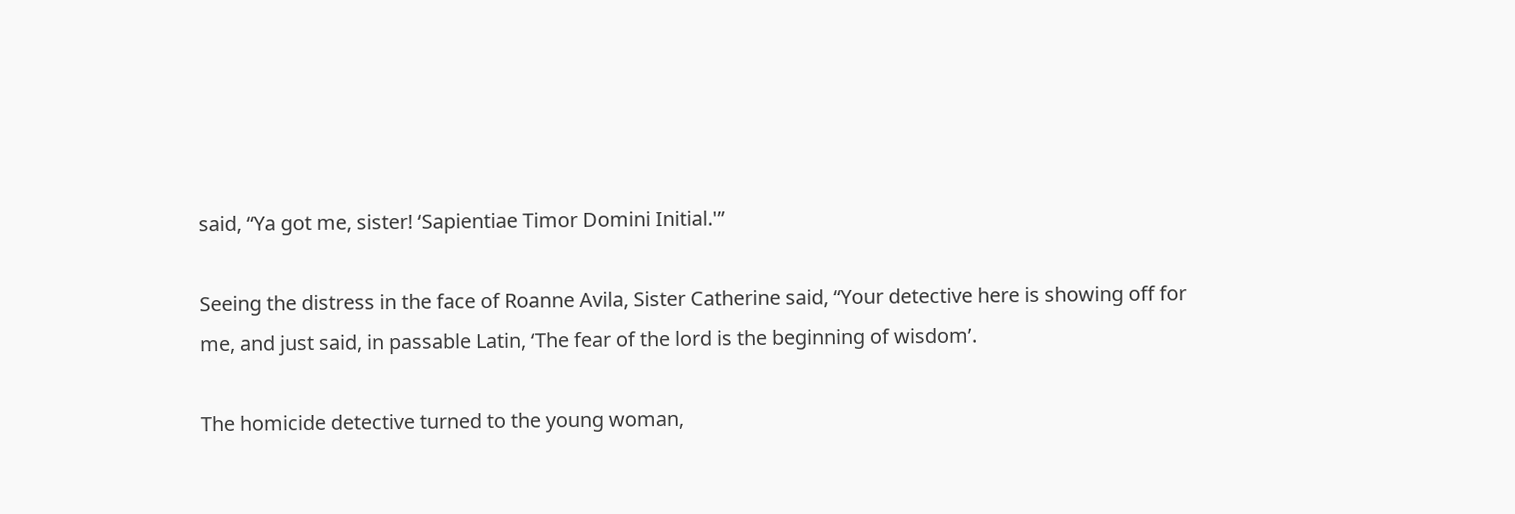said, “Ya got me, sister! ‘Sapientiae Timor Domini Initial.'”

Seeing the distress in the face of Roanne Avila, Sister Catherine said, “Your detective here is showing off for me, and just said, in passable Latin, ‘The fear of the lord is the beginning of wisdom’.

The homicide detective turned to the young woman,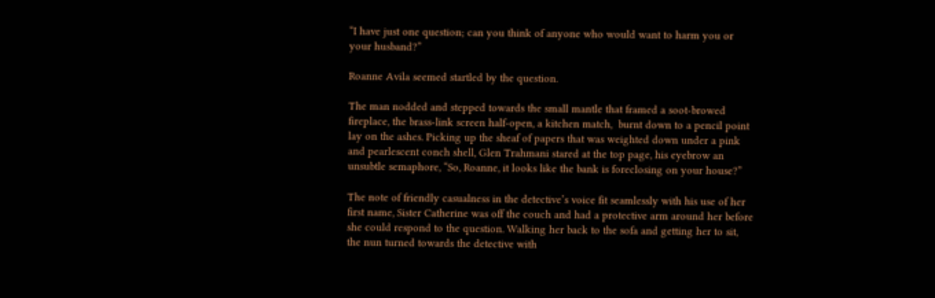“I have just one question; can you think of anyone who would want to harm you or your husband?”

Roanne Avila seemed startled by the question.

The man nodded and stepped towards the small mantle that framed a soot-browed fireplace, the brass-link screen half-open, a kitchen match,  burnt down to a pencil point lay on the ashes. Picking up the sheaf of papers that was weighted down under a pink and pearlescent conch shell, Glen Trahmani stared at the top page, his eyebrow an unsubtle semaphore, “So, Roanne, it looks like the bank is foreclosing on your house?”

The note of friendly casualness in the detective’s voice fit seamlessly with his use of her first name, Sister Catherine was off the couch and had a protective arm around her before she could respond to the question. Walking her back to the sofa and getting her to sit, the nun turned towards the detective with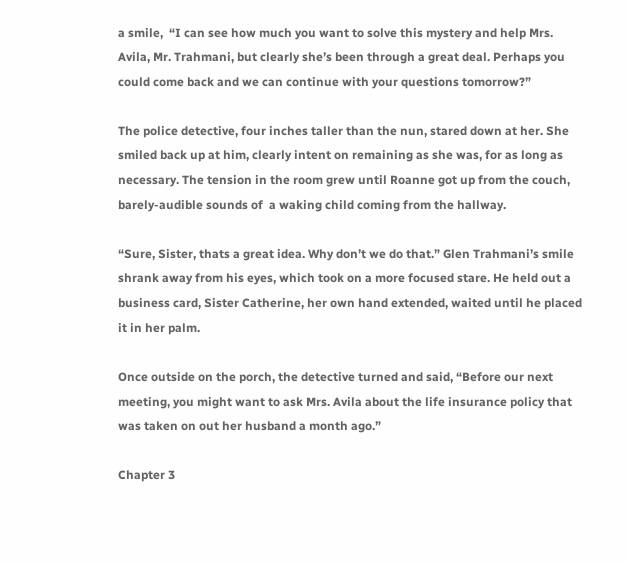a smile,  “I can see how much you want to solve this mystery and help Mrs. Avila, Mr. Trahmani, but clearly she’s been through a great deal. Perhaps you could come back and we can continue with your questions tomorrow?”

The police detective, four inches taller than the nun, stared down at her. She smiled back up at him, clearly intent on remaining as she was, for as long as necessary. The tension in the room grew until Roanne got up from the couch, barely-audible sounds of  a waking child coming from the hallway.

“Sure, Sister, thats a great idea. Why don’t we do that.” Glen Trahmani’s smile shrank away from his eyes, which took on a more focused stare. He held out a business card, Sister Catherine, her own hand extended, waited until he placed it in her palm.

Once outside on the porch, the detective turned and said, “Before our next meeting, you might want to ask Mrs. Avila about the life insurance policy that was taken on out her husband a month ago.”

Chapter 3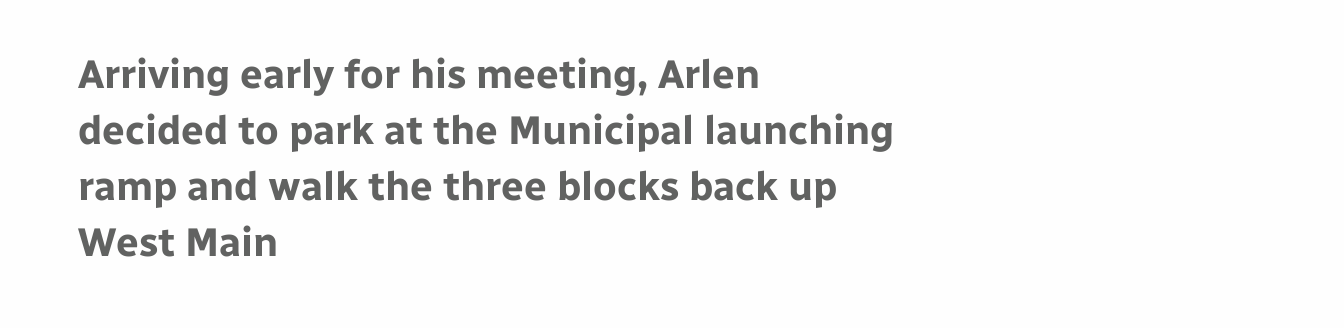Arriving early for his meeting, Arlen decided to park at the Municipal launching ramp and walk the three blocks back up West Main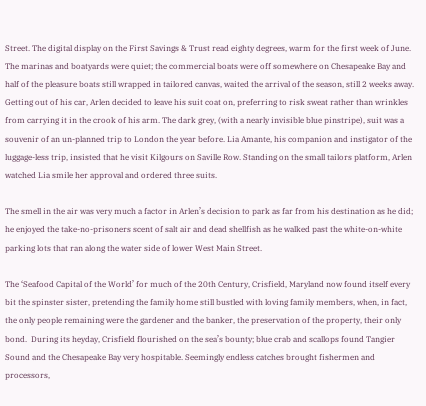Street. The digital display on the First Savings & Trust read eighty degrees, warm for the first week of June. The marinas and boatyards were quiet; the commercial boats were off somewhere on Chesapeake Bay and half of the pleasure boats still wrapped in tailored canvas, waited the arrival of the season, still 2 weeks away. Getting out of his car, Arlen decided to leave his suit coat on, preferring to risk sweat rather than wrinkles from carrying it in the crook of his arm. The dark grey, (with a nearly invisible blue pinstripe), suit was a souvenir of an un-planned trip to London the year before. Lia Amante, his companion and instigator of the luggage-less trip, insisted that he visit Kilgours on Saville Row. Standing on the small tailors platform, Arlen watched Lia smile her approval and ordered three suits.

The smell in the air was very much a factor in Arlen’s decision to park as far from his destination as he did; he enjoyed the take-no-prisoners scent of salt air and dead shellfish as he walked past the white-on-white parking lots that ran along the water side of lower West Main Street.

The ‘Seafood Capital of the World’ for much of the 20th Century, Crisfield, Maryland now found itself every bit the spinster sister, pretending the family home still bustled with loving family members, when, in fact, the only people remaining were the gardener and the banker, the preservation of the property, their only bond.  During its heyday, Crisfield flourished on the sea’s bounty; blue crab and scallops found Tangier Sound and the Chesapeake Bay very hospitable. Seemingly endless catches brought fishermen and processors,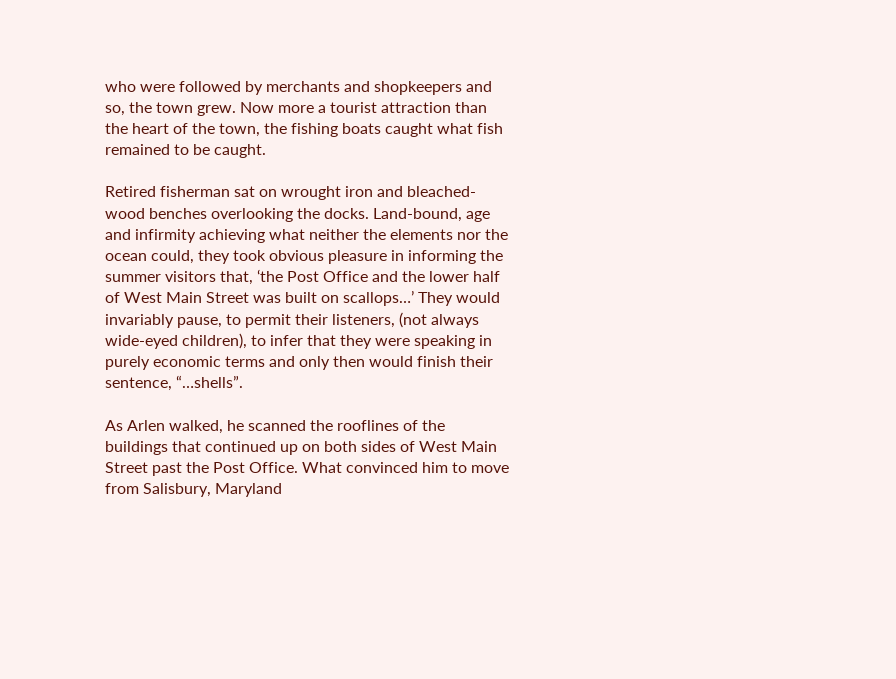who were followed by merchants and shopkeepers and so, the town grew. Now more a tourist attraction than the heart of the town, the fishing boats caught what fish remained to be caught.

Retired fisherman sat on wrought iron and bleached-wood benches overlooking the docks. Land-bound, age and infirmity achieving what neither the elements nor the ocean could, they took obvious pleasure in informing the summer visitors that, ‘the Post Office and the lower half of West Main Street was built on scallops…’ They would invariably pause, to permit their listeners, (not always wide-eyed children), to infer that they were speaking in purely economic terms and only then would finish their sentence, “…shells”.

As Arlen walked, he scanned the rooflines of the buildings that continued up on both sides of West Main Street past the Post Office. What convinced him to move from Salisbury, Maryland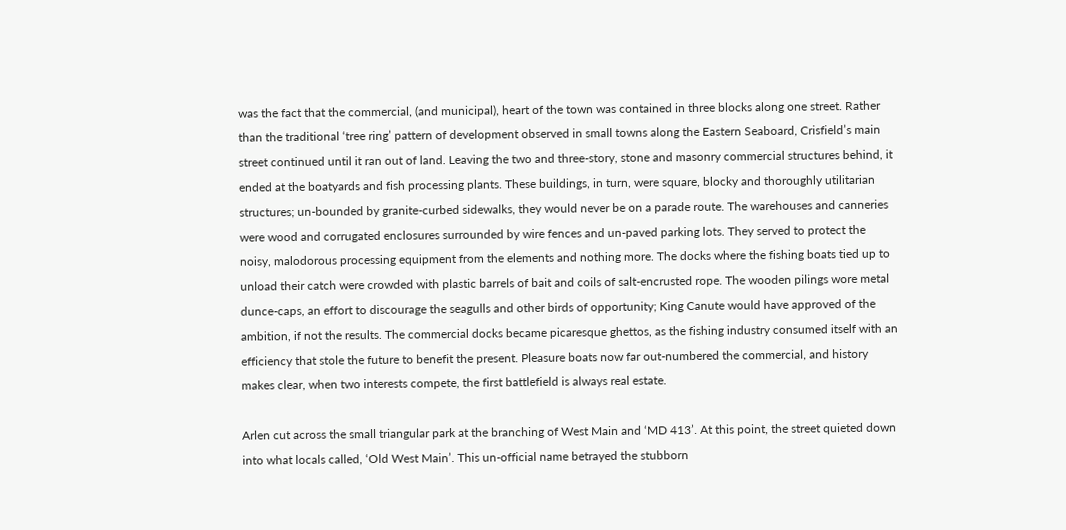was the fact that the commercial, (and municipal), heart of the town was contained in three blocks along one street. Rather than the traditional ‘tree ring’ pattern of development observed in small towns along the Eastern Seaboard, Crisfield’s main street continued until it ran out of land. Leaving the two and three-story, stone and masonry commercial structures behind, it ended at the boatyards and fish processing plants. These buildings, in turn, were square, blocky and thoroughly utilitarian structures; un-bounded by granite-curbed sidewalks, they would never be on a parade route. The warehouses and canneries were wood and corrugated enclosures surrounded by wire fences and un-paved parking lots. They served to protect the noisy, malodorous processing equipment from the elements and nothing more. The docks where the fishing boats tied up to unload their catch were crowded with plastic barrels of bait and coils of salt-encrusted rope. The wooden pilings wore metal dunce-caps, an effort to discourage the seagulls and other birds of opportunity; King Canute would have approved of the ambition, if not the results. The commercial docks became picaresque ghettos, as the fishing industry consumed itself with an efficiency that stole the future to benefit the present. Pleasure boats now far out-numbered the commercial, and history makes clear, when two interests compete, the first battlefield is always real estate.

Arlen cut across the small triangular park at the branching of West Main and ‘MD 413’. At this point, the street quieted down into what locals called, ‘Old West Main’. This un-official name betrayed the stubborn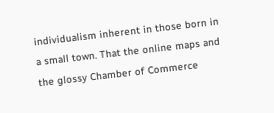individualism inherent in those born in a small town. That the online maps and the glossy Chamber of Commerce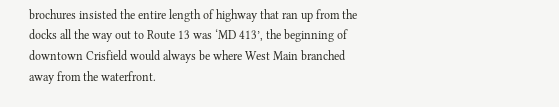brochures insisted the entire length of highway that ran up from the docks all the way out to Route 13 was ‘MD 413’, the beginning of downtown Crisfield would always be where West Main branched away from the waterfront.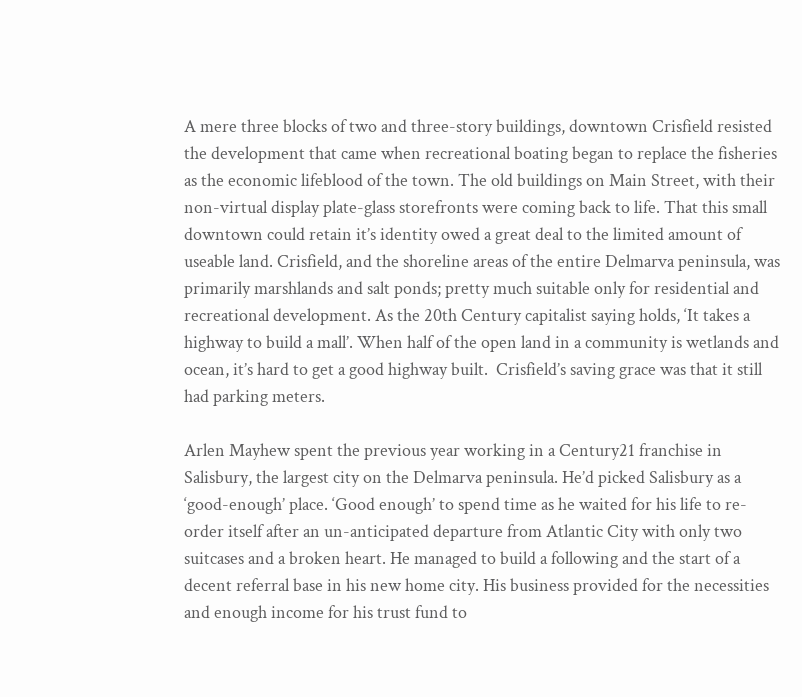A mere three blocks of two and three-story buildings, downtown Crisfield resisted the development that came when recreational boating began to replace the fisheries as the economic lifeblood of the town. The old buildings on Main Street, with their non-virtual display plate-glass storefronts were coming back to life. That this small downtown could retain it’s identity owed a great deal to the limited amount of useable land. Crisfield, and the shoreline areas of the entire Delmarva peninsula, was primarily marshlands and salt ponds; pretty much suitable only for residential and recreational development. As the 20th Century capitalist saying holds, ‘It takes a highway to build a mall’. When half of the open land in a community is wetlands and ocean, it’s hard to get a good highway built.  Crisfield’s saving grace was that it still had parking meters.

Arlen Mayhew spent the previous year working in a Century21 franchise in Salisbury, the largest city on the Delmarva peninsula. He’d picked Salisbury as a ‘good-enough’ place. ‘Good enough’ to spend time as he waited for his life to re-order itself after an un-anticipated departure from Atlantic City with only two suitcases and a broken heart. He managed to build a following and the start of a decent referral base in his new home city. His business provided for the necessities and enough income for his trust fund to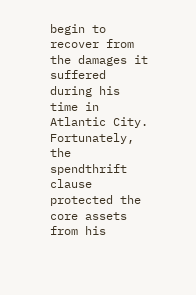begin to recover from the damages it suffered during his time in Atlantic City. Fortunately, the spendthrift clause protected the core assets from his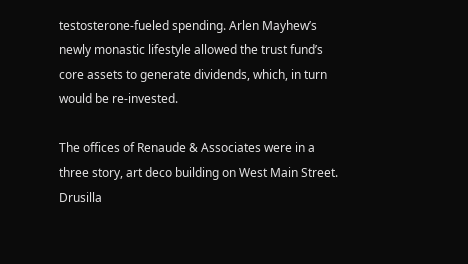testosterone-fueled spending. Arlen Mayhew’s newly monastic lifestyle allowed the trust fund’s core assets to generate dividends, which, in turn would be re-invested.

The offices of Renaude & Associates were in a three story, art deco building on West Main Street. Drusilla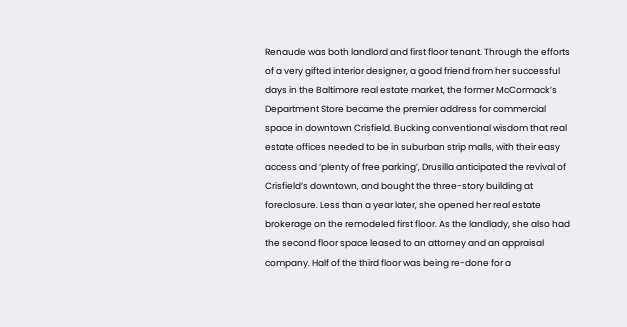Renaude was both landlord and first floor tenant. Through the efforts of a very gifted interior designer, a good friend from her successful days in the Baltimore real estate market, the former McCormack’s Department Store became the premier address for commercial space in downtown Crisfield. Bucking conventional wisdom that real estate offices needed to be in suburban strip malls, with their easy access and ‘plenty of free parking’, Drusilla anticipated the revival of Crisfield’s downtown, and bought the three-story building at foreclosure. Less than a year later, she opened her real estate brokerage on the remodeled first floor. As the landlady, she also had the second floor space leased to an attorney and an appraisal company. Half of the third floor was being re-done for a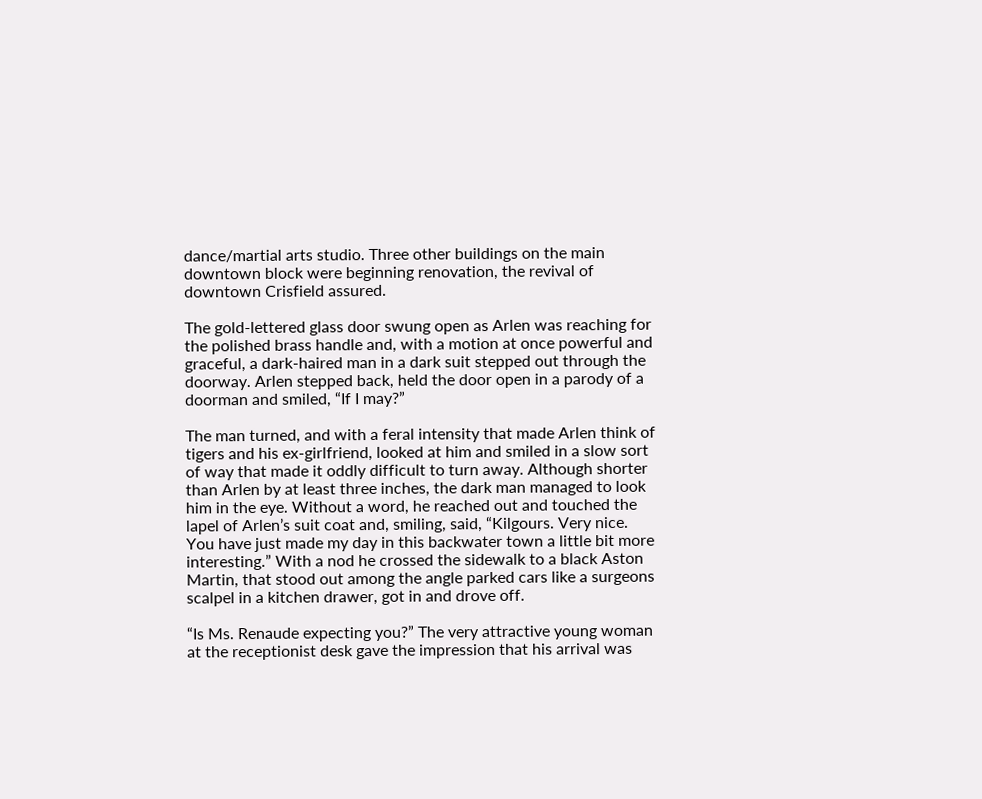dance/martial arts studio. Three other buildings on the main downtown block were beginning renovation, the revival of downtown Crisfield assured.

The gold-lettered glass door swung open as Arlen was reaching for the polished brass handle and, with a motion at once powerful and graceful, a dark-haired man in a dark suit stepped out through the doorway. Arlen stepped back, held the door open in a parody of a doorman and smiled, “If I may?”

The man turned, and with a feral intensity that made Arlen think of tigers and his ex-girlfriend, looked at him and smiled in a slow sort of way that made it oddly difficult to turn away. Although shorter than Arlen by at least three inches, the dark man managed to look him in the eye. Without a word, he reached out and touched the lapel of Arlen’s suit coat and, smiling, said, “Kilgours. Very nice. You have just made my day in this backwater town a little bit more interesting.” With a nod he crossed the sidewalk to a black Aston Martin, that stood out among the angle parked cars like a surgeons scalpel in a kitchen drawer, got in and drove off.

“Is Ms. Renaude expecting you?” The very attractive young woman at the receptionist desk gave the impression that his arrival was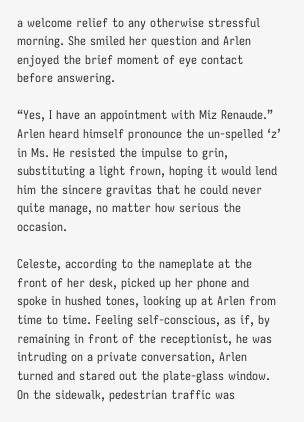a welcome relief to any otherwise stressful morning. She smiled her question and Arlen enjoyed the brief moment of eye contact before answering.

“Yes, I have an appointment with Miz Renaude.” Arlen heard himself pronounce the un-spelled ‘z’ in Ms. He resisted the impulse to grin, substituting a light frown, hoping it would lend him the sincere gravitas that he could never quite manage, no matter how serious the occasion.

Celeste, according to the nameplate at the front of her desk, picked up her phone and spoke in hushed tones, looking up at Arlen from time to time. Feeling self-conscious, as if, by remaining in front of the receptionist, he was intruding on a private conversation, Arlen turned and stared out the plate-glass window. On the sidewalk, pedestrian traffic was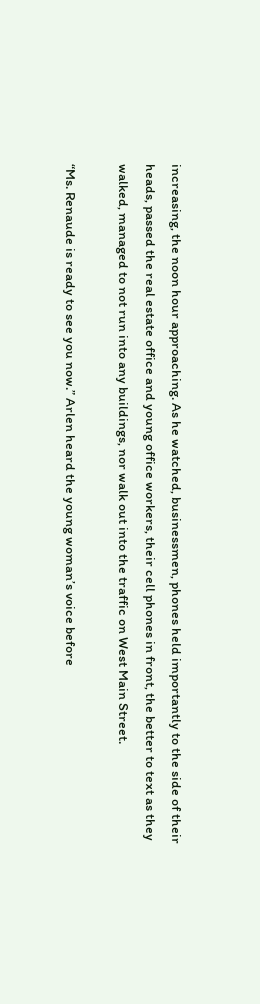increasing, the noon hour approaching. As he watched, businessmen, phones held importantly to the side of their heads, passed the real estate office and young office workers, their cell phones in front, the better to text as they walked, managed to not run into any buildings, nor walk out into the traffic on West Main Street.

“Ms. Renaude is ready to see you now.” Arlen heard the young woman’s voice before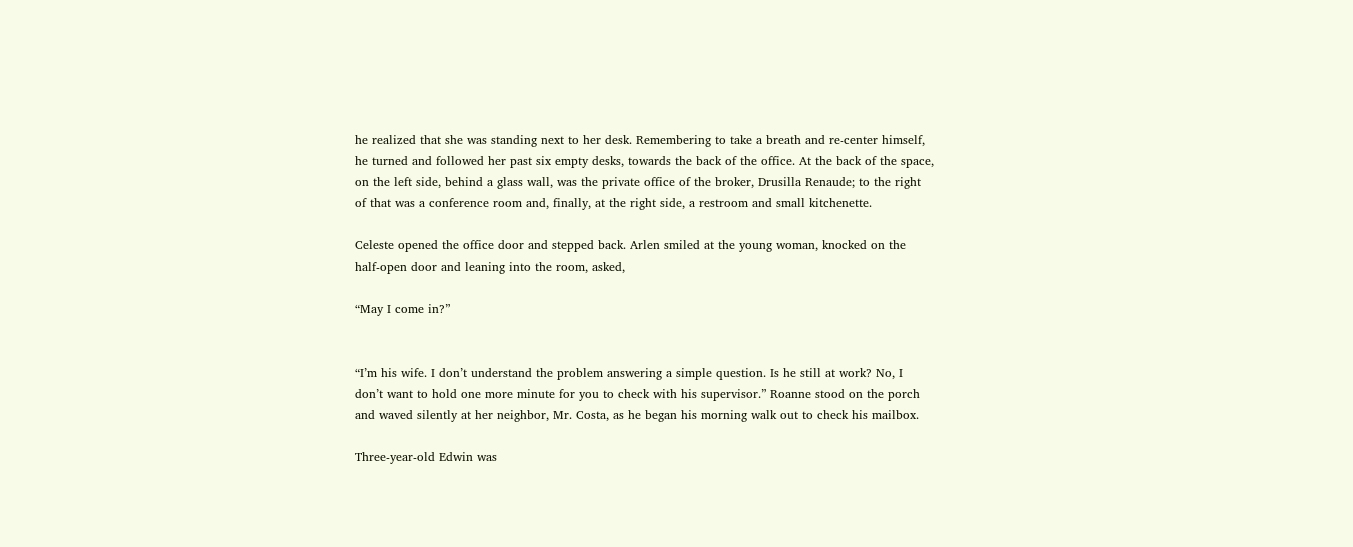he realized that she was standing next to her desk. Remembering to take a breath and re-center himself, he turned and followed her past six empty desks, towards the back of the office. At the back of the space, on the left side, behind a glass wall, was the private office of the broker, Drusilla Renaude; to the right of that was a conference room and, finally, at the right side, a restroom and small kitchenette.

Celeste opened the office door and stepped back. Arlen smiled at the young woman, knocked on the half-open door and leaning into the room, asked,

“May I come in?”


“I’m his wife. I don’t understand the problem answering a simple question. Is he still at work? No, I don’t want to hold one more minute for you to check with his supervisor.” Roanne stood on the porch and waved silently at her neighbor, Mr. Costa, as he began his morning walk out to check his mailbox.

Three-year-old Edwin was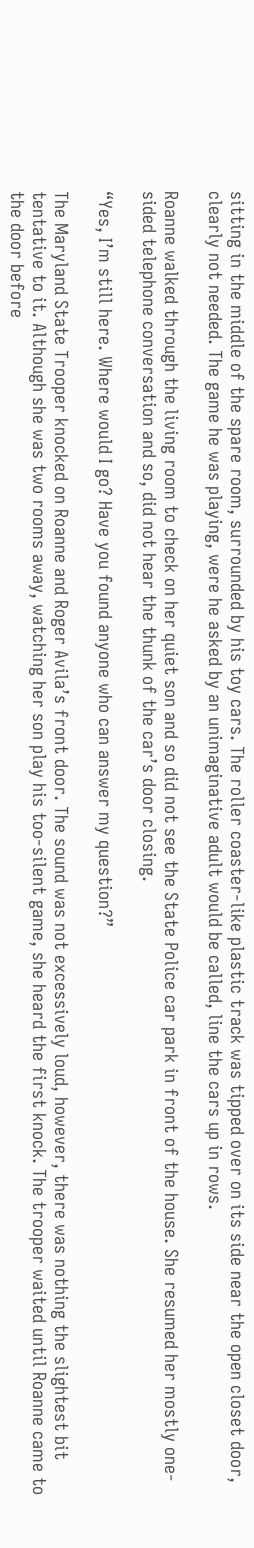sitting in the middle of the spare room, surrounded by his toy cars. The roller coaster-like plastic track was tipped over on its side near the open closet door, clearly not needed. The game he was playing, were he asked by an unimaginative adult would be called, line the cars up in rows.

Roanne walked through the living room to check on her quiet son and so did not see the State Police car park in front of the house. She resumed her mostly one-sided telephone conversation and so, did not hear the thunk of the car’s door closing.

“Yes, I’m still here. Where would I go? Have you found anyone who can answer my question?”

The Maryland State Trooper knocked on Roanne and Roger Avila’s front door. The sound was not excessively loud, however, there was nothing the slightest bit tentative to it. Although she was two rooms away, watching her son play his too-silent game, she heard the first knock. The trooper waited until Roanne came to the door before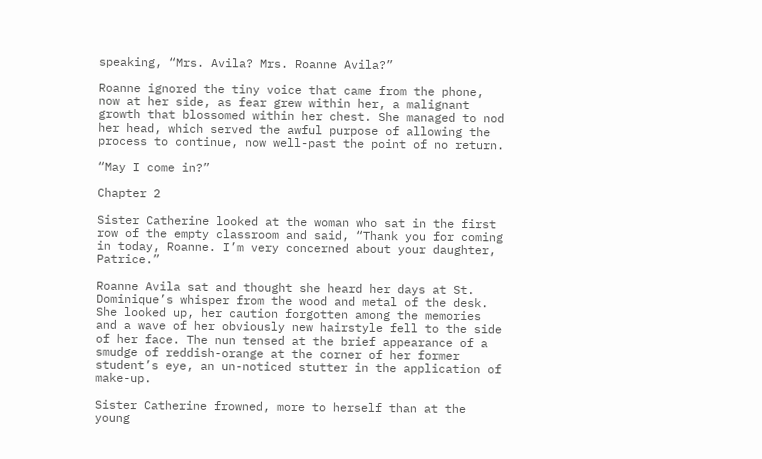speaking, “Mrs. Avila? Mrs. Roanne Avila?”

Roanne ignored the tiny voice that came from the phone, now at her side, as fear grew within her, a malignant growth that blossomed within her chest. She managed to nod her head, which served the awful purpose of allowing the process to continue, now well-past the point of no return.

“May I come in?”

Chapter 2

Sister Catherine looked at the woman who sat in the first row of the empty classroom and said, “Thank you for coming in today, Roanne. I’m very concerned about your daughter, Patrice.”

Roanne Avila sat and thought she heard her days at St. Dominique’s whisper from the wood and metal of the desk. She looked up, her caution forgotten among the memories and a wave of her obviously new hairstyle fell to the side of her face. The nun tensed at the brief appearance of a smudge of reddish-orange at the corner of her former student’s eye, an un-noticed stutter in the application of make-up.

Sister Catherine frowned, more to herself than at the young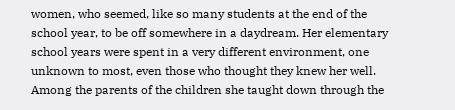women, who seemed, like so many students at the end of the school year, to be off somewhere in a daydream. Her elementary school years were spent in a very different environment, one unknown to most, even those who thought they knew her well. Among the parents of the children she taught down through the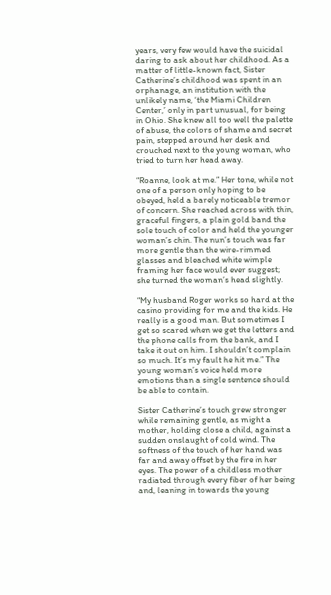years, very few would have the suicidal daring to ask about her childhood. As a matter of little-known fact, Sister Catherine’s childhood was spent in an orphanage, an institution with the unlikely name, ‘the Miami Children Center,’ only in part unusual, for being in Ohio. She knew all too well the palette of abuse, the colors of shame and secret pain, stepped around her desk and crouched next to the young woman, who tried to turn her head away.

“Roanne, look at me.” Her tone, while not one of a person only hoping to be obeyed, held a barely noticeable tremor of concern. She reached across with thin, graceful fingers, a plain gold band the sole touch of color and held the younger woman’s chin. The nun’s touch was far more gentle than the wire-rimmed glasses and bleached white wimple framing her face would ever suggest; she turned the woman’s head slightly.

“My husband Roger works so hard at the casino providing for me and the kids. He really is a good man. But sometimes I get so scared when we get the letters and the phone calls from the bank, and I take it out on him. I shouldn’t complain so much. It’s my fault he hit me.” The young woman’s voice held more emotions than a single sentence should be able to contain.

Sister Catherine’s touch grew stronger while remaining gentle, as might a mother, holding close a child, against a sudden onslaught of cold wind. The softness of the touch of her hand was far and away offset by the fire in her eyes. The power of a childless mother radiated through every fiber of her being and, leaning in towards the young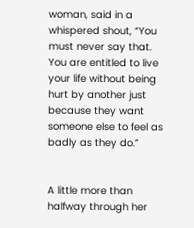woman, said in a whispered shout, “You must never say that. You are entitled to live your life without being hurt by another just because they want someone else to feel as badly as they do.”


A little more than halfway through her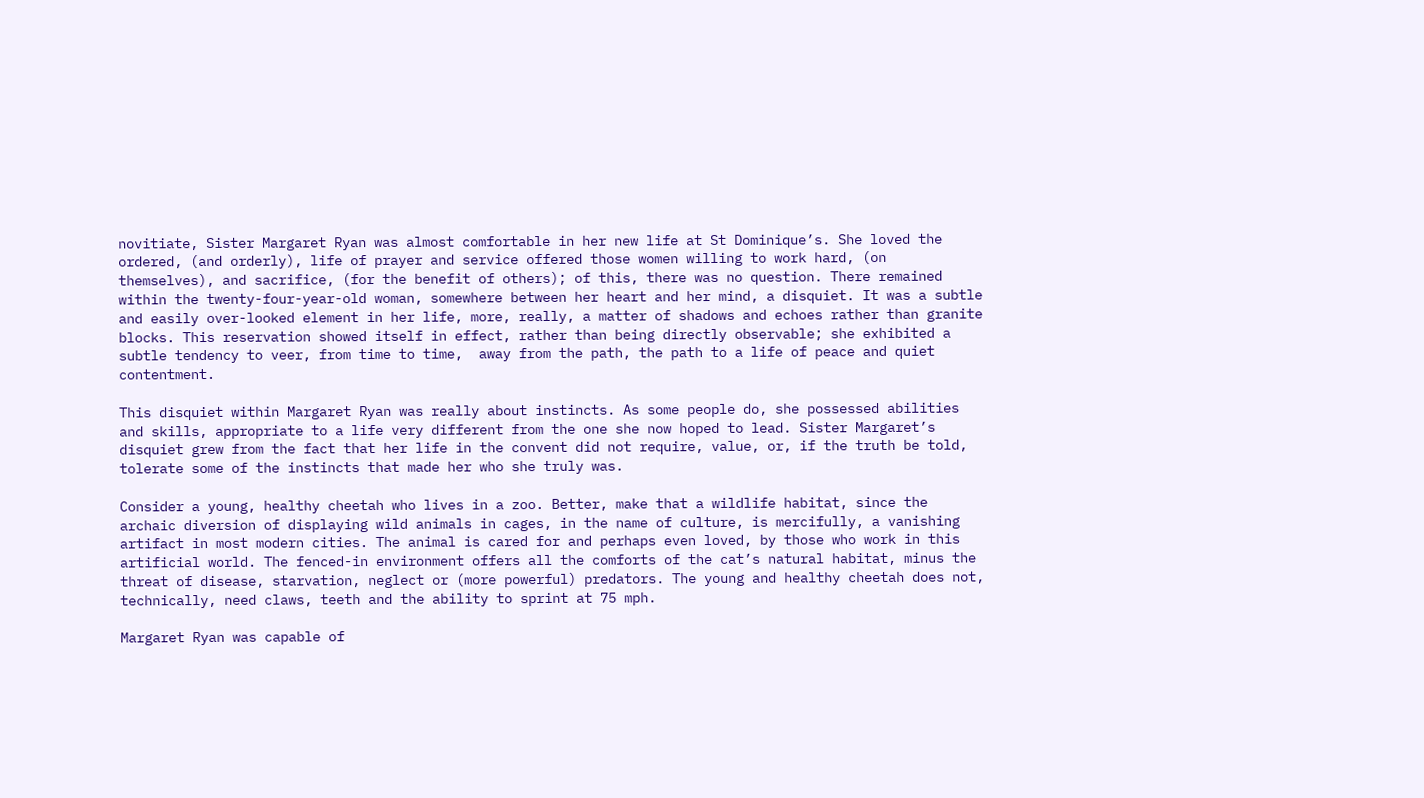novitiate, Sister Margaret Ryan was almost comfortable in her new life at St Dominique’s. She loved the ordered, (and orderly), life of prayer and service offered those women willing to work hard, (on themselves), and sacrifice, (for the benefit of others); of this, there was no question. There remained within the twenty-four-year-old woman, somewhere between her heart and her mind, a disquiet. It was a subtle and easily over-looked element in her life, more, really, a matter of shadows and echoes rather than granite blocks. This reservation showed itself in effect, rather than being directly observable; she exhibited a subtle tendency to veer, from time to time,  away from the path, the path to a life of peace and quiet contentment.

This disquiet within Margaret Ryan was really about instincts. As some people do, she possessed abilities and skills, appropriate to a life very different from the one she now hoped to lead. Sister Margaret’s disquiet grew from the fact that her life in the convent did not require, value, or, if the truth be told, tolerate some of the instincts that made her who she truly was.

Consider a young, healthy cheetah who lives in a zoo. Better, make that a wildlife habitat, since the archaic diversion of displaying wild animals in cages, in the name of culture, is mercifully, a vanishing artifact in most modern cities. The animal is cared for and perhaps even loved, by those who work in this artificial world. The fenced-in environment offers all the comforts of the cat’s natural habitat, minus the threat of disease, starvation, neglect or (more powerful) predators. The young and healthy cheetah does not, technically, need claws, teeth and the ability to sprint at 75 mph.

Margaret Ryan was capable of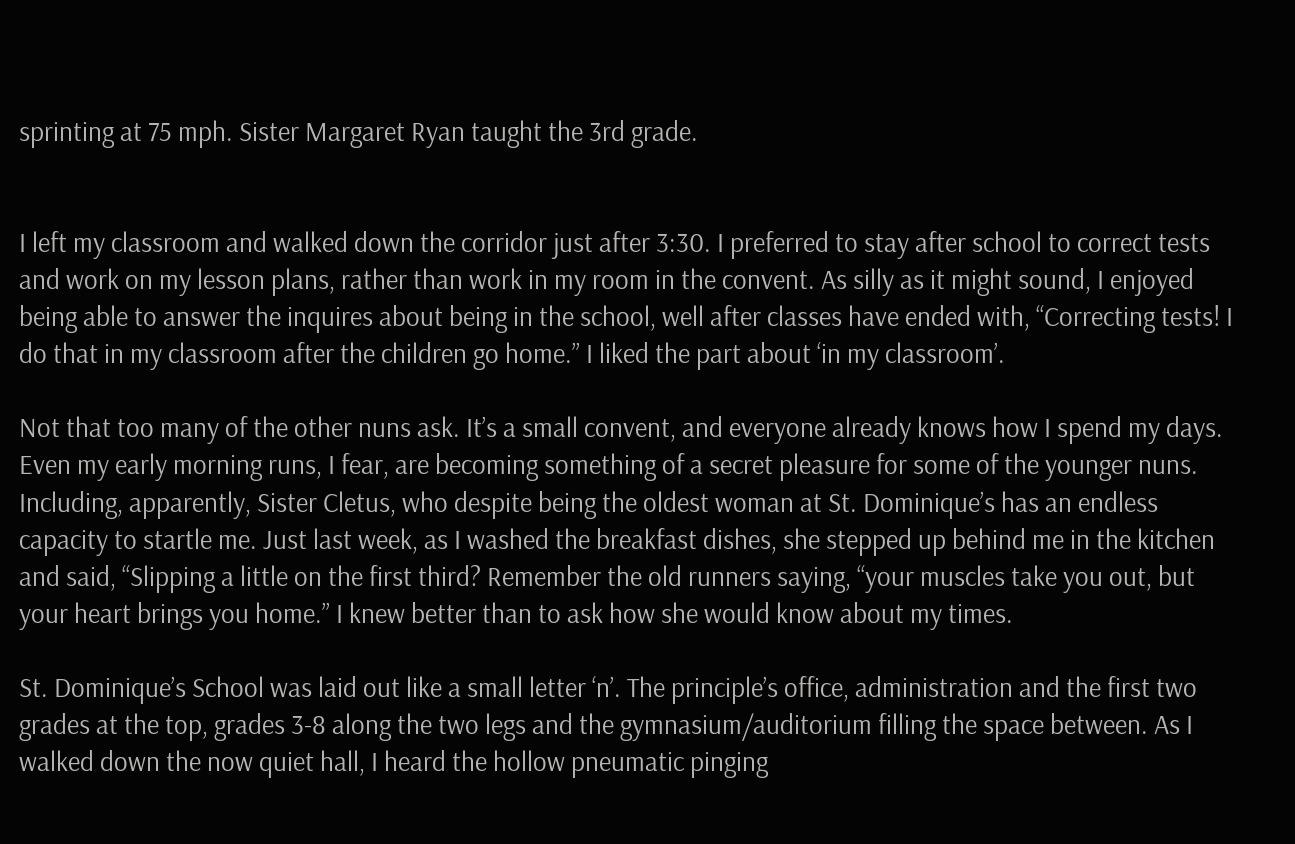sprinting at 75 mph. Sister Margaret Ryan taught the 3rd grade.


I left my classroom and walked down the corridor just after 3:30. I preferred to stay after school to correct tests and work on my lesson plans, rather than work in my room in the convent. As silly as it might sound, I enjoyed being able to answer the inquires about being in the school, well after classes have ended with, “Correcting tests! I do that in my classroom after the children go home.” I liked the part about ‘in my classroom’.

Not that too many of the other nuns ask. It’s a small convent, and everyone already knows how I spend my days. Even my early morning runs, I fear, are becoming something of a secret pleasure for some of the younger nuns. Including, apparently, Sister Cletus, who despite being the oldest woman at St. Dominique’s has an endless capacity to startle me. Just last week, as I washed the breakfast dishes, she stepped up behind me in the kitchen and said, “Slipping a little on the first third? Remember the old runners saying, “your muscles take you out, but your heart brings you home.” I knew better than to ask how she would know about my times.

St. Dominique’s School was laid out like a small letter ‘n’. The principle’s office, administration and the first two grades at the top, grades 3-8 along the two legs and the gymnasium/auditorium filling the space between. As I walked down the now quiet hall, I heard the hollow pneumatic pinging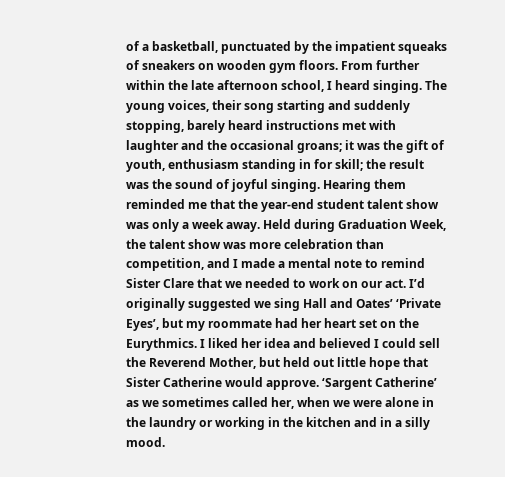of a basketball, punctuated by the impatient squeaks of sneakers on wooden gym floors. From further within the late afternoon school, I heard singing. The young voices, their song starting and suddenly stopping, barely heard instructions met with laughter and the occasional groans; it was the gift of youth, enthusiasm standing in for skill; the result was the sound of joyful singing. Hearing them reminded me that the year-end student talent show was only a week away. Held during Graduation Week, the talent show was more celebration than competition, and I made a mental note to remind Sister Clare that we needed to work on our act. I’d originally suggested we sing Hall and Oates’ ‘Private Eyes’, but my roommate had her heart set on the Eurythmics. I liked her idea and believed I could sell the Reverend Mother, but held out little hope that Sister Catherine would approve. ‘Sargent Catherine’ as we sometimes called her, when we were alone in the laundry or working in the kitchen and in a silly mood.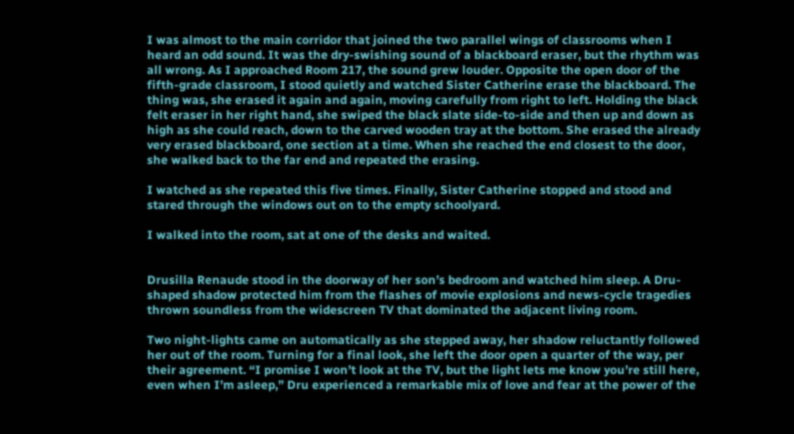I was almost to the main corridor that joined the two parallel wings of classrooms when I heard an odd sound. It was the dry-swishing sound of a blackboard eraser, but the rhythm was all wrong. As I approached Room 217, the sound grew louder. Opposite the open door of the fifth-grade classroom, I stood quietly and watched Sister Catherine erase the blackboard. The thing was, she erased it again and again, moving carefully from right to left. Holding the black felt eraser in her right hand, she swiped the black slate side-to-side and then up and down as high as she could reach, down to the carved wooden tray at the bottom. She erased the already very erased blackboard, one section at a time. When she reached the end closest to the door, she walked back to the far end and repeated the erasing.

I watched as she repeated this five times. Finally, Sister Catherine stopped and stood and stared through the windows out on to the empty schoolyard.

I walked into the room, sat at one of the desks and waited.


Drusilla Renaude stood in the doorway of her son’s bedroom and watched him sleep. A Dru-shaped shadow protected him from the flashes of movie explosions and news-cycle tragedies thrown soundless from the widescreen TV that dominated the adjacent living room.

Two night-lights came on automatically as she stepped away, her shadow reluctantly followed her out of the room. Turning for a final look, she left the door open a quarter of the way, per their agreement. “I promise I won’t look at the TV, but the light lets me know you’re still here, even when I’m asleep,” Dru experienced a remarkable mix of love and fear at the power of the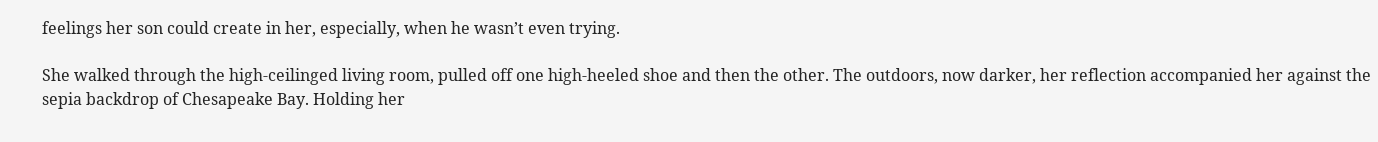feelings her son could create in her, especially, when he wasn’t even trying.

She walked through the high-ceilinged living room, pulled off one high-heeled shoe and then the other. The outdoors, now darker, her reflection accompanied her against the sepia backdrop of Chesapeake Bay. Holding her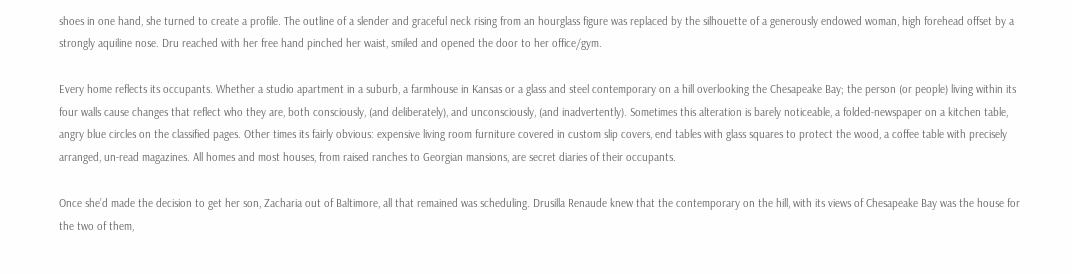shoes in one hand, she turned to create a profile. The outline of a slender and graceful neck rising from an hourglass figure was replaced by the silhouette of a generously endowed woman, high forehead offset by a strongly aquiline nose. Dru reached with her free hand pinched her waist, smiled and opened the door to her office/gym.

Every home reflects its occupants. Whether a studio apartment in a suburb, a farmhouse in Kansas or a glass and steel contemporary on a hill overlooking the Chesapeake Bay; the person (or people) living within its four walls cause changes that reflect who they are, both consciously, (and deliberately), and unconsciously, (and inadvertently). Sometimes this alteration is barely noticeable, a folded-newspaper on a kitchen table, angry blue circles on the classified pages. Other times its fairly obvious: expensive living room furniture covered in custom slip covers, end tables with glass squares to protect the wood, a coffee table with precisely arranged, un-read magazines. All homes and most houses, from raised ranches to Georgian mansions, are secret diaries of their occupants.

Once she’d made the decision to get her son, Zacharia out of Baltimore, all that remained was scheduling. Drusilla Renaude knew that the contemporary on the hill, with its views of Chesapeake Bay was the house for the two of them,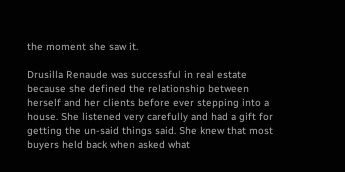the moment she saw it.

Drusilla Renaude was successful in real estate because she defined the relationship between herself and her clients before ever stepping into a house. She listened very carefully and had a gift for getting the un-said things said. She knew that most buyers held back when asked what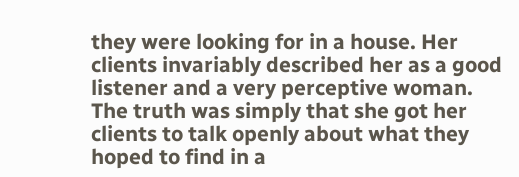they were looking for in a house. Her clients invariably described her as a good listener and a very perceptive woman. The truth was simply that she got her clients to talk openly about what they hoped to find in a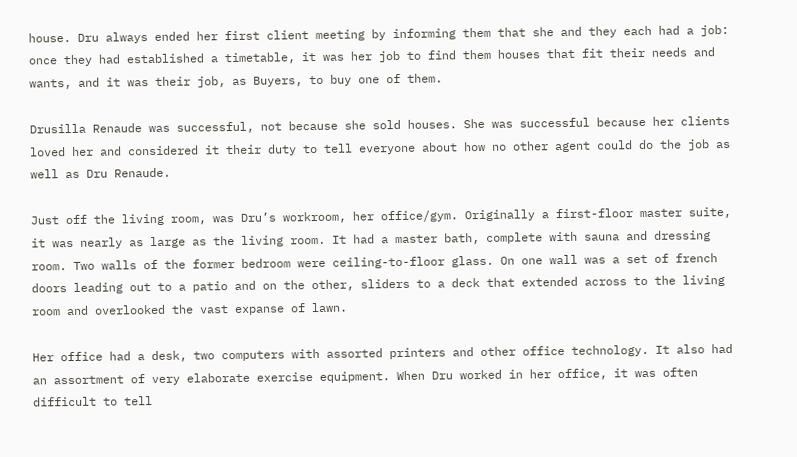house. Dru always ended her first client meeting by informing them that she and they each had a job: once they had established a timetable, it was her job to find them houses that fit their needs and wants, and it was their job, as Buyers, to buy one of them.

Drusilla Renaude was successful, not because she sold houses. She was successful because her clients loved her and considered it their duty to tell everyone about how no other agent could do the job as well as Dru Renaude.

Just off the living room, was Dru’s workroom, her office/gym. Originally a first-floor master suite, it was nearly as large as the living room. It had a master bath, complete with sauna and dressing room. Two walls of the former bedroom were ceiling-to-floor glass. On one wall was a set of french doors leading out to a patio and on the other, sliders to a deck that extended across to the living room and overlooked the vast expanse of lawn.

Her office had a desk, two computers with assorted printers and other office technology. It also had an assortment of very elaborate exercise equipment. When Dru worked in her office, it was often difficult to tell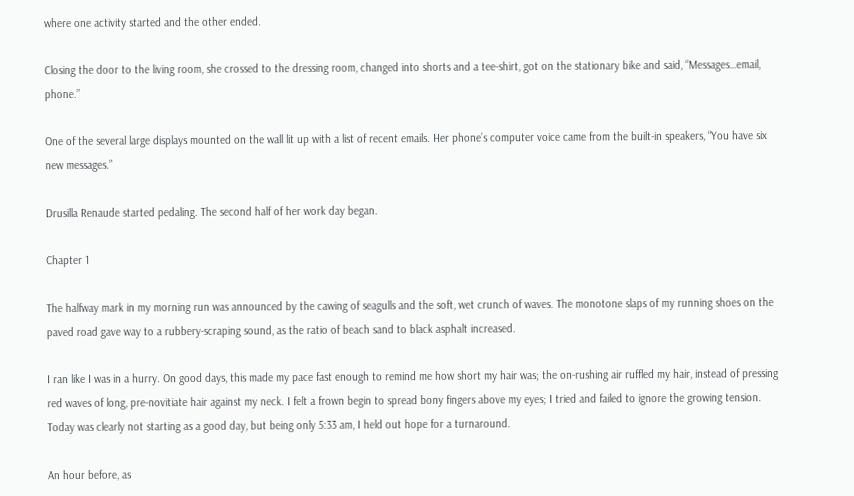where one activity started and the other ended.

Closing the door to the living room, she crossed to the dressing room, changed into shorts and a tee-shirt, got on the stationary bike and said, “Messages…email, phone.”

One of the several large displays mounted on the wall lit up with a list of recent emails. Her phone’s computer voice came from the built-in speakers, “You have six new messages.”

Drusilla Renaude started pedaling. The second half of her work day began.

Chapter 1

The halfway mark in my morning run was announced by the cawing of seagulls and the soft, wet crunch of waves. The monotone slaps of my running shoes on the paved road gave way to a rubbery-scraping sound, as the ratio of beach sand to black asphalt increased.

I ran like I was in a hurry. On good days, this made my pace fast enough to remind me how short my hair was; the on-rushing air ruffled my hair, instead of pressing red waves of long, pre-novitiate hair against my neck. I felt a frown begin to spread bony fingers above my eyes; I tried and failed to ignore the growing tension. Today was clearly not starting as a good day, but being only 5:33 am, I held out hope for a turnaround.

An hour before, as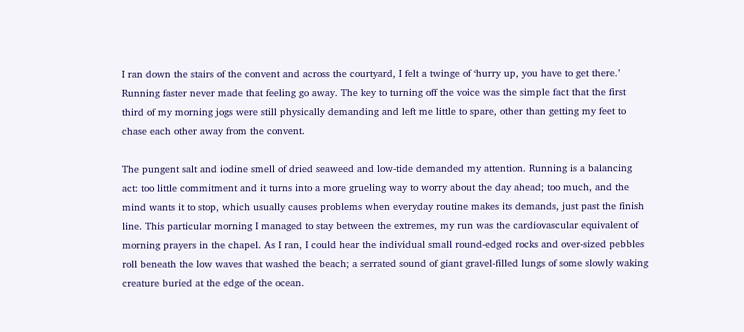I ran down the stairs of the convent and across the courtyard, I felt a twinge of ‘hurry up, you have to get there.’ Running faster never made that feeling go away. The key to turning off the voice was the simple fact that the first third of my morning jogs were still physically demanding and left me little to spare, other than getting my feet to chase each other away from the convent.

The pungent salt and iodine smell of dried seaweed and low-tide demanded my attention. Running is a balancing act: too little commitment and it turns into a more grueling way to worry about the day ahead; too much, and the mind wants it to stop, which usually causes problems when everyday routine makes its demands, just past the finish line. This particular morning I managed to stay between the extremes, my run was the cardiovascular equivalent of morning prayers in the chapel. As I ran, I could hear the individual small round-edged rocks and over-sized pebbles roll beneath the low waves that washed the beach; a serrated sound of giant gravel-filled lungs of some slowly waking creature buried at the edge of the ocean.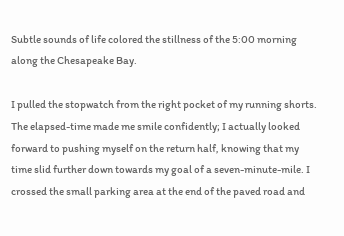Subtle sounds of life colored the stillness of the 5:00 morning along the Chesapeake Bay.

I pulled the stopwatch from the right pocket of my running shorts. The elapsed-time made me smile confidently; I actually looked forward to pushing myself on the return half, knowing that my time slid further down towards my goal of a seven-minute-mile. I crossed the small parking area at the end of the paved road and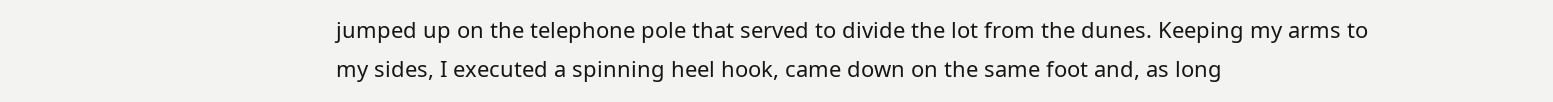jumped up on the telephone pole that served to divide the lot from the dunes. Keeping my arms to my sides, I executed a spinning heel hook, came down on the same foot and, as long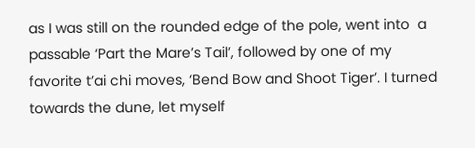as I was still on the rounded edge of the pole, went into  a passable ‘Part the Mare’s Tail’, followed by one of my favorite t’ai chi moves, ‘Bend Bow and Shoot Tiger’. I turned towards the dune, let myself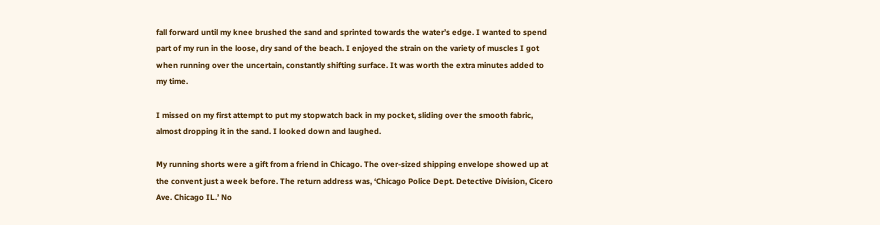fall forward until my knee brushed the sand and sprinted towards the water’s edge. I wanted to spend part of my run in the loose, dry sand of the beach. I enjoyed the strain on the variety of muscles I got when running over the uncertain, constantly shifting surface. It was worth the extra minutes added to my time.

I missed on my first attempt to put my stopwatch back in my pocket, sliding over the smooth fabric, almost dropping it in the sand. I looked down and laughed.

My running shorts were a gift from a friend in Chicago. The over-sized shipping envelope showed up at the convent just a week before. The return address was, ‘Chicago Police Dept. Detective Division, Cicero Ave. Chicago IL.’ No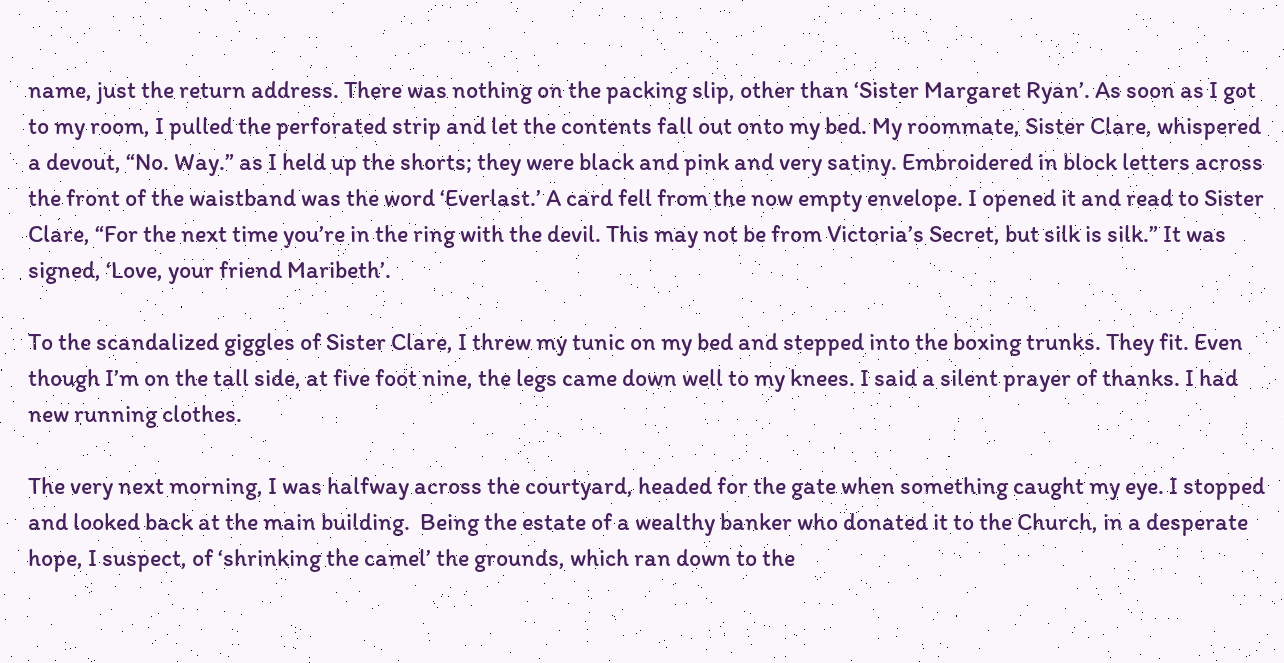name, just the return address. There was nothing on the packing slip, other than ‘Sister Margaret Ryan’. As soon as I got to my room, I pulled the perforated strip and let the contents fall out onto my bed. My roommate, Sister Clare, whispered a devout, “No. Way.” as I held up the shorts; they were black and pink and very satiny. Embroidered in block letters across the front of the waistband was the word ‘Everlast.’ A card fell from the now empty envelope. I opened it and read to Sister Clare, “For the next time you’re in the ring with the devil. This may not be from Victoria’s Secret, but silk is silk.” It was signed, ‘Love, your friend Maribeth’.

To the scandalized giggles of Sister Clare, I threw my tunic on my bed and stepped into the boxing trunks. They fit. Even though I’m on the tall side, at five foot nine, the legs came down well to my knees. I said a silent prayer of thanks. I had new running clothes.

The very next morning, I was halfway across the courtyard, headed for the gate when something caught my eye. I stopped and looked back at the main building.  Being the estate of a wealthy banker who donated it to the Church, in a desperate hope, I suspect, of ‘shrinking the camel’ the grounds, which ran down to the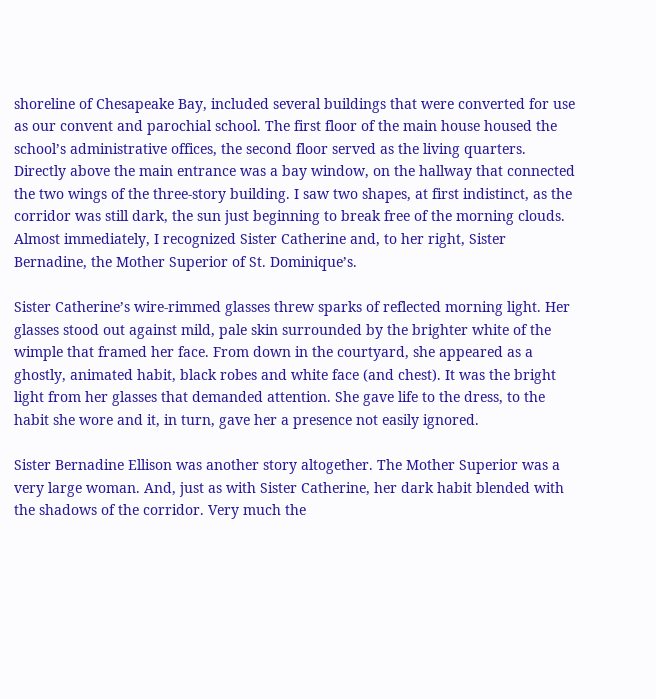shoreline of Chesapeake Bay, included several buildings that were converted for use as our convent and parochial school. The first floor of the main house housed the school’s administrative offices, the second floor served as the living quarters. Directly above the main entrance was a bay window, on the hallway that connected the two wings of the three-story building. I saw two shapes, at first indistinct, as the corridor was still dark, the sun just beginning to break free of the morning clouds. Almost immediately, I recognized Sister Catherine and, to her right, Sister Bernadine, the Mother Superior of St. Dominique’s.

Sister Catherine’s wire-rimmed glasses threw sparks of reflected morning light. Her glasses stood out against mild, pale skin surrounded by the brighter white of the wimple that framed her face. From down in the courtyard, she appeared as a ghostly, animated habit, black robes and white face (and chest). It was the bright light from her glasses that demanded attention. She gave life to the dress, to the habit she wore and it, in turn, gave her a presence not easily ignored.

Sister Bernadine Ellison was another story altogether. The Mother Superior was a very large woman. And, just as with Sister Catherine, her dark habit blended with the shadows of the corridor. Very much the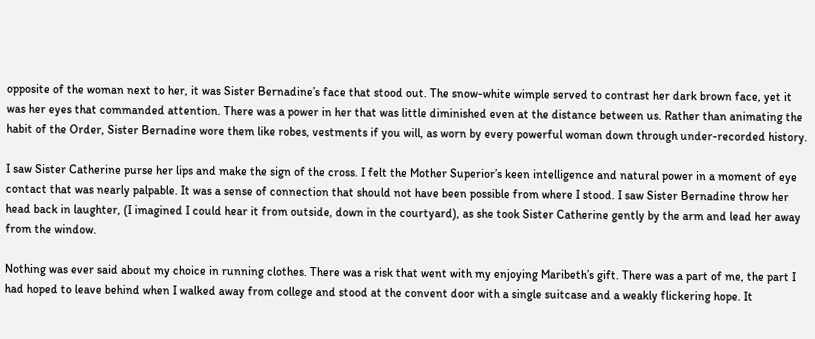opposite of the woman next to her, it was Sister Bernadine’s face that stood out. The snow-white wimple served to contrast her dark brown face, yet it was her eyes that commanded attention. There was a power in her that was little diminished even at the distance between us. Rather than animating the habit of the Order, Sister Bernadine wore them like robes, vestments if you will, as worn by every powerful woman down through under-recorded history.

I saw Sister Catherine purse her lips and make the sign of the cross. I felt the Mother Superior’s keen intelligence and natural power in a moment of eye contact that was nearly palpable. It was a sense of connection that should not have been possible from where I stood. I saw Sister Bernadine throw her head back in laughter, (I imagined I could hear it from outside, down in the courtyard), as she took Sister Catherine gently by the arm and lead her away from the window.

Nothing was ever said about my choice in running clothes. There was a risk that went with my enjoying Maribeth’s gift. There was a part of me, the part I had hoped to leave behind when I walked away from college and stood at the convent door with a single suitcase and a weakly flickering hope. It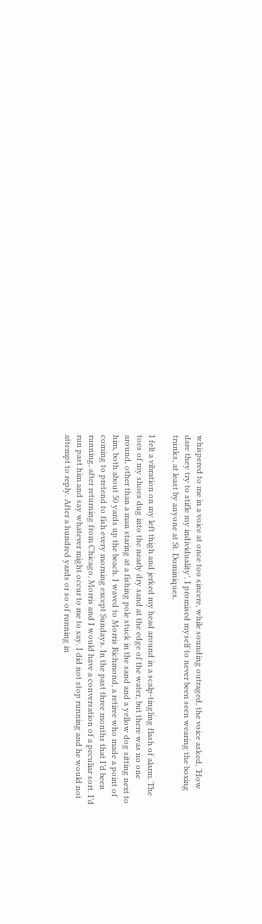whispered to me in a voice at once too sincere, while sounding outraged, the voice asked, ‘How dare they try to stifle my individuality’. I promised myself to never been seen wearing the boxing trunks, at least by anyone at St. Dominiques.

I felt a vibration on my left thigh and jerked my head around in a scalp-tingling flash of alarm. The toes of my shoes dug into the nearly dry sand at the edge of the water, but there was no one around, other than a man staring at a fishing pole stuck in the sand and a yellow dog sitting next to him, both about 50 yards up the beach. I waved to Morris Richmond, a retiree who made a point of coming to pretend to fish every morning except Sundays. In the past three months that I’d been running, after returning from Chicago, Morris and I would have a conversation of a peculiar sort. I’d run past him and say whatever might occur to me to say. I did not stop running and he would not attempt to reply. After a hundred yards or so of running in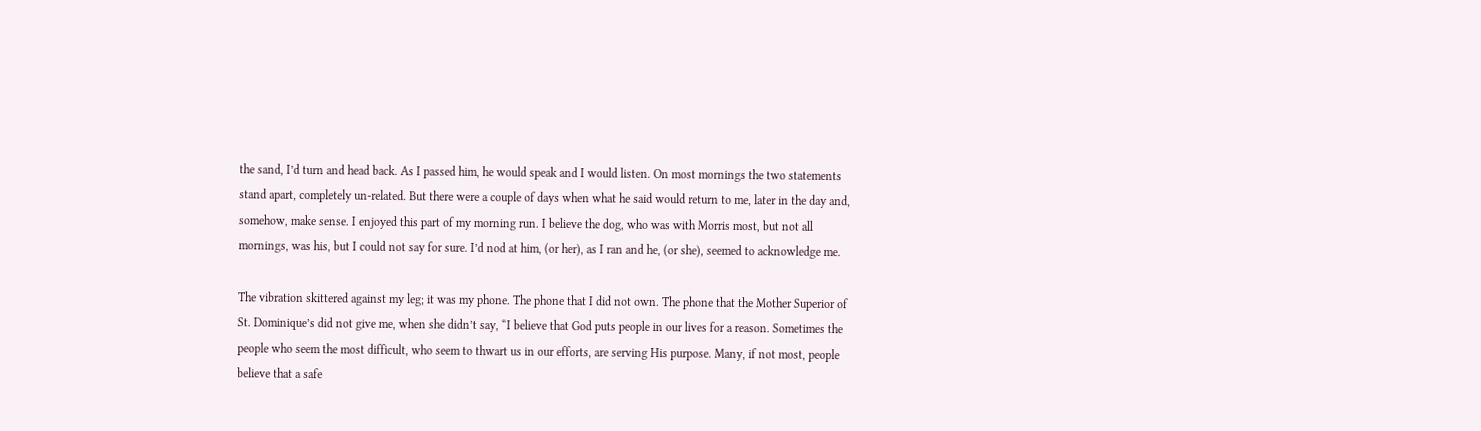the sand, I’d turn and head back. As I passed him, he would speak and I would listen. On most mornings the two statements stand apart, completely un-related. But there were a couple of days when what he said would return to me, later in the day and, somehow, make sense. I enjoyed this part of my morning run. I believe the dog, who was with Morris most, but not all mornings, was his, but I could not say for sure. I’d nod at him, (or her), as I ran and he, (or she), seemed to acknowledge me.

The vibration skittered against my leg; it was my phone. The phone that I did not own. The phone that the Mother Superior of St. Dominique’s did not give me, when she didn’t say, “I believe that God puts people in our lives for a reason. Sometimes the people who seem the most difficult, who seem to thwart us in our efforts, are serving His purpose. Many, if not most, people believe that a safe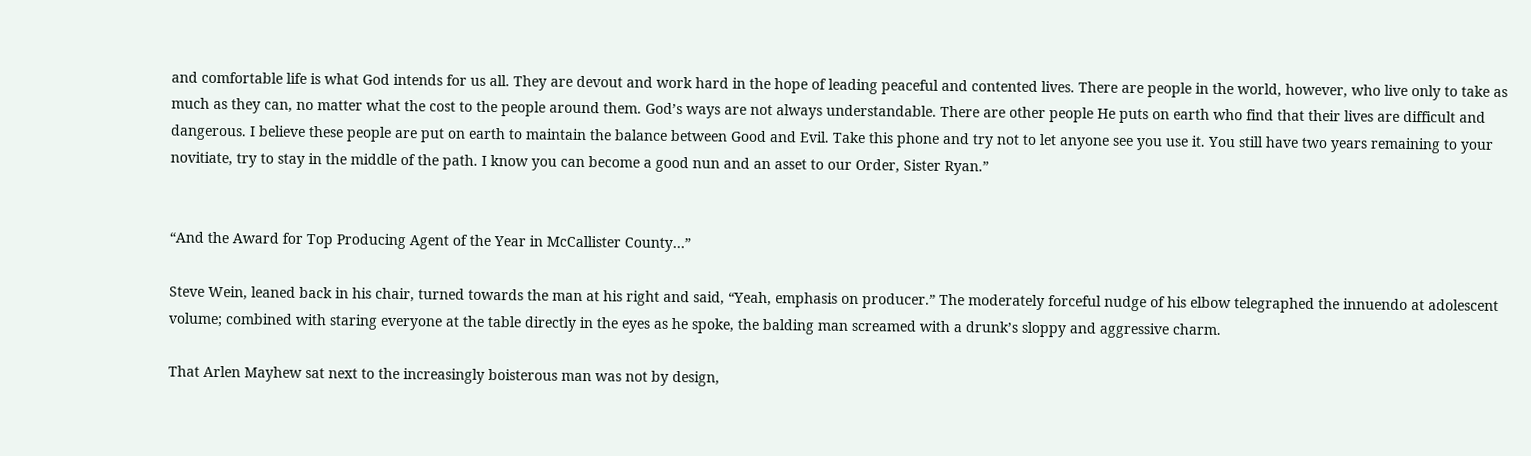and comfortable life is what God intends for us all. They are devout and work hard in the hope of leading peaceful and contented lives. There are people in the world, however, who live only to take as much as they can, no matter what the cost to the people around them. God’s ways are not always understandable. There are other people He puts on earth who find that their lives are difficult and dangerous. I believe these people are put on earth to maintain the balance between Good and Evil. Take this phone and try not to let anyone see you use it. You still have two years remaining to your novitiate, try to stay in the middle of the path. I know you can become a good nun and an asset to our Order, Sister Ryan.”


“And the Award for Top Producing Agent of the Year in McCallister County…”

Steve Wein, leaned back in his chair, turned towards the man at his right and said, “Yeah, emphasis on producer.” The moderately forceful nudge of his elbow telegraphed the innuendo at adolescent volume; combined with staring everyone at the table directly in the eyes as he spoke, the balding man screamed with a drunk’s sloppy and aggressive charm.

That Arlen Mayhew sat next to the increasingly boisterous man was not by design,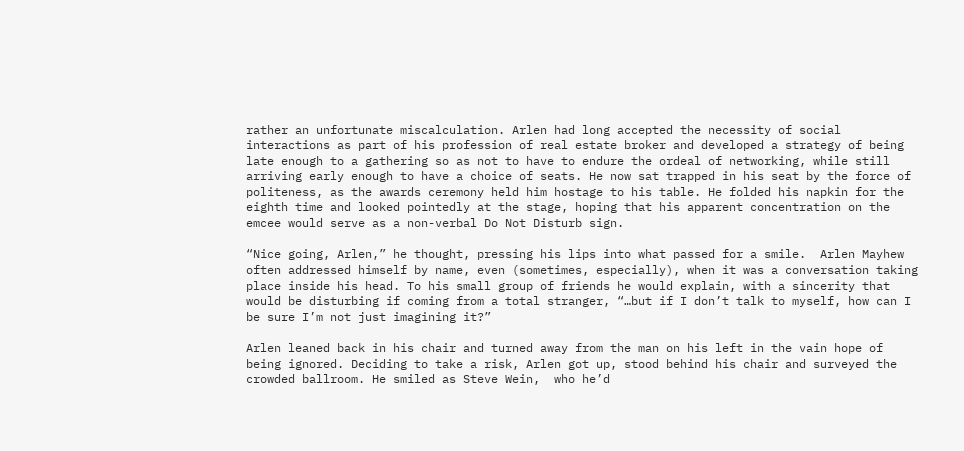rather an unfortunate miscalculation. Arlen had long accepted the necessity of social interactions as part of his profession of real estate broker and developed a strategy of being late enough to a gathering so as not to have to endure the ordeal of networking, while still arriving early enough to have a choice of seats. He now sat trapped in his seat by the force of politeness, as the awards ceremony held him hostage to his table. He folded his napkin for the eighth time and looked pointedly at the stage, hoping that his apparent concentration on the emcee would serve as a non-verbal Do Not Disturb sign.

“Nice going, Arlen,” he thought, pressing his lips into what passed for a smile.  Arlen Mayhew often addressed himself by name, even (sometimes, especially), when it was a conversation taking place inside his head. To his small group of friends he would explain, with a sincerity that would be disturbing if coming from a total stranger, “…but if I don’t talk to myself, how can I be sure I’m not just imagining it?”

Arlen leaned back in his chair and turned away from the man on his left in the vain hope of being ignored. Deciding to take a risk, Arlen got up, stood behind his chair and surveyed the crowded ballroom. He smiled as Steve Wein,  who he’d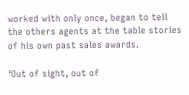worked with only once, began to tell the others agents at the table stories of his own past sales awards.

‘Out of sight, out of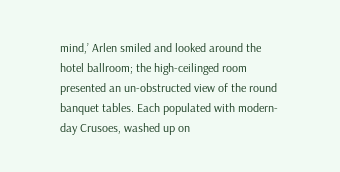mind,’ Arlen smiled and looked around the hotel ballroom; the high-ceilinged room presented an un-obstructed view of the round banquet tables. Each populated with modern-day Crusoes, washed up on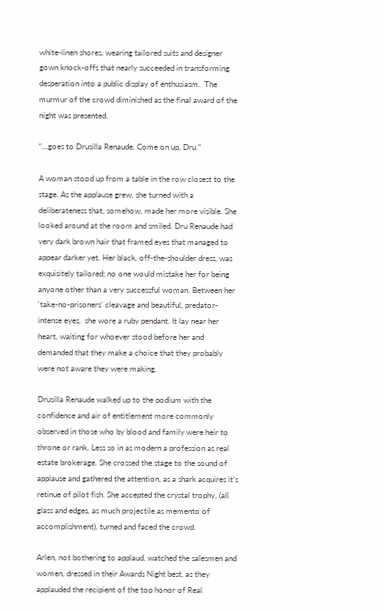white-linen shores, wearing tailored suits and designer gown knock-offs that nearly succeeded in transforming desperation into a public display of enthusiasm.  The murmur of the crowd diminished as the final award of the night was presented.

“…goes to Drusilla Renaude. Come on up, Dru.”

A woman stood up from a table in the row closest to the stage. As the applause grew, she turned with a deliberateness that, somehow, made her more visible. She looked around at the room and smiled. Dru Renaude had very dark brown hair that framed eyes that managed to appear darker yet. Her black, off-the-shoulder dress, was exquisitely tailored; no one would mistake her for being anyone other than a very successful woman. Between her ‘take-no-prisoners’ cleavage and beautiful, predator-intense eyes,  she wore a ruby pendant. It lay near her heart, waiting for whoever stood before her and demanded that they make a choice that they probably were not aware they were making.

Drusilla Renaude walked up to the podium with the confidence and air of entitlement more commonly observed in those who by blood and family were heir to throne or rank. Less so in as modern a profession as real estate brokerage. She crossed the stage to the sound of applause and gathered the attention, as a shark acquires it’s retinue of pilot fish. She accepted the crystal trophy, (all glass and edges, as much projectile as memento of accomplishment), turned and faced the crowd.

Arlen, not bothering to applaud, watched the salesmen and women, dressed in their Awards Night best, as they applauded the recipient of the top honor of Real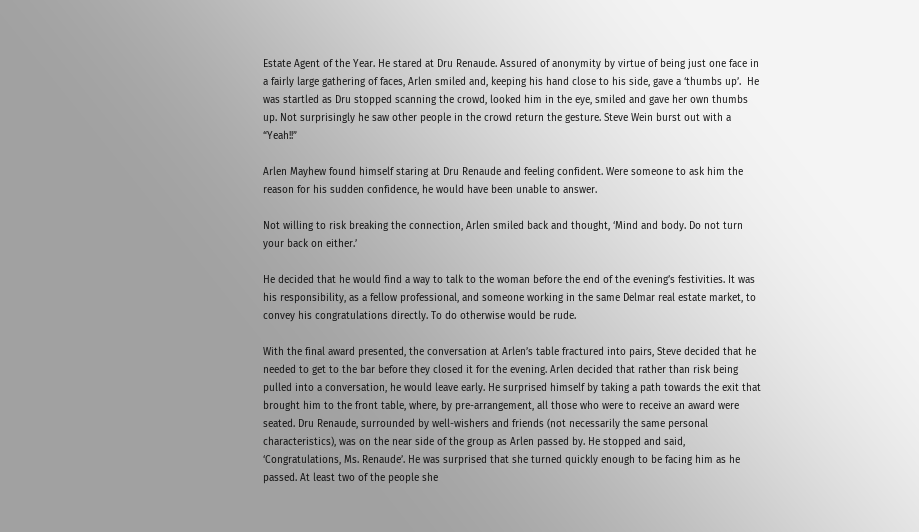Estate Agent of the Year. He stared at Dru Renaude. Assured of anonymity by virtue of being just one face in a fairly large gathering of faces, Arlen smiled and, keeping his hand close to his side, gave a ‘thumbs up’.  He was startled as Dru stopped scanning the crowd, looked him in the eye, smiled and gave her own thumbs up. Not surprisingly he saw other people in the crowd return the gesture. Steve Wein burst out with a “Yeah!!”

Arlen Mayhew found himself staring at Dru Renaude and feeling confident. Were someone to ask him the reason for his sudden confidence, he would have been unable to answer.

Not willing to risk breaking the connection, Arlen smiled back and thought, ‘Mind and body. Do not turn your back on either.’

He decided that he would find a way to talk to the woman before the end of the evening’s festivities. It was his responsibility, as a fellow professional, and someone working in the same Delmar real estate market, to convey his congratulations directly. To do otherwise would be rude.

With the final award presented, the conversation at Arlen’s table fractured into pairs, Steve decided that he needed to get to the bar before they closed it for the evening. Arlen decided that rather than risk being pulled into a conversation, he would leave early. He surprised himself by taking a path towards the exit that brought him to the front table, where, by pre-arrangement, all those who were to receive an award were seated. Dru Renaude, surrounded by well-wishers and friends (not necessarily the same personal characteristics), was on the near side of the group as Arlen passed by. He stopped and said, ‘Congratulations, Ms. Renaude’. He was surprised that she turned quickly enough to be facing him as he passed. At least two of the people she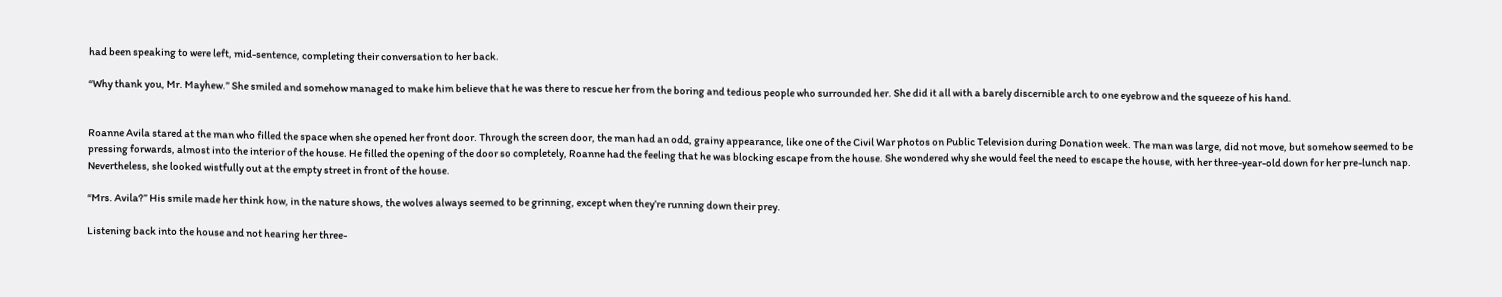had been speaking to were left, mid-sentence, completing their conversation to her back.

“Why thank you, Mr. Mayhew.” She smiled and somehow managed to make him believe that he was there to rescue her from the boring and tedious people who surrounded her. She did it all with a barely discernible arch to one eyebrow and the squeeze of his hand.


Roanne Avila stared at the man who filled the space when she opened her front door. Through the screen door, the man had an odd, grainy appearance, like one of the Civil War photos on Public Television during Donation week. The man was large, did not move, but somehow seemed to be pressing forwards, almost into the interior of the house. He filled the opening of the door so completely, Roanne had the feeling that he was blocking escape from the house. She wondered why she would feel the need to escape the house, with her three-year-old down for her pre-lunch nap. Nevertheless, she looked wistfully out at the empty street in front of the house.

“Mrs. Avila?” His smile made her think how, in the nature shows, the wolves always seemed to be grinning, except when they’re running down their prey.

Listening back into the house and not hearing her three-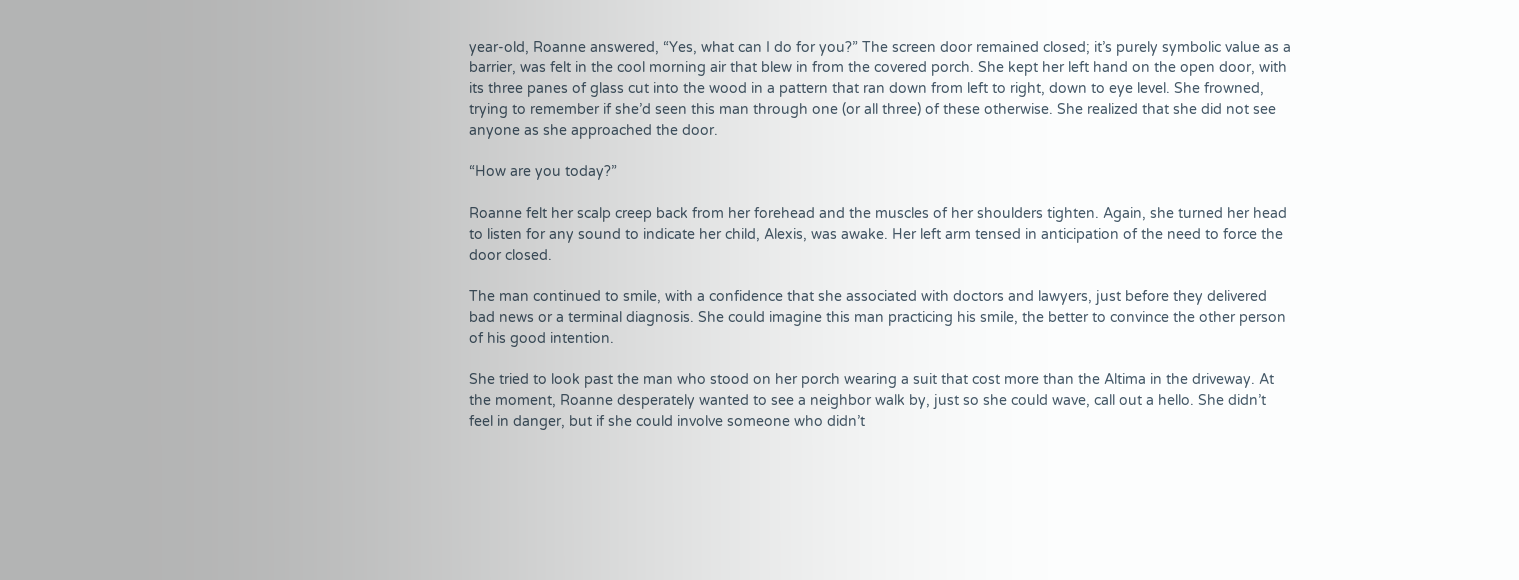year-old, Roanne answered, “Yes, what can I do for you?” The screen door remained closed; it’s purely symbolic value as a barrier, was felt in the cool morning air that blew in from the covered porch. She kept her left hand on the open door, with its three panes of glass cut into the wood in a pattern that ran down from left to right, down to eye level. She frowned, trying to remember if she’d seen this man through one (or all three) of these otherwise. She realized that she did not see anyone as she approached the door.

“How are you today?”

Roanne felt her scalp creep back from her forehead and the muscles of her shoulders tighten. Again, she turned her head to listen for any sound to indicate her child, Alexis, was awake. Her left arm tensed in anticipation of the need to force the door closed.

The man continued to smile, with a confidence that she associated with doctors and lawyers, just before they delivered bad news or a terminal diagnosis. She could imagine this man practicing his smile, the better to convince the other person of his good intention.

She tried to look past the man who stood on her porch wearing a suit that cost more than the Altima in the driveway. At the moment, Roanne desperately wanted to see a neighbor walk by, just so she could wave, call out a hello. She didn’t feel in danger, but if she could involve someone who didn’t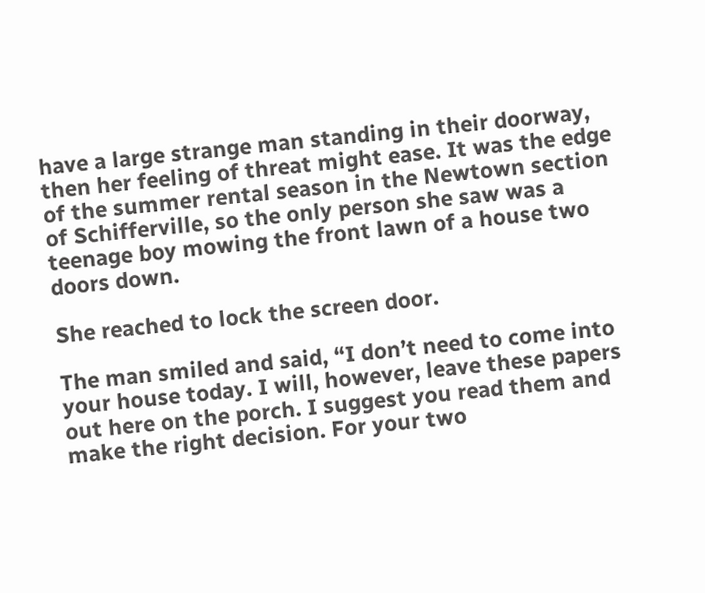have a large strange man standing in their doorway, then her feeling of threat might ease. It was the edge of the summer rental season in the Newtown section of Schifferville, so the only person she saw was a teenage boy mowing the front lawn of a house two doors down.

She reached to lock the screen door.

The man smiled and said, “I don’t need to come into your house today. I will, however, leave these papers out here on the porch. I suggest you read them and make the right decision. For your two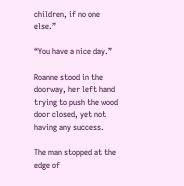children, if no one else.”

“You have a nice day.”

Roanne stood in the doorway, her left hand trying to push the wood door closed, yet not having any success.

The man stopped at the edge of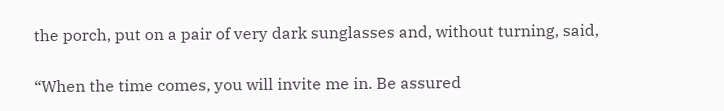the porch, put on a pair of very dark sunglasses and, without turning, said,

“When the time comes, you will invite me in. Be assured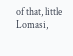of that, little Lomasi,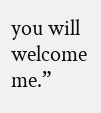you will welcome me.”